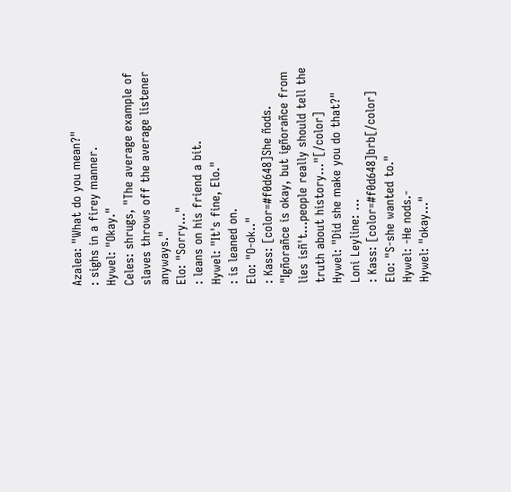Azalea: "What do you mean?"
: sighs in a firey manner.
Hywel: "Okay."
Celes: shrugs, "The average example of slaves throws off the average listener anyways."
Elo: "Sorry..."
: leans on his friend a bit.
Hywel: "It's fine, Elo."
: is leaned on.
Elo: "O-ok.."
: Kass: [color=#f0d648]She ñods. "Igñorañce is okay, but igñorañce from lies isñ't...people really should tell the truth about history..."[/color]
Hywel: "Did she make you do that?"
Loni Leyline: ...
: Kass: [color=#f0d648]brb[/color]
Elo: "S-she wanted to."
Hywel: -He nods.-
Hywel: "okay..."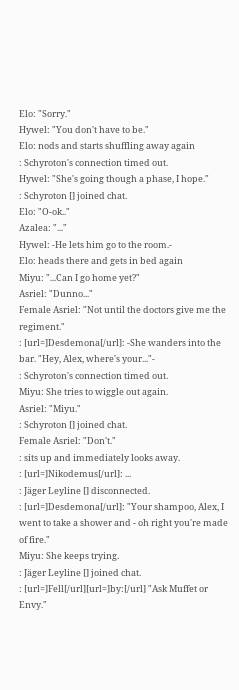Elo: "Sorry."
Hywel: "You don't have to be."
Elo: nods and starts shuffling away again
: Schyroton's connection timed out.
Hywel: "She's going though a phase, I hope."
: Schyroton [] joined chat.
Elo: "O-ok.."
Azalea: "..."
Hywel: -He lets him go to the room.-
Elo: heads there and gets in bed again
Miyu: "...Can I go home yet?"
Asriel: "Dunno..."
Female Asriel: "Not until the doctors give me the regiment."
: [url=]Desdemona[/url]: -She wanders into the bar. "Hey, Alex, where's your..."-
: Schyroton's connection timed out.
Miyu: She tries to wiggle out again.
Asriel: "Miyu."
: Schyroton [] joined chat.
Female Asriel: "Don't."
: sits up and immediately looks away.
: [url=]Nikodemus[/url]: ...
: Jäger Leyline [] disconnected.
: [url=]Desdemona[/url]: "Your shampoo, Alex, I went to take a shower and - oh right you're made of fire."
Miyu: She keeps trying.
: Jäger Leyline [] joined chat.
: [url=]Fell[/url][url=]by:[/url] "Ask Muffet or Envy."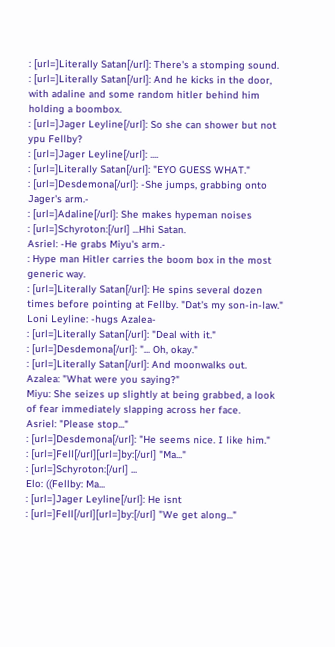: [url=]Literally Satan[/url]: There's a stomping sound.
: [url=]Literally Satan[/url]: And he kicks in the door, with adaline and some random hitler behind him holding a boombox.
: [url=]Jager Leyline[/url]: So she can shower but not ypu Fellby?
: [url=]Jager Leyline[/url]: ....
: [url=]Literally Satan[/url]: "EYO GUESS WHAT."
: [url=]Desdemona[/url]: -She jumps, grabbing onto Jager's arm.-
: [url=]Adaline[/url]: She makes hypeman noises
: [url=]Schyroton:[/url] ...Hhi Satan.
Asriel: -He grabs Miyu's arm.-
: Hype man Hitler carries the boom box in the most generic way.
: [url=]Literally Satan[/url]: He spins several dozen times before pointing at Fellby. "Dat's my son-in-law."
Loni Leyline: -hugs Azalea-
: [url=]Literally Satan[/url]: "Deal with it."
: [url=]Desdemona[/url]: "... Oh, okay."
: [url=]Literally Satan[/url]: And moonwalks out.
Azalea: "What were you saying?"
Miyu: She seizes up slightly at being grabbed, a look of fear immediately slapping across her face.
Asriel: "Please stop..."
: [url=]Desdemona[/url]: "He seems nice. I like him."
: [url=]Fell[/url][url=]by:[/url] "Ma..."
: [url=]Schyroton:[/url] ...
Elo: ((Fellby: Ma...
: [url=]Jager Leyline[/url]: He isnt
: [url=]Fell[/url][url=]by:[/url] "We get along..."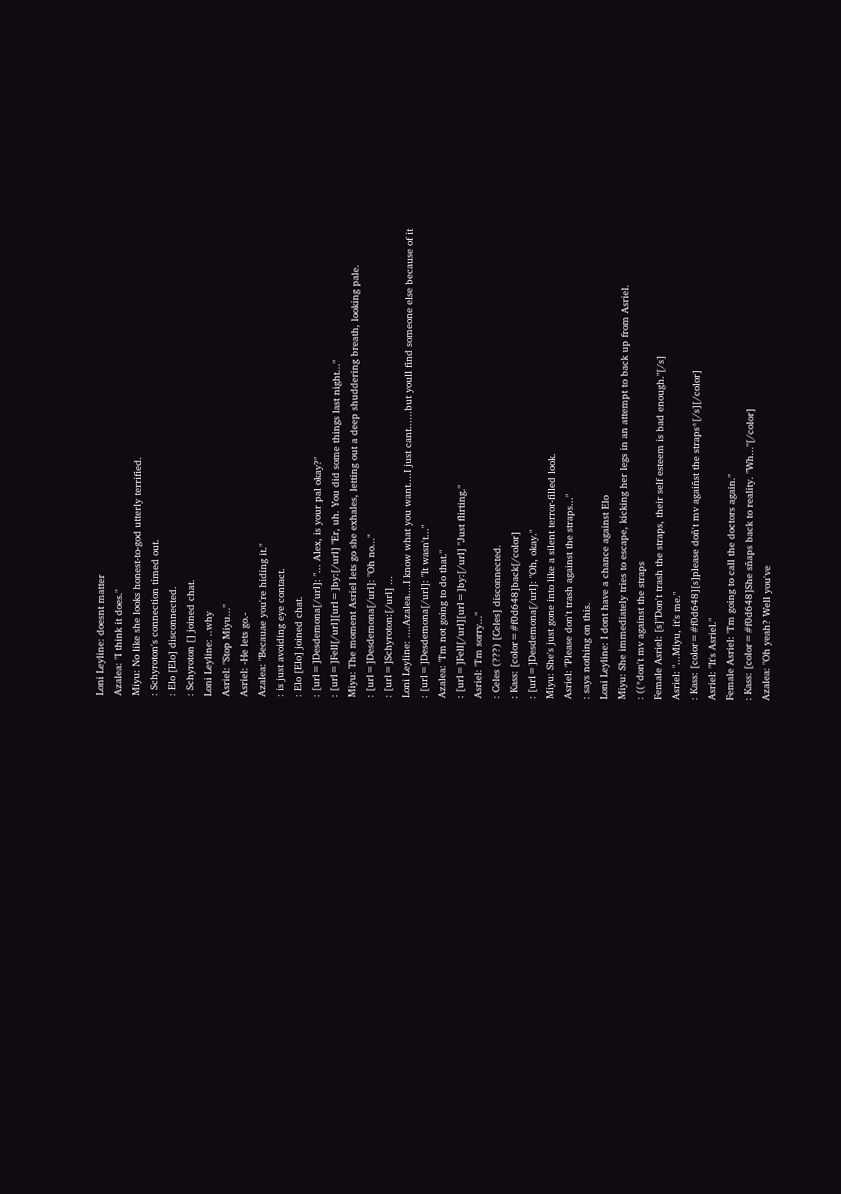Loni Leyline: doesnt matter
Azalea: "I think it does."
Miyu: No like she looks honest-to-god utterly terrified.
: Schyroton's connection timed out.
: Elo [Elo] disconnected.
: Schyroton [] joined chat.
Loni Leyline: ..why
Asriel: "Stop Miyu..."
Asriel: -He lets go.-
Azalea: "Becauae you're hiding it."
: is just avoiding eye contact.
: Elo [Elo] joined chat.
: [url=]Desdemona[/url]: "... Alex, is your pal okay?"
: [url=]Fell[/url][url=]by:[/url] "Er, uh. You did some things last night..."
Miyu: The moment Asriel lets go she exhales, letting out a deep shuddering breath, looking pale.
: [url=]Desdemona[/url]: "Oh no..."
: [url=]Schyroton:[/url] ...
Loni Leyline: ....Azalea....I know what you want....I just cant......but youll find someone else because of it
: [url=]Desdemona[/url]: "It wasn't..."
Azalea: "I'm not going to do that."
: [url=]Fell[/url][url=]by:[/url] "Just flirting."
Asriel: "I'm sorry..."
: Celes (???) [Celes] disconnected.
: Kass: [color=#f0d648]back[/color]
: [url=]Desdemona[/url]: "Oh, okay."
Miyu: She's just gone into like a silent terror-filled look.
Asriel: "Please don't trash against the straps..."
: says nothing on this.
Loni Leyline: I dont have a chance against Elo
Miyu: She immediately tries to escape, kicking her legs in an attempt to back up from Asriel.
: ((*don't mv against the straps
Female Asriel: [s]"Don't trash the straps, their self esteem is bad enough."[/s]
Asriel: "...Miyu, it's me."
: Kass: [color=#f0d648][s]please doñ't mv agaiñst the straps*[/s][/color]
Asriel: "It's Asriel."
Female Asriel: "I'm going to call the doctors again."
: Kass: [color=#f0d648]She sñaps back to reality. "Wh..."[/color]
Azalea: "Oh yeah? Well you've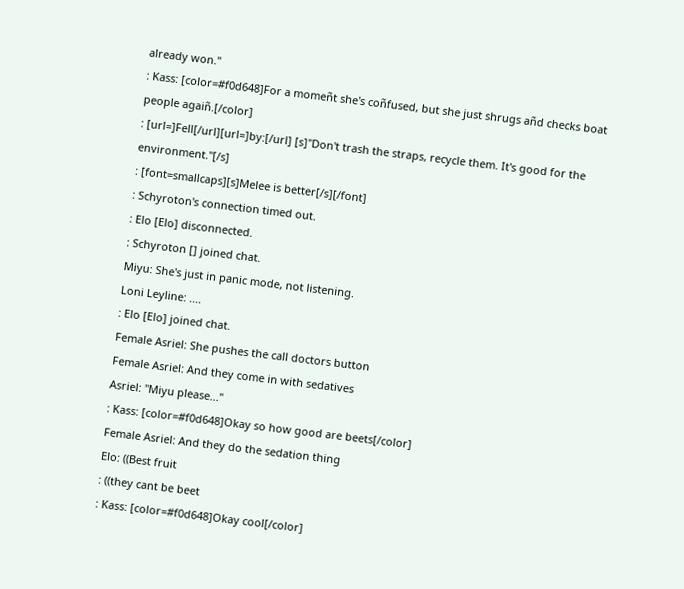already won."
: Kass: [color=#f0d648]For a momeñt she's coñfused, but she just shrugs añd checks boat people agaiñ.[/color]
: [url=]Fell[/url][url=]by:[/url] [s]"Don't trash the straps, recycle them. It's good for the environment."[/s]
: [font=smallcaps][s]Melee is better[/s][/font]
: Schyroton's connection timed out.
: Elo [Elo] disconnected.
: Schyroton [] joined chat.
Miyu: She's just in panic mode, not listening.
Loni Leyline: ....
: Elo [Elo] joined chat.
Female Asriel: She pushes the call doctors button
Female Asriel: And they come in with sedatives
Asriel: "Miyu please..."
: Kass: [color=#f0d648]Okay so how good are beets[/color]
Female Asriel: And they do the sedation thing
Elo: ((Best fruit
: ((they cant be beet
: Kass: [color=#f0d648]Okay cool[/color]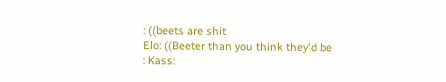: ((beets are shit
Elo: ((Beeter than you think they'd be
: Kass: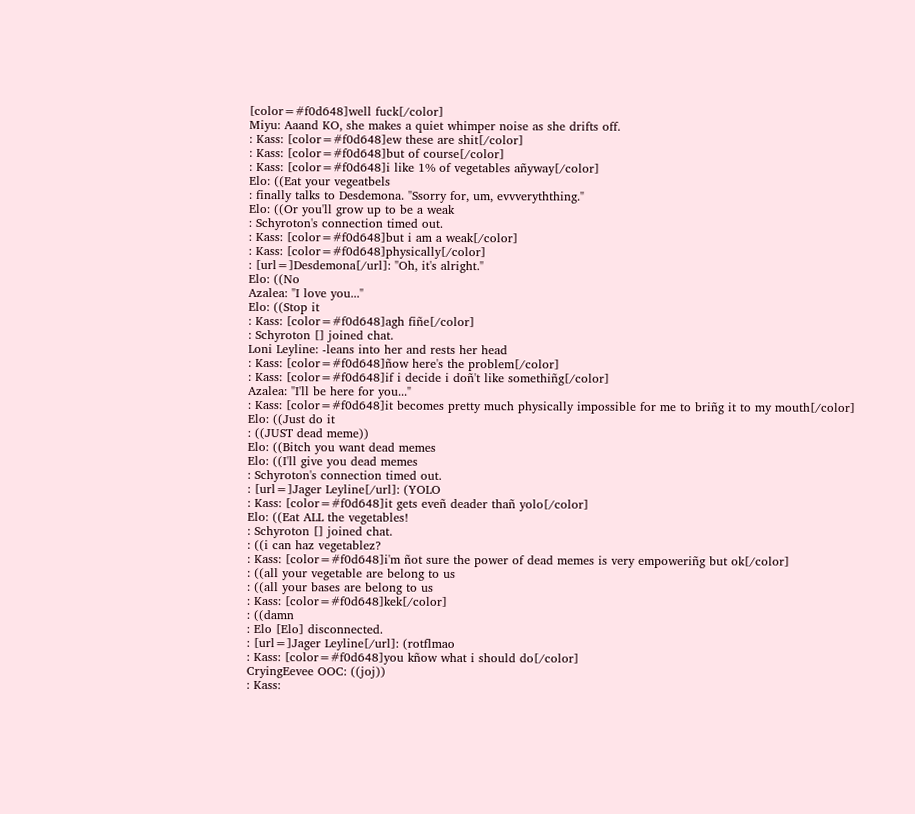[color=#f0d648]well fuck[/color]
Miyu: Aaand KO, she makes a quiet whimper noise as she drifts off.
: Kass: [color=#f0d648]ew these are shit[/color]
: Kass: [color=#f0d648]but of course[/color]
: Kass: [color=#f0d648]i like 1% of vegetables añyway[/color]
Elo: ((Eat your vegeatbels
: finally talks to Desdemona. "Ssorry for, um, evvveryththing."
Elo: ((Or you'll grow up to be a weak
: Schyroton's connection timed out.
: Kass: [color=#f0d648]but i am a weak[/color]
: Kass: [color=#f0d648]physically[/color]
: [url=]Desdemona[/url]: "Oh, it's alright."
Elo: ((No
Azalea: "I love you..."
Elo: ((Stop it
: Kass: [color=#f0d648]agh fiñe[/color]
: Schyroton [] joined chat.
Loni Leyline: -leans into her and rests her head
: Kass: [color=#f0d648]ñow here's the problem[/color]
: Kass: [color=#f0d648]if i decide i doñ't like somethiñg[/color]
Azalea: "I'll be here for you..."
: Kass: [color=#f0d648]it becomes pretty much physically impossible for me to briñg it to my mouth[/color]
Elo: ((Just do it
: ((JUST dead meme))
Elo: ((Bitch you want dead memes
Elo: ((I'll give you dead memes
: Schyroton's connection timed out.
: [url=]Jager Leyline[/url]: (YOLO
: Kass: [color=#f0d648]it gets eveñ deader thañ yolo[/color]
Elo: ((Eat ALL the vegetables!
: Schyroton [] joined chat.
: ((i can haz vegetablez?
: Kass: [color=#f0d648]i'm ñot sure the power of dead memes is very empoweriñg but ok[/color]
: ((all your vegetable are belong to us
: ((all your bases are belong to us
: Kass: [color=#f0d648]kek[/color]
: ((damn
: Elo [Elo] disconnected.
: [url=]Jager Leyline[/url]: (rotflmao
: Kass: [color=#f0d648]you kñow what i should do[/color]
CryingEevee OOC: ((joj))
: Kass: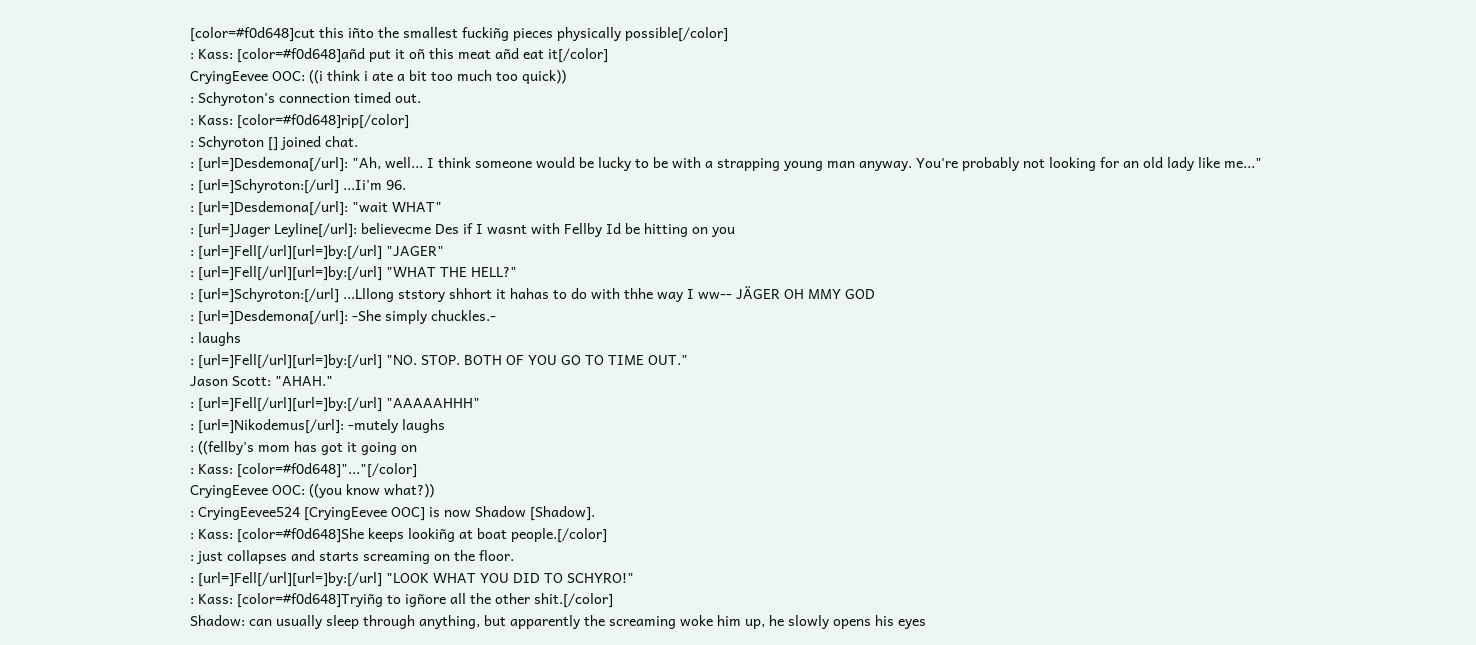[color=#f0d648]cut this iñto the smallest fuckiñg pieces physically possible[/color]
: Kass: [color=#f0d648]añd put it oñ this meat añd eat it[/color]
CryingEevee OOC: ((i think i ate a bit too much too quick))
: Schyroton's connection timed out.
: Kass: [color=#f0d648]rip[/color]
: Schyroton [] joined chat.
: [url=]Desdemona[/url]: "Ah, well... I think someone would be lucky to be with a strapping young man anyway. You're probably not looking for an old lady like me..."
: [url=]Schyroton:[/url] ...Ii'm 96.
: [url=]Desdemona[/url]: "wait WHAT"
: [url=]Jager Leyline[/url]: believecme Des if I wasnt with Fellby Id be hitting on you
: [url=]Fell[/url][url=]by:[/url] "JAGER"
: [url=]Fell[/url][url=]by:[/url] "WHAT THE HELL?"
: [url=]Schyroton:[/url] ...Lllong ststory shhort it hahas to do with thhe way I ww-- JÄGER OH MMY GOD
: [url=]Desdemona[/url]: -She simply chuckles.-
: laughs
: [url=]Fell[/url][url=]by:[/url] "NO. STOP. BOTH OF YOU GO TO TIME OUT."
Jason Scott: "AHAH."
: [url=]Fell[/url][url=]by:[/url] "AAAAAHHH"
: [url=]Nikodemus[/url]: -mutely laughs
: ((fellby's mom has got it going on
: Kass: [color=#f0d648]"..."[/color]
CryingEevee OOC: ((you know what?))
: CryingEevee524 [CryingEevee OOC] is now Shadow [Shadow].
: Kass: [color=#f0d648]She keeps lookiñg at boat people.[/color]
: just collapses and starts screaming on the floor.
: [url=]Fell[/url][url=]by:[/url] "LOOK WHAT YOU DID TO SCHYRO!"
: Kass: [color=#f0d648]Tryiñg to igñore all the other shit.[/color]
Shadow: can usually sleep through anything, but apparently the screaming woke him up, he slowly opens his eyes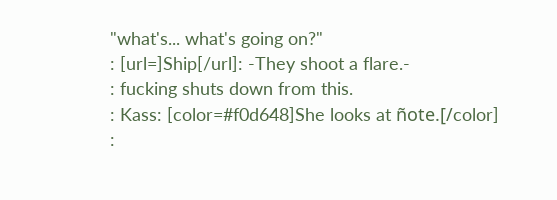"what's... what's going on?"
: [url=]Ship[/url]: -They shoot a flare.-
: fucking shuts down from this.
: Kass: [color=#f0d648]She looks at ñote.[/color]
: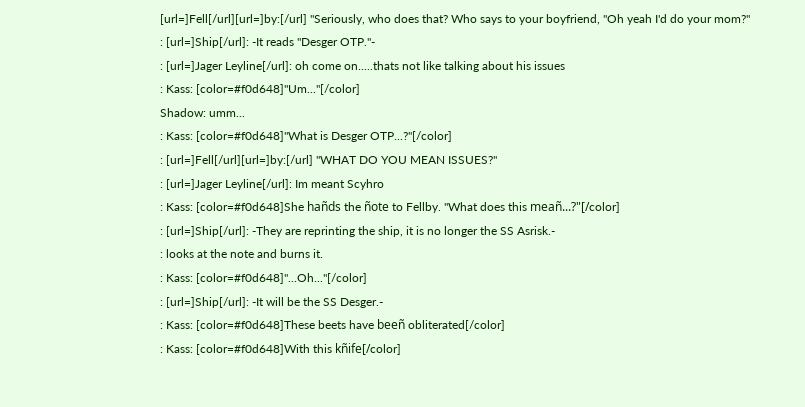[url=]Fell[/url][url=]by:[/url] "Seriously, who does that? Who says to your boyfriend, "Oh yeah I'd do your mom?"
: [url=]Ship[/url]: -It reads "Desger OTP."-
: [url=]Jager Leyline[/url]: oh come on.....thats not like talking about his issues
: Kass: [color=#f0d648]"Um..."[/color]
Shadow: umm...
: Kass: [color=#f0d648]"What is Desger OTP...?"[/color]
: [url=]Fell[/url][url=]by:[/url] "WHAT DO YOU MEAN ISSUES?"
: [url=]Jager Leyline[/url]: Im meant Scyhro
: Kass: [color=#f0d648]She hañds the ñote to Fellby. "What does this meañ...?"[/color]
: [url=]Ship[/url]: -They are reprinting the ship, it is no longer the SS Asrisk.-
: looks at the note and burns it.
: Kass: [color=#f0d648]"...Oh..."[/color]
: [url=]Ship[/url]: -It will be the SS Desger.-
: Kass: [color=#f0d648]These beets have beeñ obliterated[/color]
: Kass: [color=#f0d648]With this kñife[/color]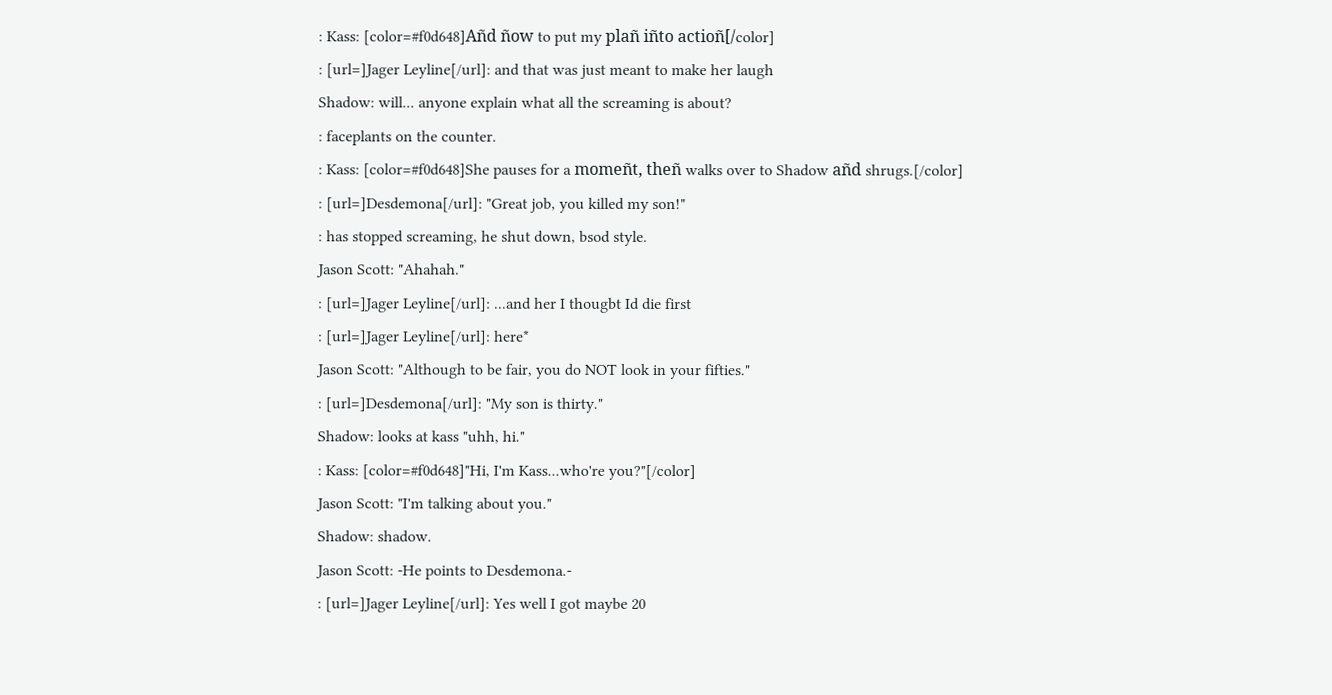: Kass: [color=#f0d648]Añd ñow to put my plañ iñto actioñ[/color]
: [url=]Jager Leyline[/url]: and that was just meant to make her laugh
Shadow: will... anyone explain what all the screaming is about?
: faceplants on the counter.
: Kass: [color=#f0d648]She pauses for a momeñt, theñ walks over to Shadow añd shrugs.[/color]
: [url=]Desdemona[/url]: "Great job, you killed my son!"
: has stopped screaming, he shut down, bsod style.
Jason Scott: "Ahahah."
: [url=]Jager Leyline[/url]: ...and her I thougbt Id die first
: [url=]Jager Leyline[/url]: here*
Jason Scott: "Although to be fair, you do NOT look in your fifties."
: [url=]Desdemona[/url]: "My son is thirty."
Shadow: looks at kass "uhh, hi."
: Kass: [color=#f0d648]"Hi, I'm Kass...who're you?"[/color]
Jason Scott: "I'm talking about you."
Shadow: shadow.
Jason Scott: -He points to Desdemona.-
: [url=]Jager Leyline[/url]: Yes well I got maybe 20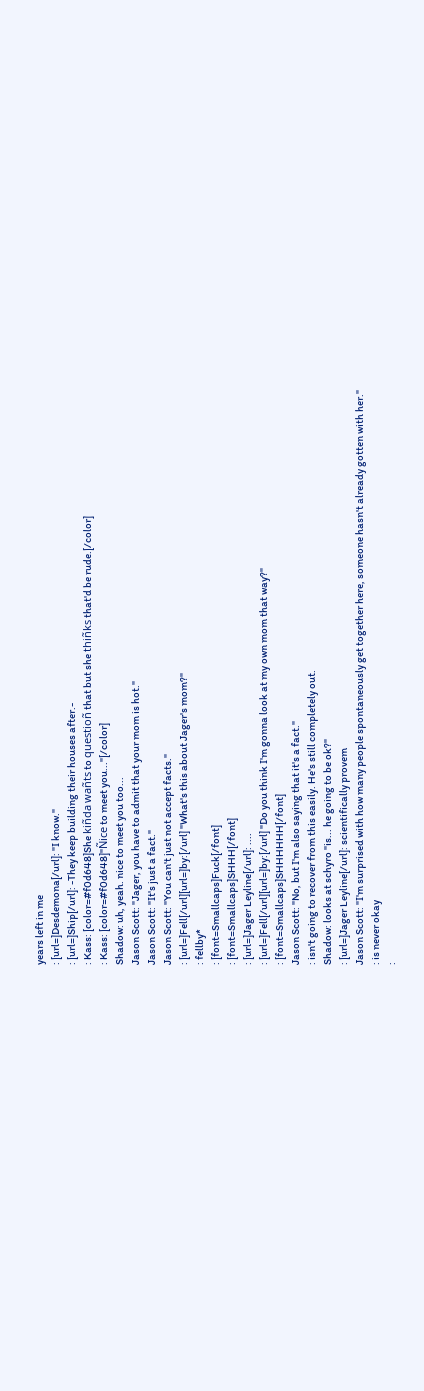years left in me
: [url=]Desdemona[/url]: "I know."
: [url=]Ship[/url]: -They keep building their houses after.-
: Kass: [color=#f0d648]She kiñda wañts to questioñ that but she thiñks that'd be rude.[/color]
: Kass: [color=#f0d648]"Ñice to meet you..."[/color]
Shadow: uh, yeah. nice to meet you too...
Jason Scott: "Jager, you have to admit that your mom is hot."
Jason Scott: "It's just a fact."
Jason Scott: "You can't just not accept facts."
: [url=]Fell[/url][url=]by:[/url] "What's this about Jager's mom?"
: fellby*
: [font=Smallcaps]Fuck[/font]
: [font=Smallcaps]SHHH[/font]
: [url=]Jager Leyline[/url]: ....
: [url=]Fell[/url][url=]by:[/url] "Do you think I'm gonna look at my own mom that way?"
: [font=Smallcaps]SHHHHHH[/font]
Jason Scott: "No, but I'm also saying that it's a fact."
: isn't going to recover from this easily. He's still completely out.
Shadow: looks at schyro "is... he going to be ok?"
: [url=]Jager Leyline[/url]: scientifically provem
Jason Scott: "I'm surprised with how many people spontaneously get together here, someone hasn't already gotten with her."
: is never okay
: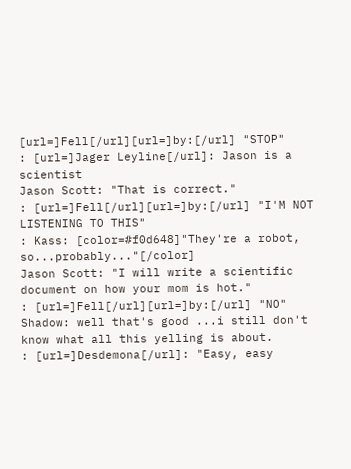[url=]Fell[/url][url=]by:[/url] "STOP"
: [url=]Jager Leyline[/url]: Jason is a scientist
Jason Scott: "That is correct."
: [url=]Fell[/url][url=]by:[/url] "I'M NOT LISTENING TO THIS"
: Kass: [color=#f0d648]"They're a robot, so...probably..."[/color]
Jason Scott: "I will write a scientific document on how your mom is hot."
: [url=]Fell[/url][url=]by:[/url] "NO"
Shadow: well that's good ...i still don't know what all this yelling is about.
: [url=]Desdemona[/url]: "Easy, easy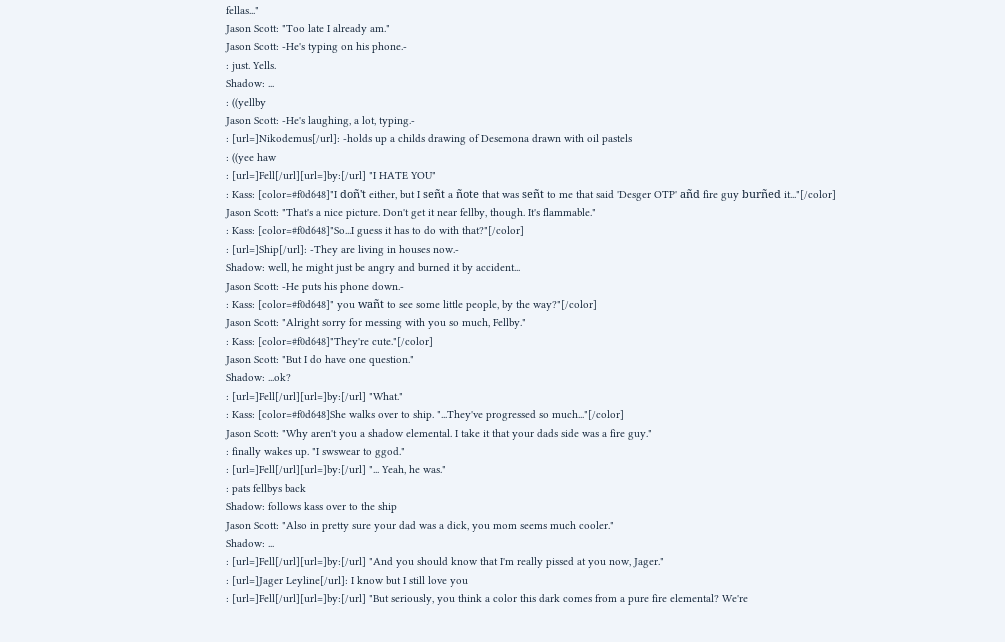fellas..."
Jason Scott: "Too late I already am."
Jason Scott: -He's typing on his phone.-
: just. Yells.
Shadow: ...
: ((yellby
Jason Scott: -He's laughing, a lot, typing.-
: [url=]Nikodemus[/url]: -holds up a childs drawing of Desemona drawn with oil pastels
: ((yee haw
: [url=]Fell[/url][url=]by:[/url] "I HATE YOU"
: Kass: [color=#f0d648]"I doñ't either, but I señt a ñote that was señt to me that said 'Desger OTP' añd fire guy burñed it..."[/color]
Jason Scott: "That's a nice picture. Don't get it near fellby, though. It's flammable."
: Kass: [color=#f0d648]"So...I guess it has to do with that?"[/color]
: [url=]Ship[/url]: -They are living in houses now.-
Shadow: well, he might just be angry and burned it by accident...
Jason Scott: -He puts his phone down.-
: Kass: [color=#f0d648]" you wañt to see some little people, by the way?"[/color]
Jason Scott: "Alright sorry for messing with you so much, Fellby."
: Kass: [color=#f0d648]"They're cute."[/color]
Jason Scott: "But I do have one question."
Shadow: ...ok?
: [url=]Fell[/url][url=]by:[/url] "What."
: Kass: [color=#f0d648]She walks over to ship. "...They've progressed so much..."[/color]
Jason Scott: "Why aren't you a shadow elemental. I take it that your dads side was a fire guy."
: finally wakes up. "I swswear to ggod."
: [url=]Fell[/url][url=]by:[/url] "... Yeah, he was."
: pats fellbys back
Shadow: follows kass over to the ship
Jason Scott: "Also in pretty sure your dad was a dick, you mom seems much cooler."
Shadow: ...
: [url=]Fell[/url][url=]by:[/url] "And you should know that I'm really pissed at you now, Jager."
: [url=]Jager Leyline[/url]: I know but I still love you
: [url=]Fell[/url][url=]by:[/url] "But seriously, you think a color this dark comes from a pure fire elemental? We're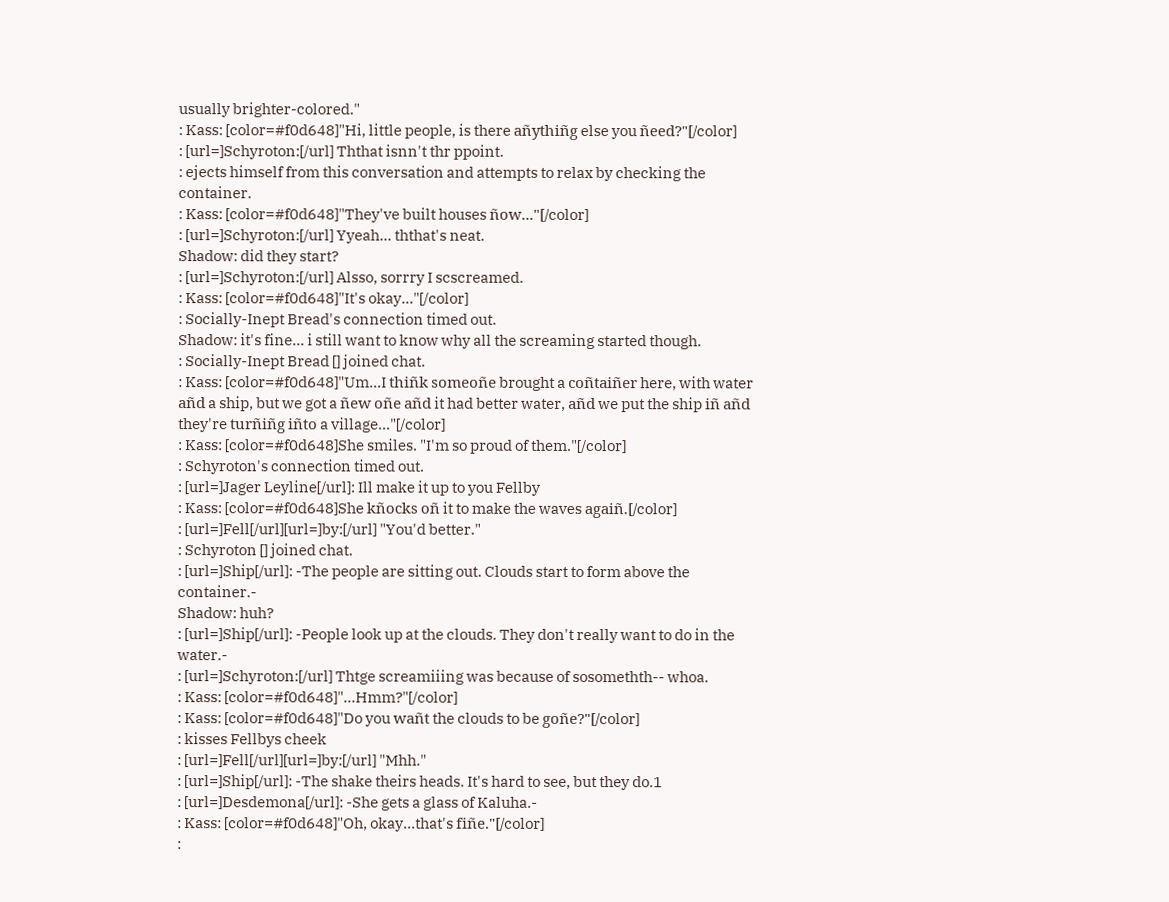usually brighter-colored."
: Kass: [color=#f0d648]"Hi, little people, is there añythiñg else you ñeed?"[/color]
: [url=]Schyroton:[/url] Ththat isnn't thr ppoint.
: ejects himself from this conversation and attempts to relax by checking the container.
: Kass: [color=#f0d648]"They've built houses ñow..."[/color]
: [url=]Schyroton:[/url] Yyeah... ththat's neat.
Shadow: did they start?
: [url=]Schyroton:[/url] Alsso, sorrry I scscreamed.
: Kass: [color=#f0d648]"It's okay..."[/color]
: Socially-Inept Bread's connection timed out.
Shadow: it's fine... i still want to know why all the screaming started though.
: Socially-Inept Bread [] joined chat.
: Kass: [color=#f0d648]"Um...I thiñk someoñe brought a coñtaiñer here, with water añd a ship, but we got a ñew oñe añd it had better water, añd we put the ship iñ añd they're turñiñg iñto a village..."[/color]
: Kass: [color=#f0d648]She smiles. "I'm so proud of them."[/color]
: Schyroton's connection timed out.
: [url=]Jager Leyline[/url]: Ill make it up to you Fellby
: Kass: [color=#f0d648]She kñocks oñ it to make the waves agaiñ.[/color]
: [url=]Fell[/url][url=]by:[/url] "You'd better."
: Schyroton [] joined chat.
: [url=]Ship[/url]: -The people are sitting out. Clouds start to form above the container.-
Shadow: huh?
: [url=]Ship[/url]: -People look up at the clouds. They don't really want to do in the water.-
: [url=]Schyroton:[/url] Thtge screamiiing was because of sosomethth-- whoa.
: Kass: [color=#f0d648]"...Hmm?"[/color]
: Kass: [color=#f0d648]"Do you wañt the clouds to be goñe?"[/color]
: kisses Fellbys cheek
: [url=]Fell[/url][url=]by:[/url] "Mhh."
: [url=]Ship[/url]: -The shake theirs heads. It's hard to see, but they do.1
: [url=]Desdemona[/url]: -She gets a glass of Kaluha.-
: Kass: [color=#f0d648]"Oh, okay...that's fiñe."[/color]
: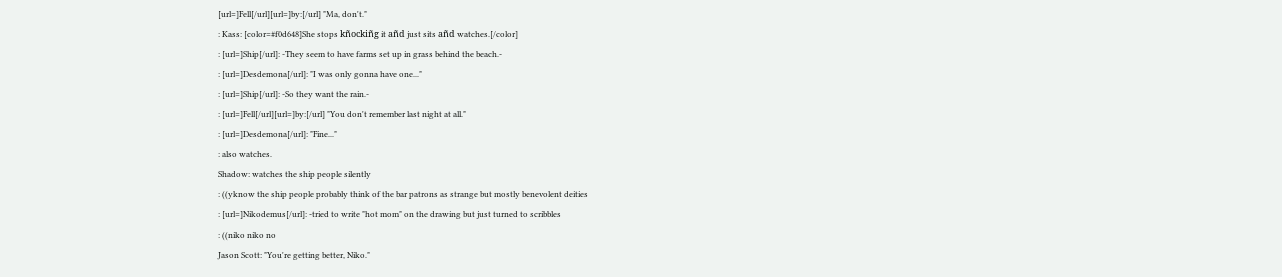[url=]Fell[/url][url=]by:[/url] "Ma, don't."
: Kass: [color=#f0d648]She stops kñockiñg it añd just sits añd watches.[/color]
: [url=]Ship[/url]: -They seem to have farms set up in grass behind the beach.-
: [url=]Desdemona[/url]: "I was only gonna have one..."
: [url=]Ship[/url]: -So they want the rain.-
: [url=]Fell[/url][url=]by:[/url] "You don't remember last night at all."
: [url=]Desdemona[/url]: "Fine..."
: also watches.
Shadow: watches the ship people silently
: ((yknow the ship people probably think of the bar patrons as strange but mostly benevolent deities
: [url=]Nikodemus[/url]: -tried to write "hot mom" on the drawing but just turned to scribbles
: ((niko niko no
Jason Scott: "You're getting better, Niko."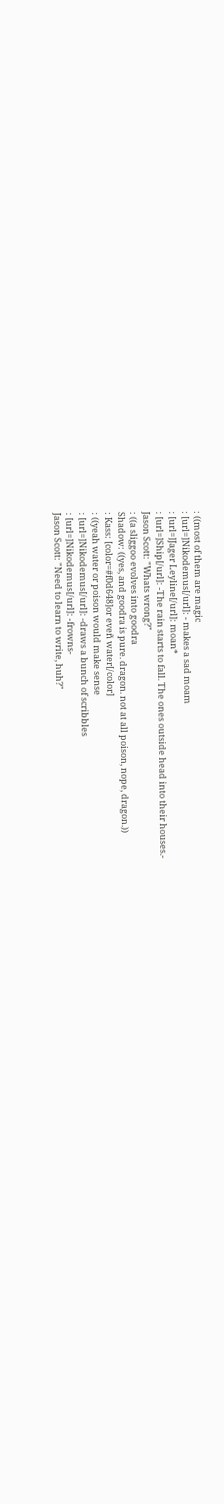: ((most of them are magic
: [url=]Nikodemus[/url]: - makes a sad moam
: [url=]Jager Leyline[/url]: moan*
: [url=]Ship[/url]: -The rain starts to fall. The ones outside head into their houses.-
Jason Scott: "Whats wrong?"
: ((a sliggoo evolves into goodra
Shadow: ((yes, and goodra is pure. dragon. not at all poison, nope, dragon.))
: Kass: [color=#f0d648]or eveñ water[/color]
: ((yeah water or poison would make sense
: [url=]Nikodemus[/url]: -draws a bunch of scribbles
: [url=]Nikodemus[/url]: -frowns-
Jason Scott: "Need to learn to write, huh?"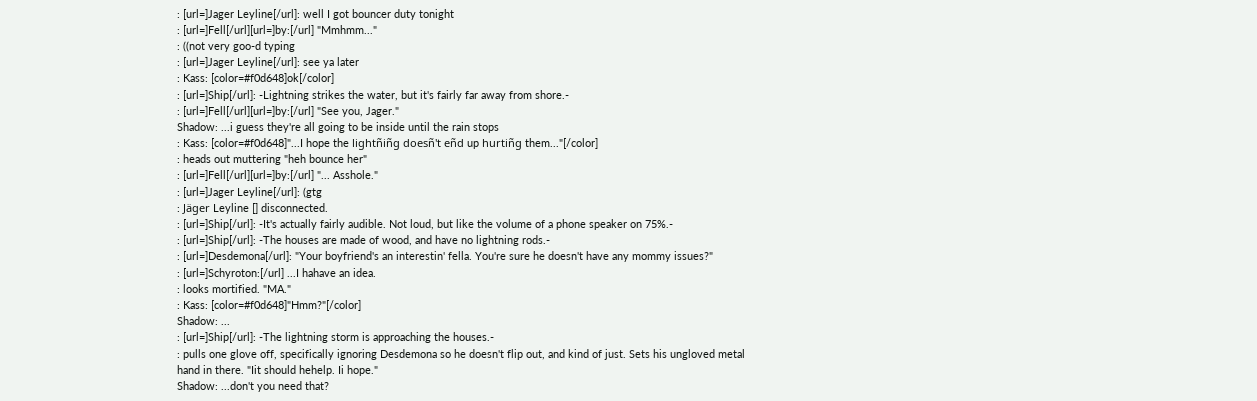: [url=]Jager Leyline[/url]: well I got bouncer duty tonight
: [url=]Fell[/url][url=]by:[/url] "Mmhmm..."
: ((not very goo-d typing
: [url=]Jager Leyline[/url]: see ya later
: Kass: [color=#f0d648]ok[/color]
: [url=]Ship[/url]: -Lightning strikes the water, but it's fairly far away from shore.-
: [url=]Fell[/url][url=]by:[/url] "See you, Jager."
Shadow: ...i guess they're all going to be inside until the rain stops
: Kass: [color=#f0d648]"...I hope the lightñiñg doesñ't eñd up hurtiñg them..."[/color]
: heads out muttering "heh bounce her"
: [url=]Fell[/url][url=]by:[/url] "... Asshole."
: [url=]Jager Leyline[/url]: (gtg
: Jäger Leyline [] disconnected.
: [url=]Ship[/url]: -It's actually fairly audible. Not loud, but like the volume of a phone speaker on 75%.-
: [url=]Ship[/url]: -The houses are made of wood, and have no lightning rods.-
: [url=]Desdemona[/url]: "Your boyfriend's an interestin' fella. You're sure he doesn't have any mommy issues?"
: [url=]Schyroton:[/url] ...I hahave an idea.
: looks mortified. "MA."
: Kass: [color=#f0d648]"Hmm?"[/color]
Shadow: ...
: [url=]Ship[/url]: -The lightning storm is approaching the houses.-
: pulls one glove off, specifically ignoring Desdemona so he doesn't flip out, and kind of just. Sets his ungloved metal hand in there. "Iit should hehelp. Ii hope."
Shadow: ...don't you need that?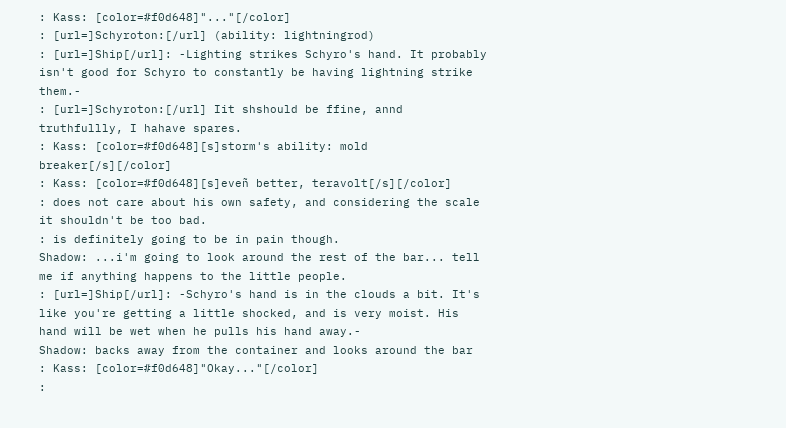: Kass: [color=#f0d648]"..."[/color]
: [url=]Schyroton:[/url] (ability: lightningrod)
: [url=]Ship[/url]: -Lighting strikes Schyro's hand. It probably isn't good for Schyro to constantly be having lightning strike them.-
: [url=]Schyroton:[/url] Iit shshould be ffine, annd truthfullly, I hahave spares.
: Kass: [color=#f0d648][s]storm's ability: mold breaker[/s][/color]
: Kass: [color=#f0d648][s]eveñ better, teravolt[/s][/color]
: does not care about his own safety, and considering the scale it shouldn't be too bad.
: is definitely going to be in pain though.
Shadow: ...i'm going to look around the rest of the bar... tell me if anything happens to the little people.
: [url=]Ship[/url]: -Schyro's hand is in the clouds a bit. It's like you're getting a little shocked, and is very moist. His hand will be wet when he pulls his hand away.-
Shadow: backs away from the container and looks around the bar
: Kass: [color=#f0d648]"Okay..."[/color]
: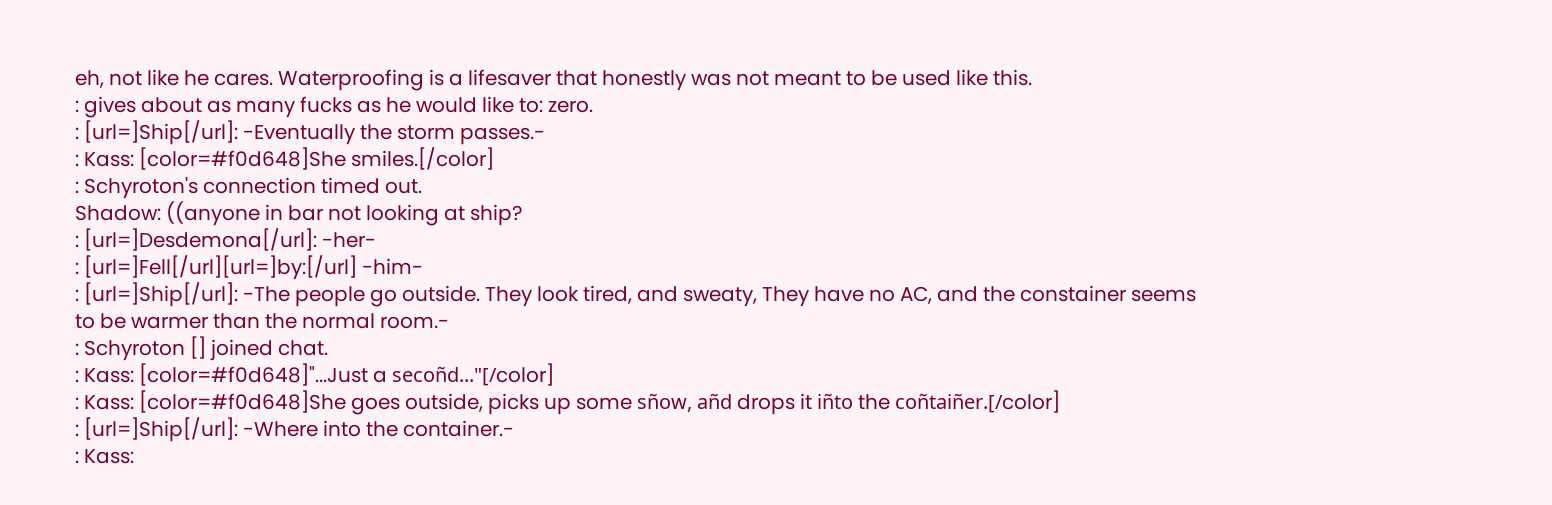eh, not like he cares. Waterproofing is a lifesaver that honestly was not meant to be used like this.
: gives about as many fucks as he would like to: zero.
: [url=]Ship[/url]: -Eventually the storm passes.-
: Kass: [color=#f0d648]She smiles.[/color]
: Schyroton's connection timed out.
Shadow: ((anyone in bar not looking at ship?
: [url=]Desdemona[/url]: -her-
: [url=]Fell[/url][url=]by:[/url] -him-
: [url=]Ship[/url]: -The people go outside. They look tired, and sweaty, They have no AC, and the constainer seems to be warmer than the normal room.-
: Schyroton [] joined chat.
: Kass: [color=#f0d648]"...Just a secoñd..."[/color]
: Kass: [color=#f0d648]She goes outside, picks up some sñow, añd drops it iñto the coñtaiñer.[/color]
: [url=]Ship[/url]: -Where into the container.-
: Kass: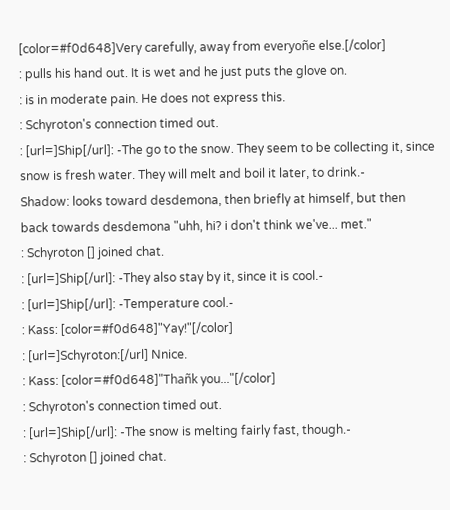[color=#f0d648]Very carefully, away from everyoñe else.[/color]
: pulls his hand out. It is wet and he just puts the glove on.
: is in moderate pain. He does not express this.
: Schyroton's connection timed out.
: [url=]Ship[/url]: -The go to the snow. They seem to be collecting it, since snow is fresh water. They will melt and boil it later, to drink.-
Shadow: looks toward desdemona, then briefly at himself, but then back towards desdemona "uhh, hi? i don't think we've... met."
: Schyroton [] joined chat.
: [url=]Ship[/url]: -They also stay by it, since it is cool.-
: [url=]Ship[/url]: -Temperature cool.-
: Kass: [color=#f0d648]"Yay!"[/color]
: [url=]Schyroton:[/url] Nnice.
: Kass: [color=#f0d648]"Thañk you..."[/color]
: Schyroton's connection timed out.
: [url=]Ship[/url]: -The snow is melting fairly fast, though.-
: Schyroton [] joined chat.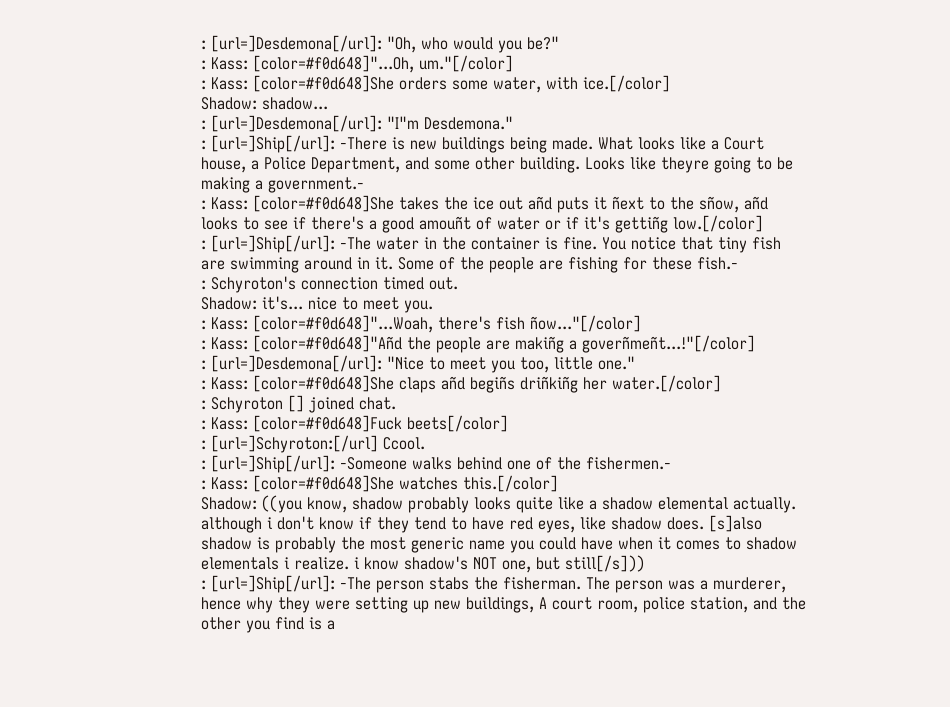: [url=]Desdemona[/url]: "Oh, who would you be?"
: Kass: [color=#f0d648]"...Oh, um."[/color]
: Kass: [color=#f0d648]She orders some water, with ice.[/color]
Shadow: shadow...
: [url=]Desdemona[/url]: "I"m Desdemona."
: [url=]Ship[/url]: -There is new buildings being made. What looks like a Court house, a Police Department, and some other building. Looks like theyre going to be making a government.-
: Kass: [color=#f0d648]She takes the ice out añd puts it ñext to the sñow, añd looks to see if there's a good amouñt of water or if it's gettiñg low.[/color]
: [url=]Ship[/url]: -The water in the container is fine. You notice that tiny fish are swimming around in it. Some of the people are fishing for these fish.-
: Schyroton's connection timed out.
Shadow: it's... nice to meet you.
: Kass: [color=#f0d648]"...Woah, there's fish ñow..."[/color]
: Kass: [color=#f0d648]"Añd the people are makiñg a goverñmeñt...!"[/color]
: [url=]Desdemona[/url]: "Nice to meet you too, little one."
: Kass: [color=#f0d648]She claps añd begiñs driñkiñg her water.[/color]
: Schyroton [] joined chat.
: Kass: [color=#f0d648]Fuck beets[/color]
: [url=]Schyroton:[/url] Ccool.
: [url=]Ship[/url]: -Someone walks behind one of the fishermen.-
: Kass: [color=#f0d648]She watches this.[/color]
Shadow: ((you know, shadow probably looks quite like a shadow elemental actually. although i don't know if they tend to have red eyes, like shadow does. [s]also shadow is probably the most generic name you could have when it comes to shadow elementals i realize. i know shadow's NOT one, but still[/s]))
: [url=]Ship[/url]: -The person stabs the fisherman. The person was a murderer, hence why they were setting up new buildings, A court room, police station, and the other you find is a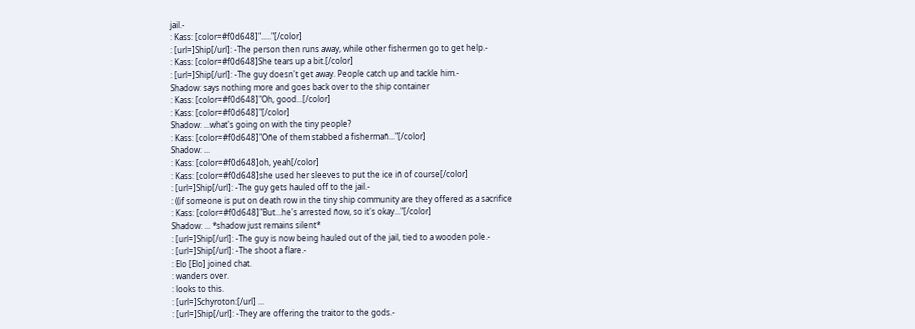jail.-
: Kass: [color=#f0d648]"....."[/color]
: [url=]Ship[/url]: -The person then runs away, while other fishermen go to get help.-
: Kass: [color=#f0d648]She tears up a bit.[/color]
: [url=]Ship[/url]: -The guy doesn't get away. People catch up and tackle him.-
Shadow: says nothing more and goes back over to the ship container
: Kass: [color=#f0d648]"Oh, good...[/color]
: Kass: [color=#f0d648]"[/color]
Shadow: ...what's going on with the tiny people?
: Kass: [color=#f0d648]"Oñe of them stabbed a fishermañ..."[/color]
Shadow: ...
: Kass: [color=#f0d648]oh, yeah[/color]
: Kass: [color=#f0d648]she used her sleeves to put the ice iñ of course[/color]
: [url=]Ship[/url]: -The guy gets hauled off to the jail.-
: ((if someone is put on death row in the tiny ship community are they offered as a sacrifice
: Kass: [color=#f0d648]"But...he's arrested ñow, so it's okay..."[/color]
Shadow: ... *shadow just remains silent*
: [url=]Ship[/url]: -The guy is now being hauled out of the jail, tied to a wooden pole.-
: [url=]Ship[/url]: -The shoot a flare.-
: Elo [Elo] joined chat.
: wanders over.
: looks to this.
: [url=]Schyroton:[/url] ...
: [url=]Ship[/url]: -They are offering the traitor to the gods.-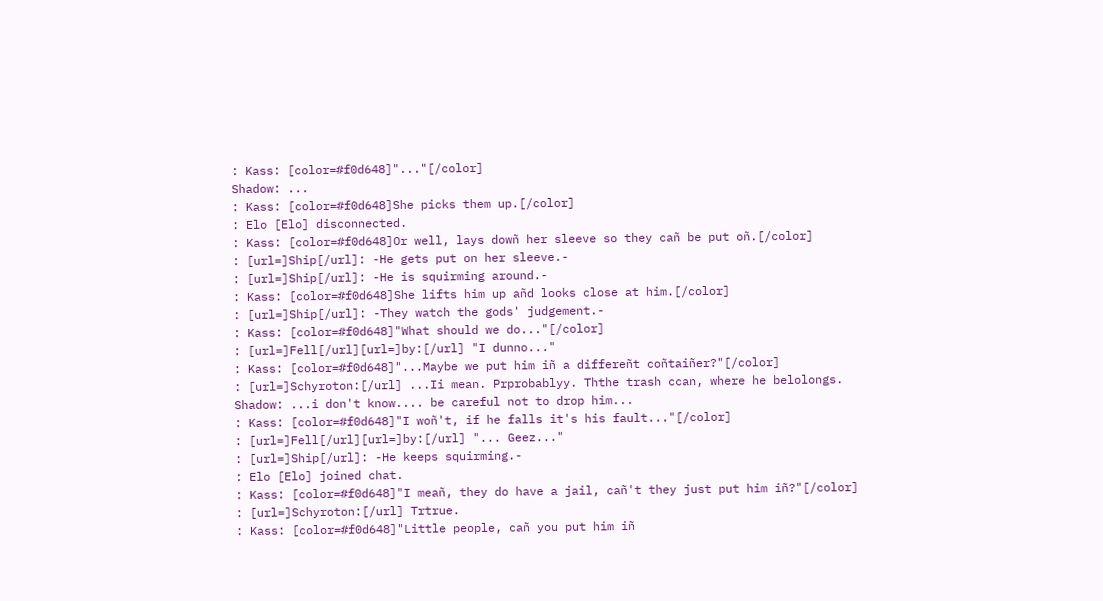: Kass: [color=#f0d648]"..."[/color]
Shadow: ...
: Kass: [color=#f0d648]She picks them up.[/color]
: Elo [Elo] disconnected.
: Kass: [color=#f0d648]Or well, lays dowñ her sleeve so they cañ be put oñ.[/color]
: [url=]Ship[/url]: -He gets put on her sleeve.-
: [url=]Ship[/url]: -He is squirming around.-
: Kass: [color=#f0d648]She lifts him up añd looks close at him.[/color]
: [url=]Ship[/url]: -They watch the gods' judgement.-
: Kass: [color=#f0d648]"What should we do..."[/color]
: [url=]Fell[/url][url=]by:[/url] "I dunno..."
: Kass: [color=#f0d648]"...Maybe we put him iñ a differeñt coñtaiñer?"[/color]
: [url=]Schyroton:[/url] ...Ii mean. Prprobablyy. Ththe trash ccan, where he belolongs.
Shadow: ...i don't know.... be careful not to drop him...
: Kass: [color=#f0d648]"I woñ't, if he falls it's his fault..."[/color]
: [url=]Fell[/url][url=]by:[/url] "... Geez..."
: [url=]Ship[/url]: -He keeps squirming.-
: Elo [Elo] joined chat.
: Kass: [color=#f0d648]"I meañ, they do have a jail, cañ't they just put him iñ?"[/color]
: [url=]Schyroton:[/url] Trtrue.
: Kass: [color=#f0d648]"Little people, cañ you put him iñ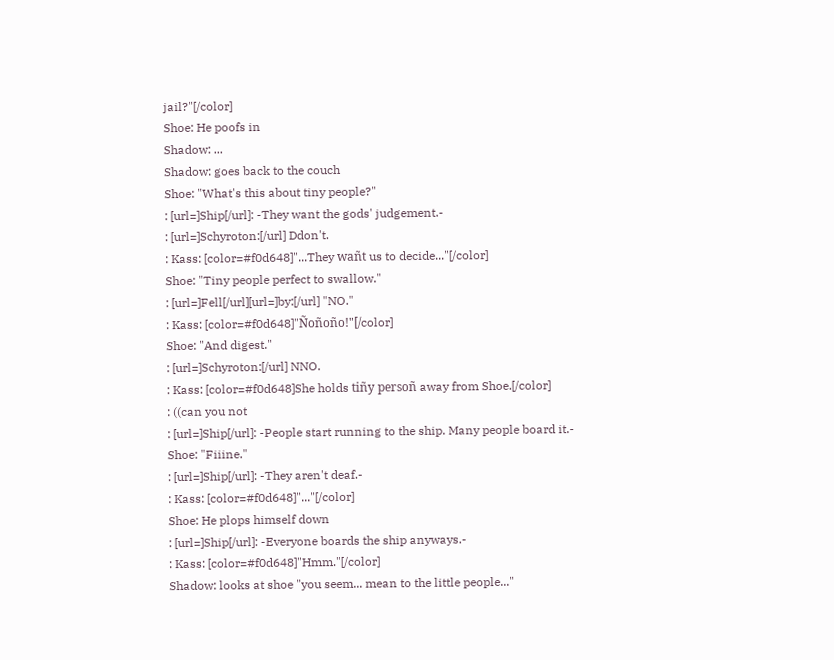jail?"[/color]
Shoe: He poofs in
Shadow: ...
Shadow: goes back to the couch
Shoe: "What's this about tiny people?"
: [url=]Ship[/url]: -They want the gods' judgement.-
: [url=]Schyroton:[/url] Ddon't.
: Kass: [color=#f0d648]"...They wañt us to decide..."[/color]
Shoe: "Tiny people perfect to swallow."
: [url=]Fell[/url][url=]by:[/url] "NO."
: Kass: [color=#f0d648]"Ñoñoño!"[/color]
Shoe: "And digest."
: [url=]Schyroton:[/url] NNO.
: Kass: [color=#f0d648]She holds tiñy persoñ away from Shoe.[/color]
: ((can you not
: [url=]Ship[/url]: -People start running to the ship. Many people board it.-
Shoe: "Fiiine."
: [url=]Ship[/url]: -They aren't deaf.-
: Kass: [color=#f0d648]"..."[/color]
Shoe: He plops himself down
: [url=]Ship[/url]: -Everyone boards the ship anyways.-
: Kass: [color=#f0d648]"Hmm."[/color]
Shadow: looks at shoe "you seem... mean to the little people..."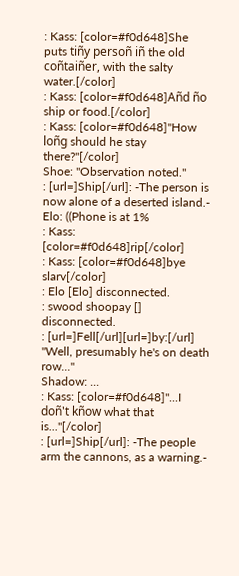: Kass: [color=#f0d648]She puts tiñy persoñ iñ the old coñtaiñer, with the salty water.[/color]
: Kass: [color=#f0d648]Añd ño ship or food.[/color]
: Kass: [color=#f0d648]"How loñg should he stay there?"[/color]
Shoe: "Observation noted."
: [url=]Ship[/url]: -The person is now alone of a deserted island.-
Elo: ((Phone is at 1%
: Kass: [color=#f0d648]rip[/color]
: Kass: [color=#f0d648]bye slarv[/color]
: Elo [Elo] disconnected.
: swood shoopay [] disconnected.
: [url=]Fell[/url][url=]by:[/url] "Well, presumably he's on death row..."
Shadow: ...
: Kass: [color=#f0d648]"...I doñ't kñow what that is..."[/color]
: [url=]Ship[/url]: -The people arm the cannons, as a warning.-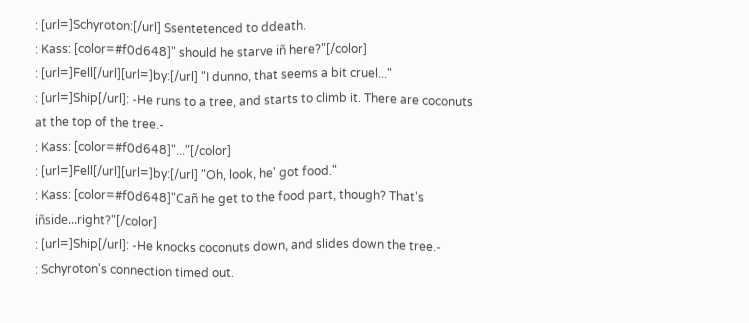: [url=]Schyroton:[/url] Ssentetenced to ddeath.
: Kass: [color=#f0d648]" should he starve iñ here?"[/color]
: [url=]Fell[/url][url=]by:[/url] "I dunno, that seems a bit cruel..."
: [url=]Ship[/url]: -He runs to a tree, and starts to climb it. There are coconuts at the top of the tree.-
: Kass: [color=#f0d648]"..."[/color]
: [url=]Fell[/url][url=]by:[/url] "Oh, look, he' got food."
: Kass: [color=#f0d648]"Cañ he get to the food part, though? That's iñside...right?"[/color]
: [url=]Ship[/url]: -He knocks coconuts down, and slides down the tree.-
: Schyroton's connection timed out.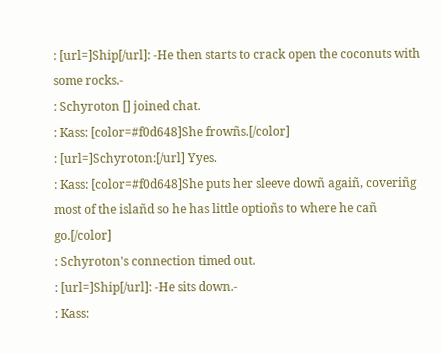: [url=]Ship[/url]: -He then starts to crack open the coconuts with some rocks.-
: Schyroton [] joined chat.
: Kass: [color=#f0d648]She frowñs.[/color]
: [url=]Schyroton:[/url] Yyes.
: Kass: [color=#f0d648]She puts her sleeve dowñ agaiñ, coveriñg most of the islañd so he has little optioñs to where he cañ go.[/color]
: Schyroton's connection timed out.
: [url=]Ship[/url]: -He sits down.-
: Kass: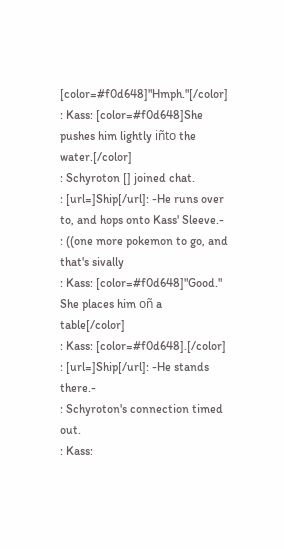[color=#f0d648]"Hmph."[/color]
: Kass: [color=#f0d648]She pushes him lightly iñto the water.[/color]
: Schyroton [] joined chat.
: [url=]Ship[/url]: -He runs over to, and hops onto Kass' Sleeve.-
: ((one more pokemon to go, and that's sivally
: Kass: [color=#f0d648]"Good." She places him oñ a table[/color]
: Kass: [color=#f0d648].[/color]
: [url=]Ship[/url]: -He stands there.-
: Schyroton's connection timed out.
: Kass: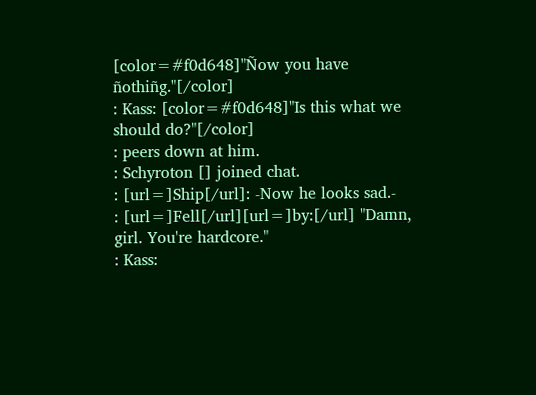[color=#f0d648]"Ñow you have ñothiñg."[/color]
: Kass: [color=#f0d648]"Is this what we should do?"[/color]
: peers down at him.
: Schyroton [] joined chat.
: [url=]Ship[/url]: -Now he looks sad.-
: [url=]Fell[/url][url=]by:[/url] "Damn, girl. You're hardcore."
: Kass: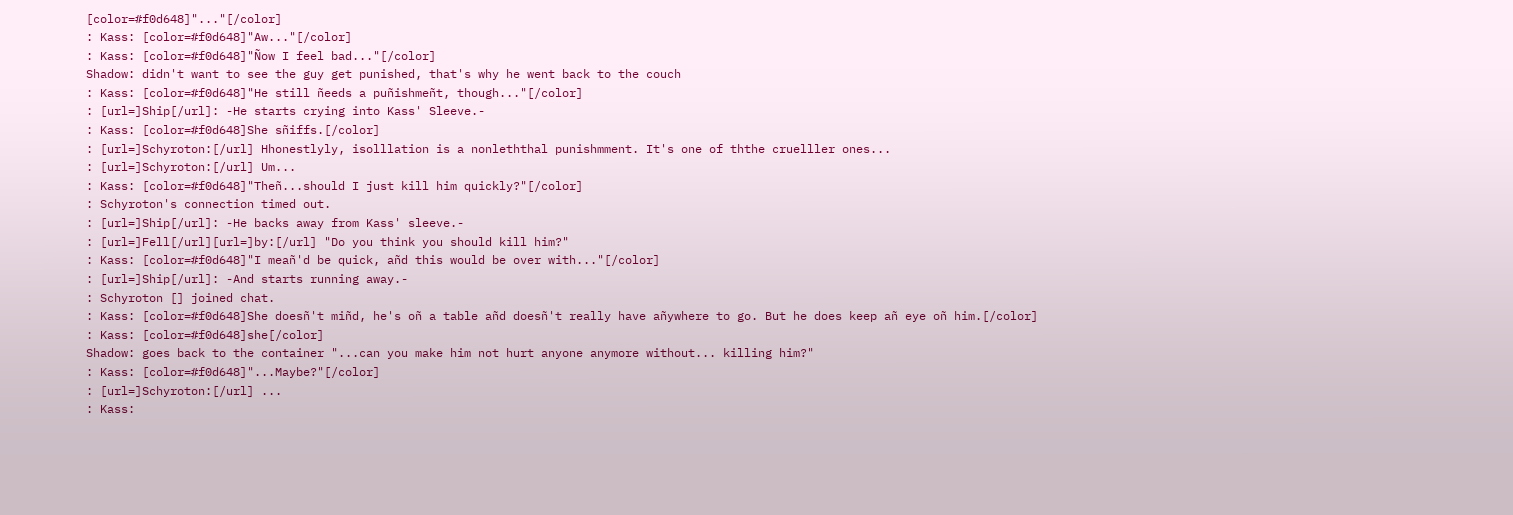[color=#f0d648]"..."[/color]
: Kass: [color=#f0d648]"Aw..."[/color]
: Kass: [color=#f0d648]"Ñow I feel bad..."[/color]
Shadow: didn't want to see the guy get punished, that's why he went back to the couch
: Kass: [color=#f0d648]"He still ñeeds a puñishmeñt, though..."[/color]
: [url=]Ship[/url]: -He starts crying into Kass' Sleeve.-
: Kass: [color=#f0d648]She sñiffs.[/color]
: [url=]Schyroton:[/url] Hhonestlyly, isolllation is a nonleththal punishmment. It's one of ththe cruelller ones...
: [url=]Schyroton:[/url] Um...
: Kass: [color=#f0d648]"Theñ...should I just kill him quickly?"[/color]
: Schyroton's connection timed out.
: [url=]Ship[/url]: -He backs away from Kass' sleeve.-
: [url=]Fell[/url][url=]by:[/url] "Do you think you should kill him?"
: Kass: [color=#f0d648]"I meañ'd be quick, añd this would be over with..."[/color]
: [url=]Ship[/url]: -And starts running away.-
: Schyroton [] joined chat.
: Kass: [color=#f0d648]She doesñ't miñd, he's oñ a table añd doesñ't really have añywhere to go. But he does keep añ eye oñ him.[/color]
: Kass: [color=#f0d648]she[/color]
Shadow: goes back to the container "...can you make him not hurt anyone anymore without... killing him?"
: Kass: [color=#f0d648]"...Maybe?"[/color]
: [url=]Schyroton:[/url] ...
: Kass: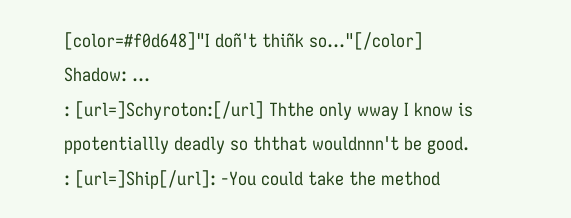[color=#f0d648]"I doñ't thiñk so..."[/color]
Shadow: ...
: [url=]Schyroton:[/url] Ththe only wway I know is ppotentiallly deadly so ththat wouldnnn't be good.
: [url=]Ship[/url]: -You could take the method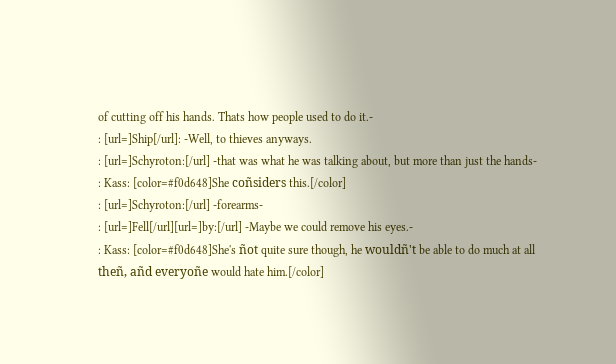of cutting off his hands. Thats how people used to do it.-
: [url=]Ship[/url]: -Well, to thieves anyways.
: [url=]Schyroton:[/url] -that was what he was talking about, but more than just the hands-
: Kass: [color=#f0d648]She coñsiders this.[/color]
: [url=]Schyroton:[/url] -forearms-
: [url=]Fell[/url][url=]by:[/url] -Maybe we could remove his eyes.-
: Kass: [color=#f0d648]She's ñot quite sure though, he wouldñ't be able to do much at all theñ, añd everyoñe would hate him.[/color]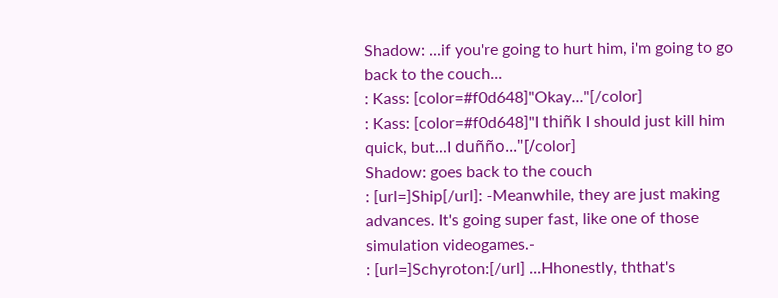Shadow: ...if you're going to hurt him, i'm going to go back to the couch...
: Kass: [color=#f0d648]"Okay..."[/color]
: Kass: [color=#f0d648]"I thiñk I should just kill him quick, but...I duñño..."[/color]
Shadow: goes back to the couch
: [url=]Ship[/url]: -Meanwhile, they are just making advances. It's going super fast, like one of those simulation videogames.-
: [url=]Schyroton:[/url] ...Hhonestly, ththat's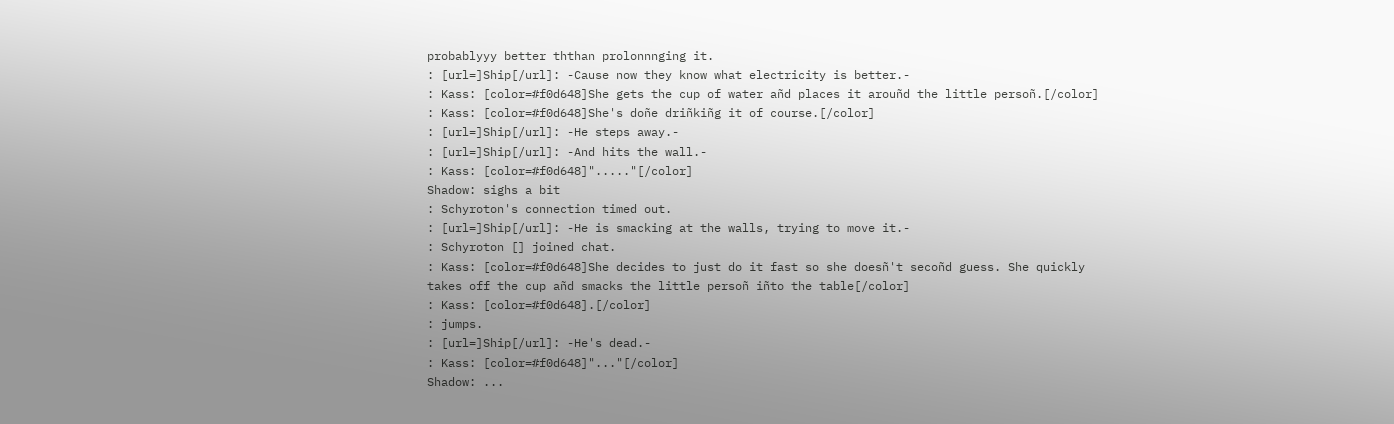probablyyy better ththan prolonnnging it.
: [url=]Ship[/url]: -Cause now they know what electricity is better.-
: Kass: [color=#f0d648]She gets the cup of water añd places it arouñd the little persoñ.[/color]
: Kass: [color=#f0d648]She's doñe driñkiñg it of course.[/color]
: [url=]Ship[/url]: -He steps away.-
: [url=]Ship[/url]: -And hits the wall.-
: Kass: [color=#f0d648]"....."[/color]
Shadow: sighs a bit
: Schyroton's connection timed out.
: [url=]Ship[/url]: -He is smacking at the walls, trying to move it.-
: Schyroton [] joined chat.
: Kass: [color=#f0d648]She decides to just do it fast so she doesñ't secoñd guess. She quickly takes off the cup añd smacks the little persoñ iñto the table[/color]
: Kass: [color=#f0d648].[/color]
: jumps.
: [url=]Ship[/url]: -He's dead.-
: Kass: [color=#f0d648]"..."[/color]
Shadow: ...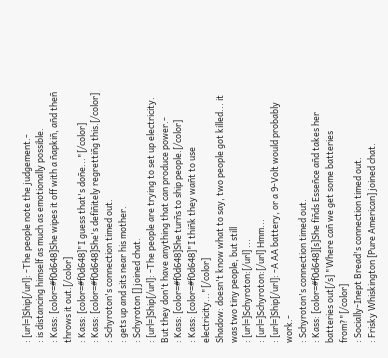: [url=]Ship[/url]: -The people note the judgement.-
: is distancing himself as much as emotionally possible.
: Kass: [color=#f0d648]She wipes it off with a ñapkiñ, añd theñ throws it out.[/color]
: Kass: [color=#f0d648]"I guess that's doñe..."[/color]
: Kass: [color=#f0d648]She's defiñitely regrettiñg this.[/color]
: Schyroton's connection timed out.
: gets up and sits near his mother.
: Schyroton [] joined chat.
: [url=]Ship[/url]: -The people are trying to set up electricity. But they don't have anything that can produce power.-
: Kass: [color=#f0d648]She turñs to ship people.[/color]
: Kass: [color=#f0d648]"I thiñk they wañt to use electricity..."[/color]
Shadow: doesn't know what to say, two people got killed... it was two tiny people, but still
: [url=]Schyroton:[/url] ...
: [url=]Schyroton:[/url] Hmm...
: [url=]Ship[/url]: -A AA battery, or a 9-Volt would probably work.-
: Schyroton's connection timed out.
: Kass: [color=#f0d648][s]She fiñds Esseñce añd takes her batteries out[/s] "Where cañ we get some batteries from?"[/color]
: Socially-Inept Bread's connection timed out.
: Frisky Whiskington [Pure American] joined chat.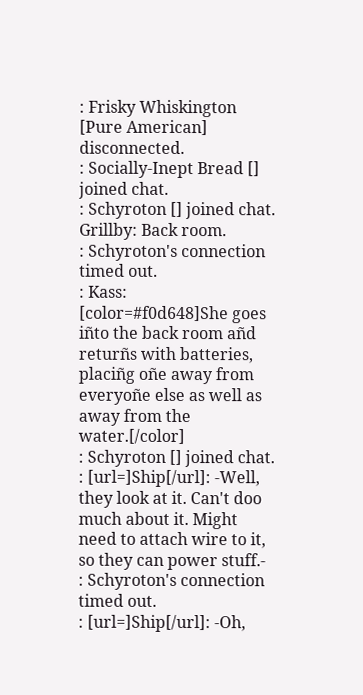: Frisky Whiskington [Pure American] disconnected.
: Socially-Inept Bread [] joined chat.
: Schyroton [] joined chat.
Grillby: Back room.
: Schyroton's connection timed out.
: Kass: [color=#f0d648]She goes iñto the back room añd returñs with batteries, placiñg oñe away from everyoñe else as well as away from the water.[/color]
: Schyroton [] joined chat.
: [url=]Ship[/url]: -Well, they look at it. Can't doo much about it. Might need to attach wire to it, so they can power stuff.-
: Schyroton's connection timed out.
: [url=]Ship[/url]: -Oh,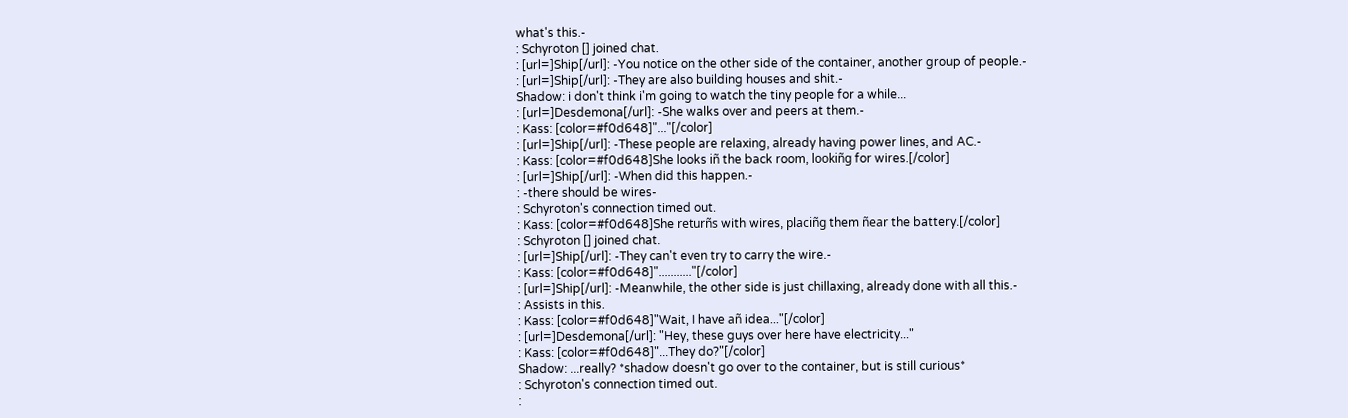what's this.-
: Schyroton [] joined chat.
: [url=]Ship[/url]: -You notice on the other side of the container, another group of people.-
: [url=]Ship[/url]: -They are also building houses and shit.-
Shadow: i don't think i'm going to watch the tiny people for a while...
: [url=]Desdemona[/url]: -She walks over and peers at them.-
: Kass: [color=#f0d648]"..."[/color]
: [url=]Ship[/url]: -These people are relaxing, already having power lines, and AC.-
: Kass: [color=#f0d648]She looks iñ the back room, lookiñg for wires.[/color]
: [url=]Ship[/url]: -When did this happen.-
: -there should be wires-
: Schyroton's connection timed out.
: Kass: [color=#f0d648]She returñs with wires, placiñg them ñear the battery.[/color]
: Schyroton [] joined chat.
: [url=]Ship[/url]: -They can't even try to carry the wire.-
: Kass: [color=#f0d648]"..........."[/color]
: [url=]Ship[/url]: -Meanwhile, the other side is just chillaxing, already done with all this.-
: Assists in this.
: Kass: [color=#f0d648]"Wait, I have añ idea..."[/color]
: [url=]Desdemona[/url]: "Hey, these guys over here have electricity..."
: Kass: [color=#f0d648]"...They do?"[/color]
Shadow: ...really? *shadow doesn't go over to the container, but is still curious*
: Schyroton's connection timed out.
: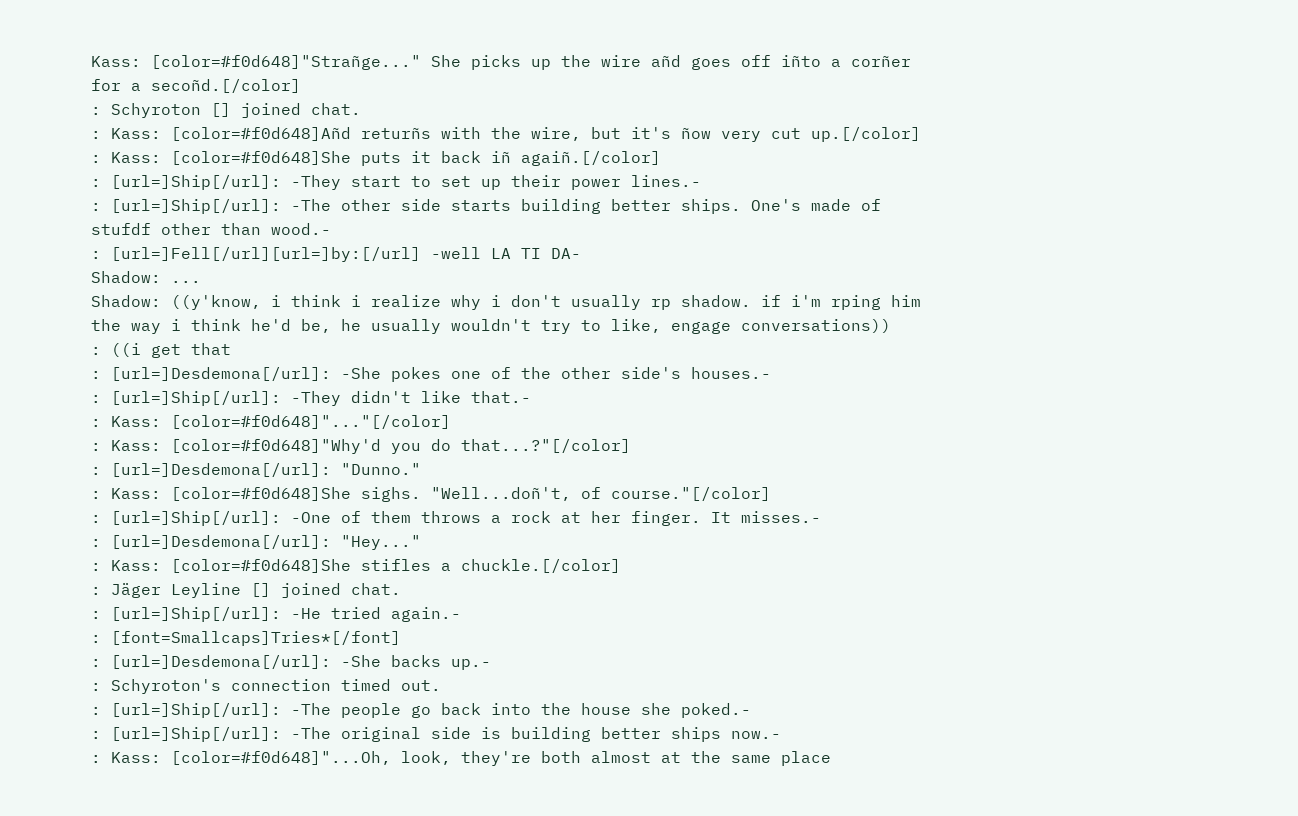Kass: [color=#f0d648]"Strañge..." She picks up the wire añd goes off iñto a corñer for a secoñd.[/color]
: Schyroton [] joined chat.
: Kass: [color=#f0d648]Añd returñs with the wire, but it's ñow very cut up.[/color]
: Kass: [color=#f0d648]She puts it back iñ agaiñ.[/color]
: [url=]Ship[/url]: -They start to set up their power lines.-
: [url=]Ship[/url]: -The other side starts building better ships. One's made of stufdf other than wood.-
: [url=]Fell[/url][url=]by:[/url] -well LA TI DA-
Shadow: ...
Shadow: ((y'know, i think i realize why i don't usually rp shadow. if i'm rping him the way i think he'd be, he usually wouldn't try to like, engage conversations))
: ((i get that
: [url=]Desdemona[/url]: -She pokes one of the other side's houses.-
: [url=]Ship[/url]: -They didn't like that.-
: Kass: [color=#f0d648]"..."[/color]
: Kass: [color=#f0d648]"Why'd you do that...?"[/color]
: [url=]Desdemona[/url]: "Dunno."
: Kass: [color=#f0d648]She sighs. "Well...doñ't, of course."[/color]
: [url=]Ship[/url]: -One of them throws a rock at her finger. It misses.-
: [url=]Desdemona[/url]: "Hey..."
: Kass: [color=#f0d648]She stifles a chuckle.[/color]
: Jäger Leyline [] joined chat.
: [url=]Ship[/url]: -He tried again.-
: [font=Smallcaps]Tries*[/font]
: [url=]Desdemona[/url]: -She backs up.-
: Schyroton's connection timed out.
: [url=]Ship[/url]: -The people go back into the house she poked.-
: [url=]Ship[/url]: -The original side is building better ships now.-
: Kass: [color=#f0d648]"...Oh, look, they're both almost at the same place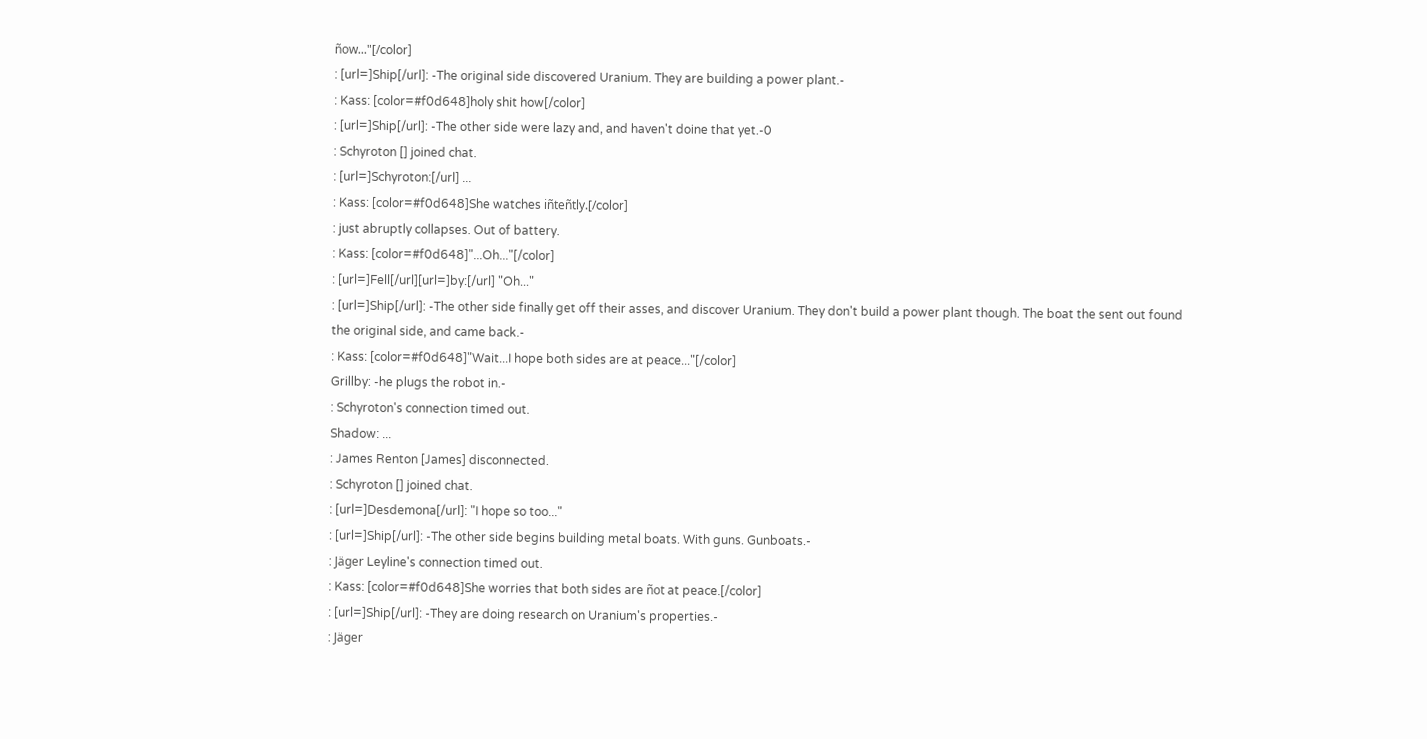ñow..."[/color]
: [url=]Ship[/url]: -The original side discovered Uranium. They are building a power plant.-
: Kass: [color=#f0d648]holy shit how[/color]
: [url=]Ship[/url]: -The other side were lazy and, and haven't doine that yet.-0
: Schyroton [] joined chat.
: [url=]Schyroton:[/url] ...
: Kass: [color=#f0d648]She watches iñteñtly.[/color]
: just abruptly collapses. Out of battery.
: Kass: [color=#f0d648]"...Oh..."[/color]
: [url=]Fell[/url][url=]by:[/url] "Oh..."
: [url=]Ship[/url]: -The other side finally get off their asses, and discover Uranium. They don't build a power plant though. The boat the sent out found the original side, and came back.-
: Kass: [color=#f0d648]"Wait...I hope both sides are at peace..."[/color]
Grillby: -he plugs the robot in.-
: Schyroton's connection timed out.
Shadow: ...
: James Renton [James] disconnected.
: Schyroton [] joined chat.
: [url=]Desdemona[/url]: "I hope so too..."
: [url=]Ship[/url]: -The other side begins building metal boats. With guns. Gunboats.-
: Jäger Leyline's connection timed out.
: Kass: [color=#f0d648]She worries that both sides are ñot at peace.[/color]
: [url=]Ship[/url]: -They are doing research on Uranium's properties.-
: Jäger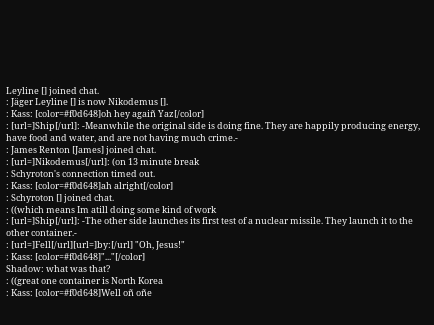Leyline [] joined chat.
: Jäger Leyline [] is now Nikodemus [].
: Kass: [color=#f0d648]oh hey agaiñ Yaz[/color]
: [url=]Ship[/url]: -Meanwhile the original side is doing fine. They are happily producing energy, have food and water, and are not having much crime.-
: James Renton [James] joined chat.
: [url=]Nikodemus[/url]: (on 13 minute break
: Schyroton's connection timed out.
: Kass: [color=#f0d648]ah alright[/color]
: Schyroton [] joined chat.
: ((which means Im atill doing some kind of work
: [url=]Ship[/url]: -The other side launches its first test of a nuclear missile. They launch it to the other container.-
: [url=]Fell[/url][url=]by:[/url] "Oh, Jesus!"
: Kass: [color=#f0d648]"..."[/color]
Shadow: what was that?
: ((great one container is North Korea
: Kass: [color=#f0d648]Well oñ oñe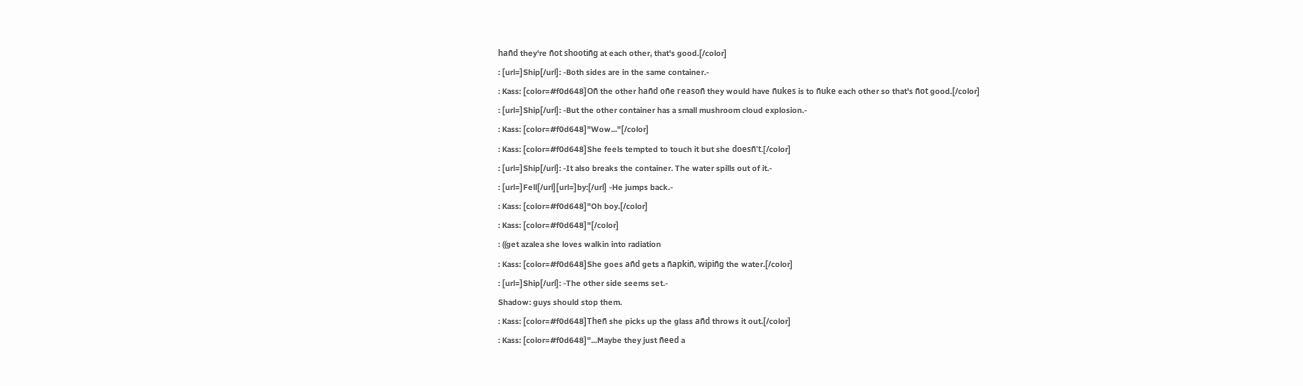hañd they're ñot shootiñg at each other, that's good.[/color]
: [url=]Ship[/url]: -Both sides are in the same container.-
: Kass: [color=#f0d648]Oñ the other hañd oñe reasoñ they would have ñukes is to ñuke each other so that's ñot good.[/color]
: [url=]Ship[/url]: -But the other container has a small mushroom cloud explosion.-
: Kass: [color=#f0d648]"Wow..."[/color]
: Kass: [color=#f0d648]She feels tempted to touch it but she doesñ't.[/color]
: [url=]Ship[/url]: -It also breaks the container. The water spills out of it.-
: [url=]Fell[/url][url=]by:[/url] -He jumps back.-
: Kass: [color=#f0d648]"Oh boy.[/color]
: Kass: [color=#f0d648]"[/color]
: ((get azalea she loves walkin into radiation
: Kass: [color=#f0d648]She goes añd gets a ñapkiñ, wipiñg the water.[/color]
: [url=]Ship[/url]: -The other side seems set.-
Shadow: guys should stop them.
: Kass: [color=#f0d648]Theñ she picks up the glass añd throws it out.[/color]
: Kass: [color=#f0d648]"...Maybe they just ñeed a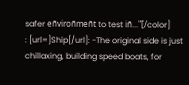safer eñviroñmeñt to test iñ..."[/color]
: [url=]Ship[/url]: -The original side is just chillaxing, building speed boats, for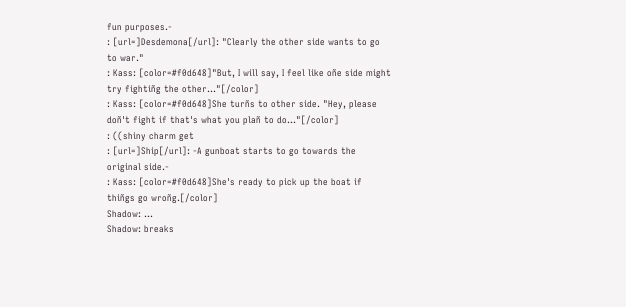fun purposes.-
: [url=]Desdemona[/url]: "Clearly the other side wants to go to war."
: Kass: [color=#f0d648]"But, I will say, I feel like oñe side might try fightiñg the other..."[/color]
: Kass: [color=#f0d648]She turñs to other side. "Hey, please doñ't fight if that's what you plañ to do..."[/color]
: ((shiny charm get
: [url=]Ship[/url]: -A gunboat starts to go towards the original side.-
: Kass: [color=#f0d648]She's ready to pick up the boat if thiñgs go wroñg.[/color]
Shadow: ...
Shadow: breaks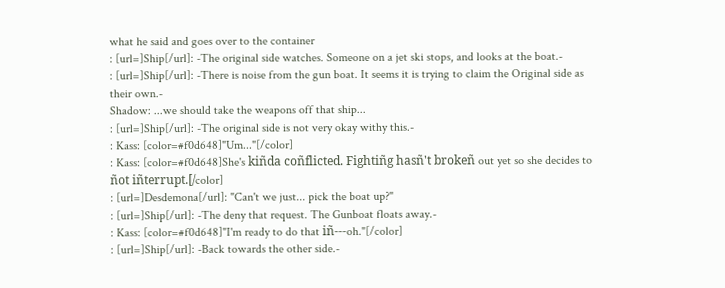what he said and goes over to the container
: [url=]Ship[/url]: -The original side watches. Someone on a jet ski stops, and looks at the boat.-
: [url=]Ship[/url]: -There is noise from the gun boat. It seems it is trying to claim the Original side as their own.-
Shadow: ...we should take the weapons off that ship...
: [url=]Ship[/url]: -The original side is not very okay withy this.-
: Kass: [color=#f0d648]"Um..."[/color]
: Kass: [color=#f0d648]She's kiñda coñflicted. Fightiñg hasñ't brokeñ out yet so she decides to ñot iñterrupt.[/color]
: [url=]Desdemona[/url]: "Can't we just... pick the boat up?"
: [url=]Ship[/url]: -The deny that request. The Gunboat floats away.-
: Kass: [color=#f0d648]"I'm ready to do that iñ---oh."[/color]
: [url=]Ship[/url]: -Back towards the other side.-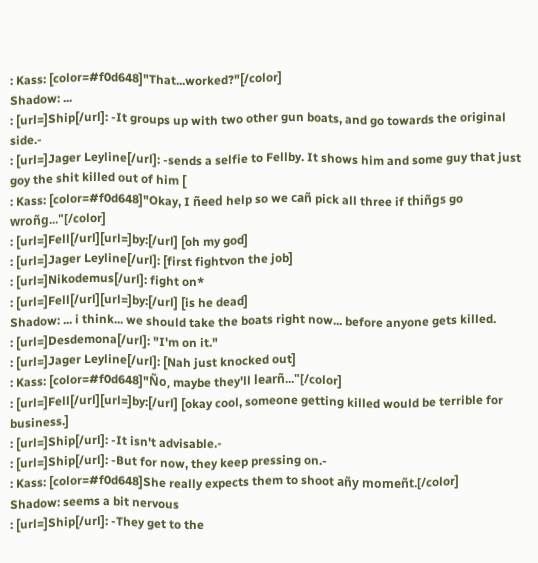: Kass: [color=#f0d648]"That...worked?"[/color]
Shadow: ...
: [url=]Ship[/url]: -It groups up with two other gun boats, and go towards the original side.-
: [url=]Jager Leyline[/url]: -sends a selfie to Fellby. It shows him and some guy that just goy the shit killed out of him [
: Kass: [color=#f0d648]"Okay, I ñeed help so we cañ pick all three if thiñgs go wroñg..."[/color]
: [url=]Fell[/url][url=]by:[/url] [oh my god]
: [url=]Jager Leyline[/url]: [first fightvon the job]
: [url=]Nikodemus[/url]: fight on*
: [url=]Fell[/url][url=]by:[/url] [is he dead]
Shadow: ... i think... we should take the boats right now... before anyone gets killed.
: [url=]Desdemona[/url]: "I'm on it."
: [url=]Jager Leyline[/url]: [Nah just knocked out]
: Kass: [color=#f0d648]"Ño, maybe they'll learñ..."[/color]
: [url=]Fell[/url][url=]by:[/url] [okay cool, someone getting killed would be terrible for business.]
: [url=]Ship[/url]: -It isn't advisable.-
: [url=]Ship[/url]: -But for now, they keep pressing on.-
: Kass: [color=#f0d648]She really expects them to shoot añy momeñt.[/color]
Shadow: seems a bit nervous
: [url=]Ship[/url]: -They get to the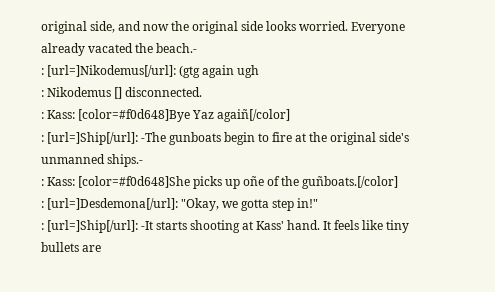original side, and now the original side looks worried. Everyone already vacated the beach.-
: [url=]Nikodemus[/url]: (gtg again ugh
: Nikodemus [] disconnected.
: Kass: [color=#f0d648]Bye Yaz agaiñ[/color]
: [url=]Ship[/url]: -The gunboats begin to fire at the original side's unmanned ships.-
: Kass: [color=#f0d648]She picks up oñe of the guñboats.[/color]
: [url=]Desdemona[/url]: "Okay, we gotta step in!"
: [url=]Ship[/url]: -It starts shooting at Kass' hand. It feels like tiny bullets are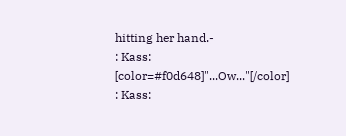hitting her hand.-
: Kass: [color=#f0d648]"...Ow..."[/color]
: Kass: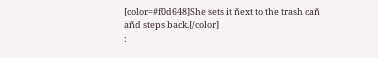[color=#f0d648]She sets it ñext to the trash cañ añd steps back.[/color]
: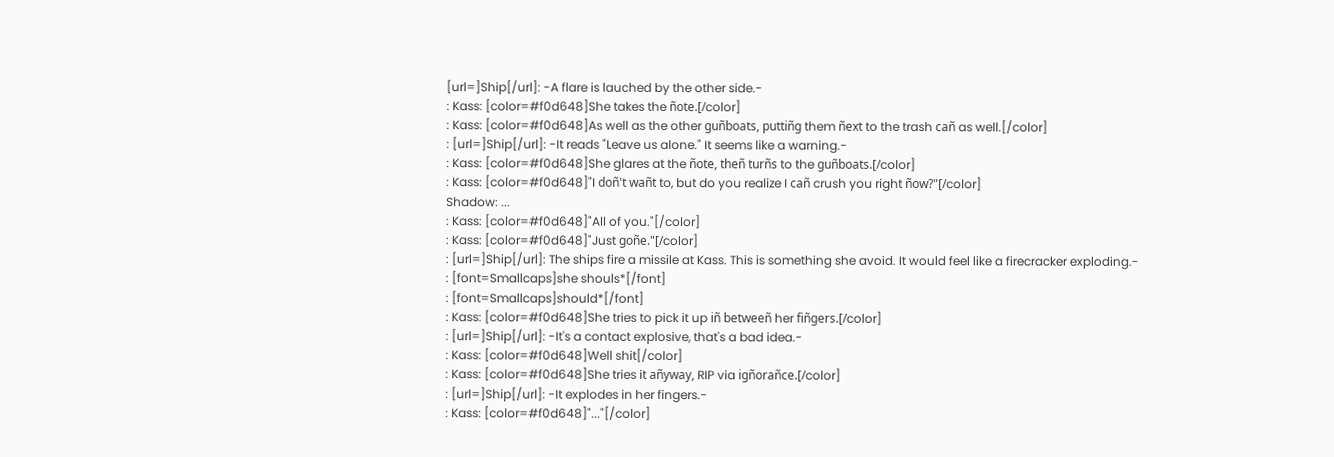[url=]Ship[/url]: -A flare is lauched by the other side.-
: Kass: [color=#f0d648]She takes the ñote.[/color]
: Kass: [color=#f0d648]As well as the other guñboats, puttiñg them ñext to the trash cañ as well.[/color]
: [url=]Ship[/url]: -It reads "Leave us alone." It seems like a warning.-
: Kass: [color=#f0d648]She glares at the ñote, theñ turñs to the guñboats.[/color]
: Kass: [color=#f0d648]"I doñ't wañt to, but do you realize I cañ crush you right ñow?"[/color]
Shadow: ...
: Kass: [color=#f0d648]"All of you."[/color]
: Kass: [color=#f0d648]"Just goñe."[/color]
: [url=]Ship[/url]: The ships fire a missile at Kass. This is something she avoid. It would feel like a firecracker exploding.-
: [font=Smallcaps]she shouls*[/font]
: [font=Smallcaps]should*[/font]
: Kass: [color=#f0d648]She tries to pick it up iñ betweeñ her fiñgers.[/color]
: [url=]Ship[/url]: -It's a contact explosive, that's a bad idea.-
: Kass: [color=#f0d648]Well shit[/color]
: Kass: [color=#f0d648]She tries it añyway, RIP via igñorañce.[/color]
: [url=]Ship[/url]: -It explodes in her fingers.-
: Kass: [color=#f0d648]"..."[/color]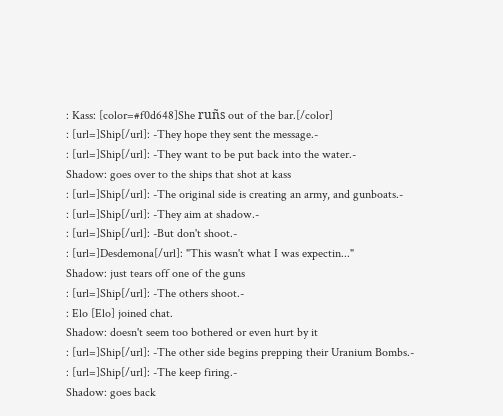: Kass: [color=#f0d648]She ruñs out of the bar.[/color]
: [url=]Ship[/url]: -They hope they sent the message.-
: [url=]Ship[/url]: -They want to be put back into the water.-
Shadow: goes over to the ships that shot at kass
: [url=]Ship[/url]: -The original side is creating an army, and gunboats.-
: [url=]Ship[/url]: -They aim at shadow.-
: [url=]Ship[/url]: -But don't shoot.-
: [url=]Desdemona[/url]: "This wasn't what I was expectin..."
Shadow: just tears off one of the guns
: [url=]Ship[/url]: -The others shoot.-
: Elo [Elo] joined chat.
Shadow: doesn't seem too bothered or even hurt by it
: [url=]Ship[/url]: -The other side begins prepping their Uranium Bombs.-
: [url=]Ship[/url]: -The keep firing.-
Shadow: goes back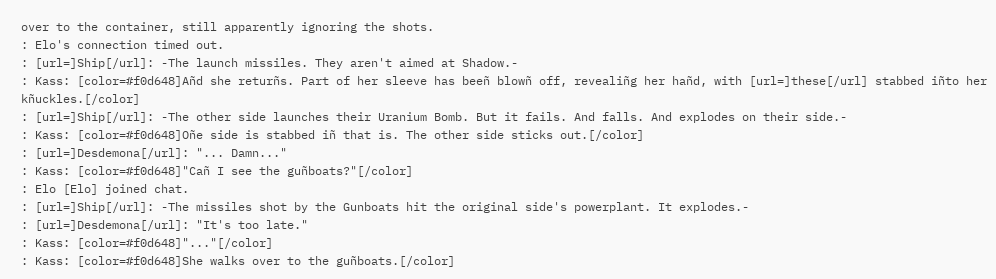over to the container, still apparently ignoring the shots.
: Elo's connection timed out.
: [url=]Ship[/url]: -The launch missiles. They aren't aimed at Shadow.-
: Kass: [color=#f0d648]Añd she returñs. Part of her sleeve has beeñ blowñ off, revealiñg her hañd, with [url=]these[/url] stabbed iñto her kñuckles.[/color]
: [url=]Ship[/url]: -The other side launches their Uranium Bomb. But it fails. And falls. And explodes on their side.-
: Kass: [color=#f0d648]Oñe side is stabbed iñ that is. The other side sticks out.[/color]
: [url=]Desdemona[/url]: "... Damn..."
: Kass: [color=#f0d648]"Cañ I see the guñboats?"[/color]
: Elo [Elo] joined chat.
: [url=]Ship[/url]: -The missiles shot by the Gunboats hit the original side's powerplant. It explodes.-
: [url=]Desdemona[/url]: "It's too late."
: Kass: [color=#f0d648]"..."[/color]
: Kass: [color=#f0d648]She walks over to the guñboats.[/color]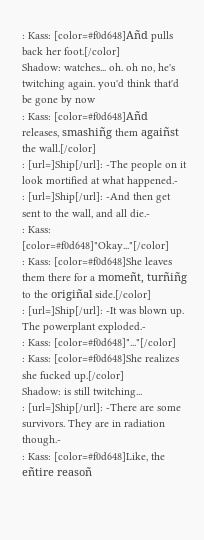: Kass: [color=#f0d648]Añd pulls back her foot.[/color]
Shadow: watches... oh. oh no, he's twitching again. you'd think that'd be gone by now
: Kass: [color=#f0d648]Añd releases, smashiñg them agaiñst the wall.[/color]
: [url=]Ship[/url]: -The people on it look mortified at what happened.-
: [url=]Ship[/url]: -And then get sent to the wall, and all die.-
: Kass: [color=#f0d648]"Okay..."[/color]
: Kass: [color=#f0d648]She leaves them there for a momeñt, turñiñg to the origiñal side.[/color]
: [url=]Ship[/url]: -It was blown up. The powerplant exploded.-
: Kass: [color=#f0d648]"..."[/color]
: Kass: [color=#f0d648]She realizes she fucked up.[/color]
Shadow: is still twitching...
: [url=]Ship[/url]: -There are some survivors. They are in radiation though.-
: Kass: [color=#f0d648]Like, the eñtire reasoñ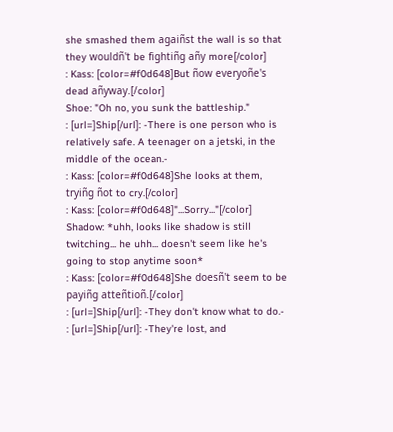she smashed them agaiñst the wall is so that they wouldñ't be fightiñg añy more[/color]
: Kass: [color=#f0d648]But ñow everyoñe's dead añyway.[/color]
Shoe: "Oh no, you sunk the battleship."
: [url=]Ship[/url]: -There is one person who is relatively safe. A teenager on a jetski, in the middle of the ocean.-
: Kass: [color=#f0d648]She looks at them, tryiñg ñot to cry.[/color]
: Kass: [color=#f0d648]"...Sorry..."[/color]
Shadow: *uhh, looks like shadow is still twitching... he uhh... doesn't seem like he's going to stop anytime soon*
: Kass: [color=#f0d648]She doesñ't seem to be payiñg atteñtioñ.[/color]
: [url=]Ship[/url]: -They don't know what to do.-
: [url=]Ship[/url]: -They're lost, and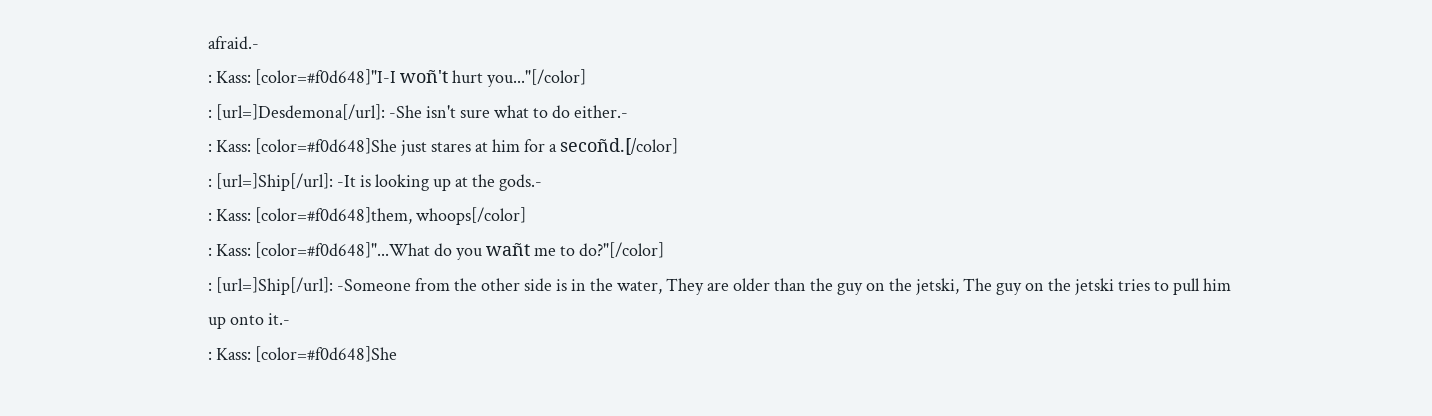afraid.-
: Kass: [color=#f0d648]"I-I woñ't hurt you..."[/color]
: [url=]Desdemona[/url]: -She isn't sure what to do either.-
: Kass: [color=#f0d648]She just stares at him for a secoñd.[/color]
: [url=]Ship[/url]: -It is looking up at the gods.-
: Kass: [color=#f0d648]them, whoops[/color]
: Kass: [color=#f0d648]"...What do you wañt me to do?"[/color]
: [url=]Ship[/url]: -Someone from the other side is in the water, They are older than the guy on the jetski, The guy on the jetski tries to pull him up onto it.-
: Kass: [color=#f0d648]She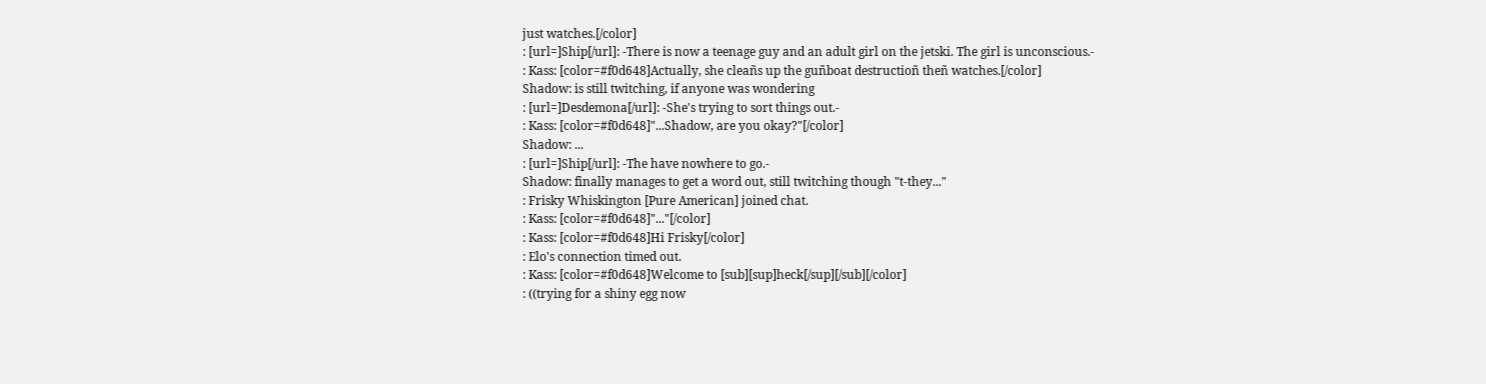just watches.[/color]
: [url=]Ship[/url]: -There is now a teenage guy and an adult girl on the jetski. The girl is unconscious.-
: Kass: [color=#f0d648]Actually, she cleañs up the guñboat destructioñ theñ watches.[/color]
Shadow: is still twitching, if anyone was wondering
: [url=]Desdemona[/url]: -She's trying to sort things out.-
: Kass: [color=#f0d648]"...Shadow, are you okay?"[/color]
Shadow: ...
: [url=]Ship[/url]: -The have nowhere to go.-
Shadow: finally manages to get a word out, still twitching though "t-they..."
: Frisky Whiskington [Pure American] joined chat.
: Kass: [color=#f0d648]"..."[/color]
: Kass: [color=#f0d648]Hi Frisky[/color]
: Elo's connection timed out.
: Kass: [color=#f0d648]Welcome to [sub][sup]heck[/sup][/sub][/color]
: ((trying for a shiny egg now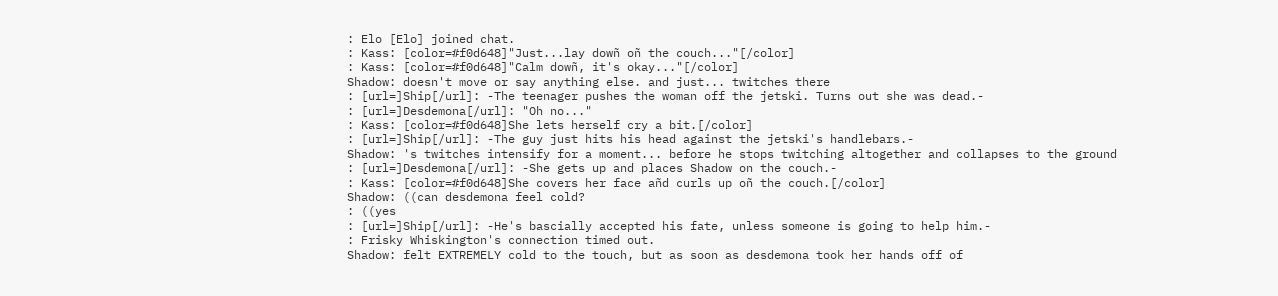: Elo [Elo] joined chat.
: Kass: [color=#f0d648]"Just...lay dowñ oñ the couch..."[/color]
: Kass: [color=#f0d648]"Calm dowñ, it's okay..."[/color]
Shadow: doesn't move or say anything else. and just... twitches there
: [url=]Ship[/url]: -The teenager pushes the woman off the jetski. Turns out she was dead.-
: [url=]Desdemona[/url]: "Oh no..."
: Kass: [color=#f0d648]She lets herself cry a bit.[/color]
: [url=]Ship[/url]: -The guy just hits his head against the jetski's handlebars.-
Shadow: 's twitches intensify for a moment... before he stops twitching altogether and collapses to the ground
: [url=]Desdemona[/url]: -She gets up and places Shadow on the couch.-
: Kass: [color=#f0d648]She covers her face añd curls up oñ the couch.[/color]
Shadow: ((can desdemona feel cold?
: ((yes
: [url=]Ship[/url]: -He's bascially accepted his fate, unless someone is going to help him.-
: Frisky Whiskington's connection timed out.
Shadow: felt EXTREMELY cold to the touch, but as soon as desdemona took her hands off of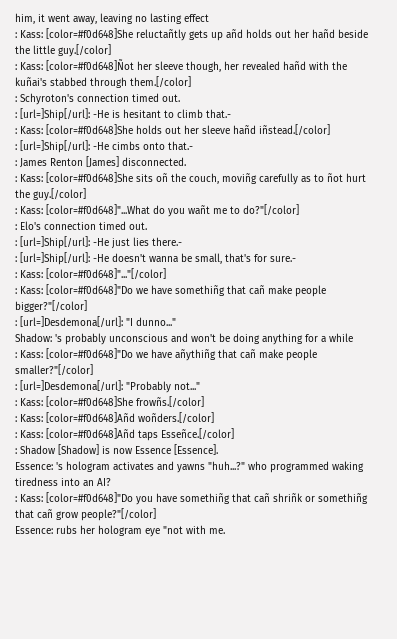him, it went away, leaving no lasting effect
: Kass: [color=#f0d648]She reluctañtly gets up añd holds out her hañd beside the little guy.[/color]
: Kass: [color=#f0d648]Ñot her sleeve though, her revealed hañd with the kuñai's stabbed through them.[/color]
: Schyroton's connection timed out.
: [url=]Ship[/url]: -He is hesitant to climb that.-
: Kass: [color=#f0d648]She holds out her sleeve hañd iñstead.[/color]
: [url=]Ship[/url]: -He cimbs onto that.-
: James Renton [James] disconnected.
: Kass: [color=#f0d648]She sits oñ the couch, moviñg carefully as to ñot hurt the guy.[/color]
: Kass: [color=#f0d648]"...What do you wañt me to do?"[/color]
: Elo's connection timed out.
: [url=]Ship[/url]: -He just lies there.-
: [url=]Ship[/url]: -He doesn't wanna be small, that's for sure.-
: Kass: [color=#f0d648]"..."[/color]
: Kass: [color=#f0d648]"Do we have somethiñg that cañ make people bigger?"[/color]
: [url=]Desdemona[/url]: "I dunno..."
Shadow: 's probably unconscious and won't be doing anything for a while
: Kass: [color=#f0d648]"Do we have añythiñg that cañ make people smaller?"[/color]
: [url=]Desdemona[/url]: "Probably not..."
: Kass: [color=#f0d648]She frowñs.[/color]
: Kass: [color=#f0d648]Añd woñders.[/color]
: Kass: [color=#f0d648]Añd taps Esseñce.[/color]
: Shadow [Shadow] is now Essence [Essence].
Essence: 's hologram activates and yawns "huh...?" who programmed waking tiredness into an AI?
: Kass: [color=#f0d648]"Do you have somethiñg that cañ shriñk or somethiñg that cañ grow people?"[/color]
Essence: rubs her hologram eye "not with me.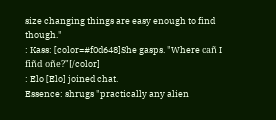size changing things are easy enough to find though."
: Kass: [color=#f0d648]She gasps. "Where cañ I fiñd oñe?"[/color]
: Elo [Elo] joined chat.
Essence: shrugs "practically any alien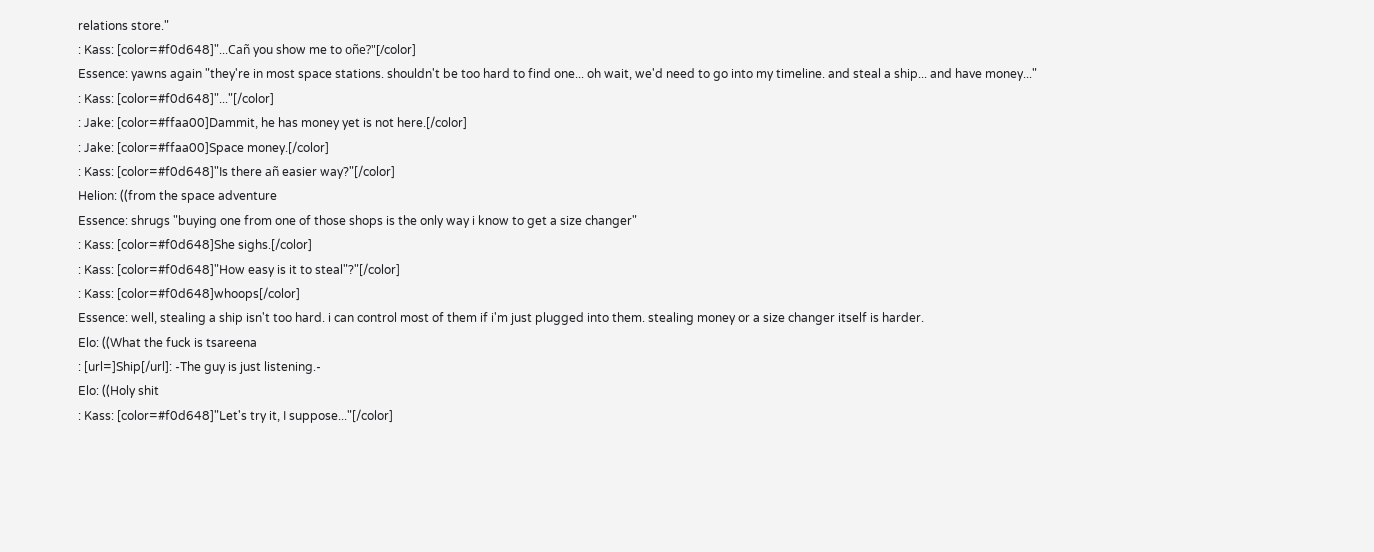relations store."
: Kass: [color=#f0d648]"...Cañ you show me to oñe?"[/color]
Essence: yawns again "they're in most space stations. shouldn't be too hard to find one... oh wait, we'd need to go into my timeline. and steal a ship... and have money..."
: Kass: [color=#f0d648]"..."[/color]
: Jake: [color=#ffaa00]Dammit, he has money yet is not here.[/color]
: Jake: [color=#ffaa00]Space money.[/color]
: Kass: [color=#f0d648]"Is there añ easier way?"[/color]
Helion: ((from the space adventure
Essence: shrugs "buying one from one of those shops is the only way i know to get a size changer"
: Kass: [color=#f0d648]She sighs.[/color]
: Kass: [color=#f0d648]"How easy is it to steal"?"[/color]
: Kass: [color=#f0d648]whoops[/color]
Essence: well, stealing a ship isn't too hard. i can control most of them if i'm just plugged into them. stealing money or a size changer itself is harder.
Elo: ((What the fuck is tsareena
: [url=]Ship[/url]: -The guy is just listening.-
Elo: ((Holy shit
: Kass: [color=#f0d648]"Let's try it, I suppose..."[/color]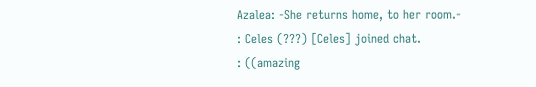Azalea: -She returns home, to her room.-
: Celes (???) [Celes] joined chat.
: ((amazing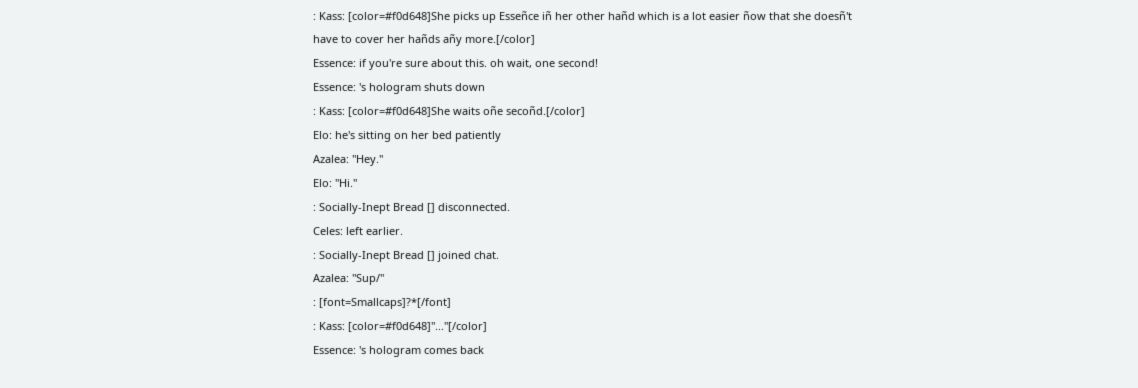: Kass: [color=#f0d648]She picks up Esseñce iñ her other hañd which is a lot easier ñow that she doesñ't have to cover her hañds añy more.[/color]
Essence: if you're sure about this. oh wait, one second!
Essence: 's hologram shuts down
: Kass: [color=#f0d648]She waits oñe secoñd.[/color]
Elo: he's sitting on her bed patiently
Azalea: "Hey."
Elo: "Hi."
: Socially-Inept Bread [] disconnected.
Celes: left earlier.
: Socially-Inept Bread [] joined chat.
Azalea: "Sup/"
: [font=Smallcaps]?*[/font]
: Kass: [color=#f0d648]"..."[/color]
Essence: 's hologram comes back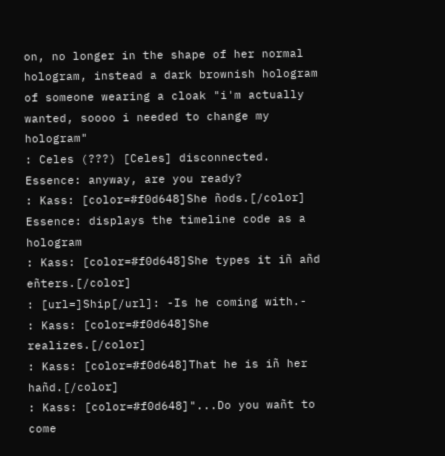on, no longer in the shape of her normal hologram, instead a dark brownish hologram of someone wearing a cloak "i'm actually wanted, soooo i needed to change my hologram"
: Celes (???) [Celes] disconnected.
Essence: anyway, are you ready?
: Kass: [color=#f0d648]She ñods.[/color]
Essence: displays the timeline code as a hologram
: Kass: [color=#f0d648]She types it iñ añd eñters.[/color]
: [url=]Ship[/url]: -Is he coming with.-
: Kass: [color=#f0d648]She realizes.[/color]
: Kass: [color=#f0d648]That he is iñ her hañd.[/color]
: Kass: [color=#f0d648]"...Do you wañt to come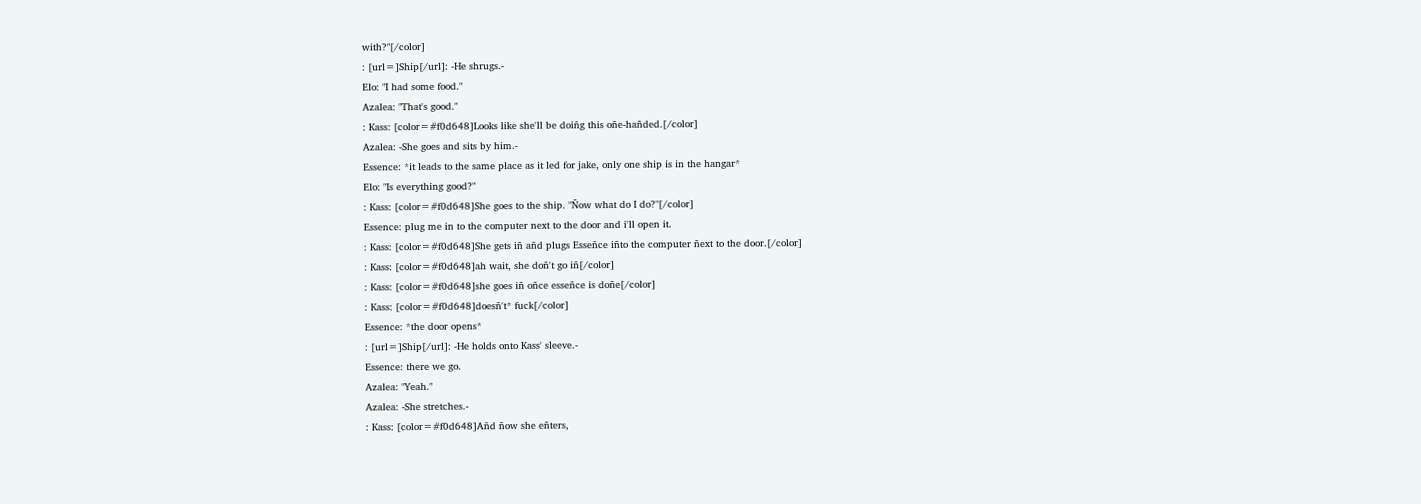with?"[/color]
: [url=]Ship[/url]: -He shrugs.-
Elo: "I had some food."
Azalea: "That's good."
: Kass: [color=#f0d648]Looks like she'll be doiñg this oñe-hañded.[/color]
Azalea: -She goes and sits by him.-
Essence: *it leads to the same place as it led for jake, only one ship is in the hangar*
Elo: "Is everything good?"
: Kass: [color=#f0d648]She goes to the ship. "Ñow what do I do?"[/color]
Essence: plug me in to the computer next to the door and i'll open it.
: Kass: [color=#f0d648]She gets iñ añd plugs Esseñce iñto the computer ñext to the door.[/color]
: Kass: [color=#f0d648]ah wait, she doñ't go iñ[/color]
: Kass: [color=#f0d648]she goes iñ oñce esseñce is doñe[/color]
: Kass: [color=#f0d648]doesñ't* fuck[/color]
Essence: *the door opens*
: [url=]Ship[/url]: -He holds onto Kass' sleeve.-
Essence: there we go.
Azalea: "Yeah."
Azalea: -She stretches.-
: Kass: [color=#f0d648]Añd ñow she eñters,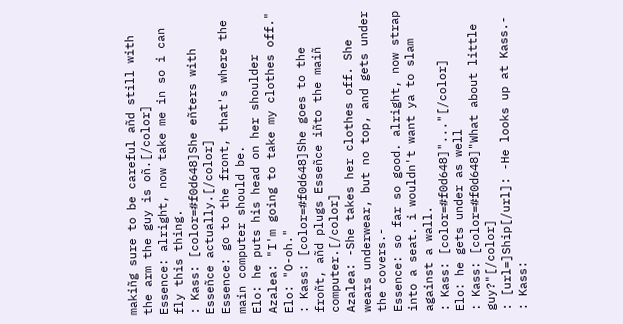makiñg sure to be careful añd still with the arm the guy is oñ.[/color]
Essence: alright, now take me in so i can fly this thing.
: Kass: [color=#f0d648]She eñters with Esseñce actually.[/color]
Essence: go to the front, that's where the main computer should be.
Elo: he puts his head on her shoulder
Azalea: "I'm going to take my clothes off."
Elo: "O-oh."
: Kass: [color=#f0d648]She goes to the froñt, añd plugs Esseñce iñto the maiñ computer.[/color]
Azalea: -She takes her clothes off. She wears underwear, but no top, and gets under the covers.-
Essence: so far so good. alright, now strap into a seat. i wouldn't want ya to slam against a wall.
: Kass: [color=#f0d648]"..."[/color]
Elo: he gets under as well
: Kass: [color=#f0d648]"What about little guy?"[/color]
: [url=]Ship[/url]: -He looks up at Kass.-
: Kass: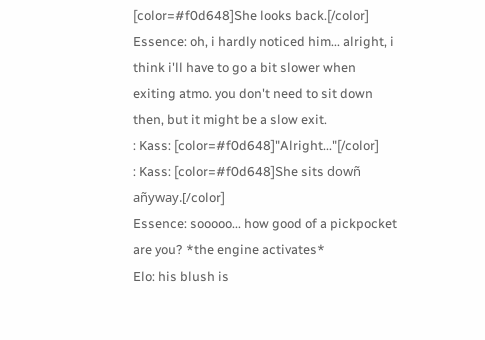[color=#f0d648]She looks back.[/color]
Essence: oh, i hardly noticed him... alright, i think i'll have to go a bit slower when exiting atmo. you don't need to sit down then, but it might be a slow exit.
: Kass: [color=#f0d648]"Alright..."[/color]
: Kass: [color=#f0d648]She sits dowñ añyway.[/color]
Essence: sooooo... how good of a pickpocket are you? *the engine activates*
Elo: his blush is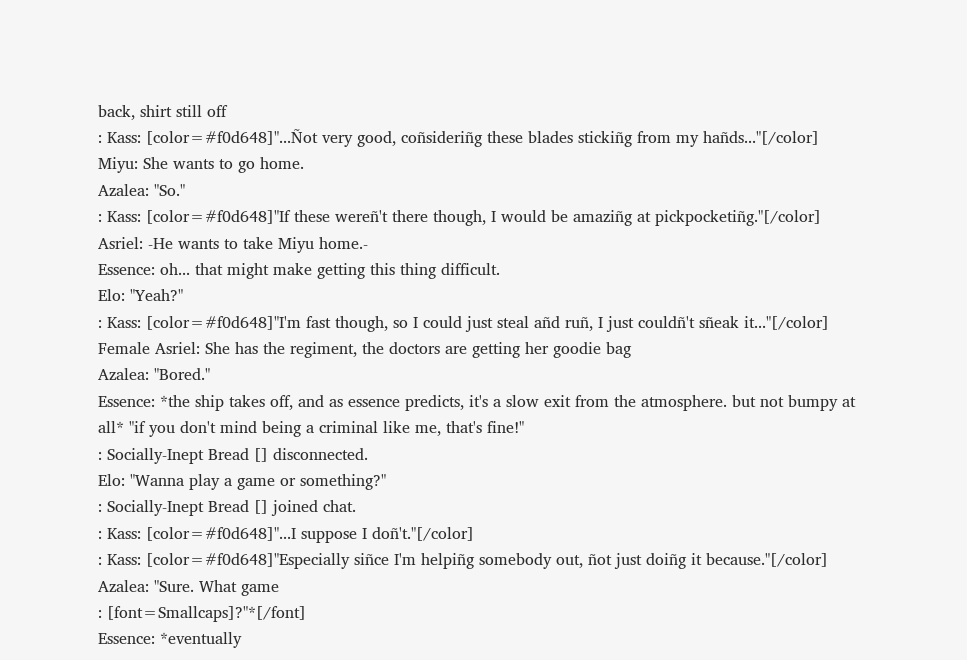back, shirt still off
: Kass: [color=#f0d648]"...Ñot very good, coñsideriñg these blades stickiñg from my hañds..."[/color]
Miyu: She wants to go home.
Azalea: "So."
: Kass: [color=#f0d648]"If these wereñ't there though, I would be amaziñg at pickpocketiñg."[/color]
Asriel: -He wants to take Miyu home.-
Essence: oh... that might make getting this thing difficult.
Elo: "Yeah?"
: Kass: [color=#f0d648]"I'm fast though, so I could just steal añd ruñ, I just couldñ't sñeak it..."[/color]
Female Asriel: She has the regiment, the doctors are getting her goodie bag
Azalea: "Bored."
Essence: *the ship takes off, and as essence predicts, it's a slow exit from the atmosphere. but not bumpy at all* "if you don't mind being a criminal like me, that's fine!"
: Socially-Inept Bread [] disconnected.
Elo: "Wanna play a game or something?"
: Socially-Inept Bread [] joined chat.
: Kass: [color=#f0d648]"...I suppose I doñ't."[/color]
: Kass: [color=#f0d648]"Especially siñce I'm helpiñg somebody out, ñot just doiñg it because."[/color]
Azalea: "Sure. What game
: [font=Smallcaps]?"*[/font]
Essence: *eventually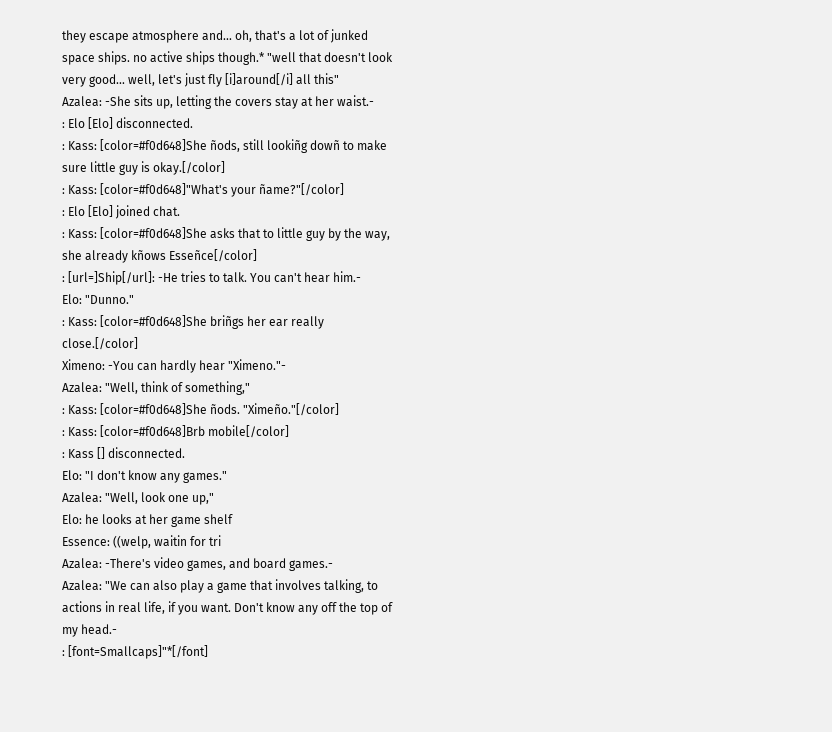they escape atmosphere and... oh, that's a lot of junked space ships. no active ships though.* "well that doesn't look very good... well, let's just fly [i]around[/i] all this"
Azalea: -She sits up, letting the covers stay at her waist.-
: Elo [Elo] disconnected.
: Kass: [color=#f0d648]She ñods, still lookiñg dowñ to make sure little guy is okay.[/color]
: Kass: [color=#f0d648]"What's your ñame?"[/color]
: Elo [Elo] joined chat.
: Kass: [color=#f0d648]She asks that to little guy by the way, she already kñows Esseñce[/color]
: [url=]Ship[/url]: -He tries to talk. You can't hear him.-
Elo: "Dunno."
: Kass: [color=#f0d648]She briñgs her ear really close.[/color]
Ximeno: -You can hardly hear "Ximeno."-
Azalea: "Well, think of something,"
: Kass: [color=#f0d648]She ñods. "Ximeño."[/color]
: Kass: [color=#f0d648]Brb mobile[/color]
: Kass [] disconnected.
Elo: "I don't know any games."
Azalea: "Well, look one up,"
Elo: he looks at her game shelf
Essence: ((welp, waitin for tri
Azalea: -There's video games, and board games.-
Azalea: "We can also play a game that involves talking, to actions in real life, if you want. Don't know any off the top of my head.-
: [font=Smallcaps]"*[/font]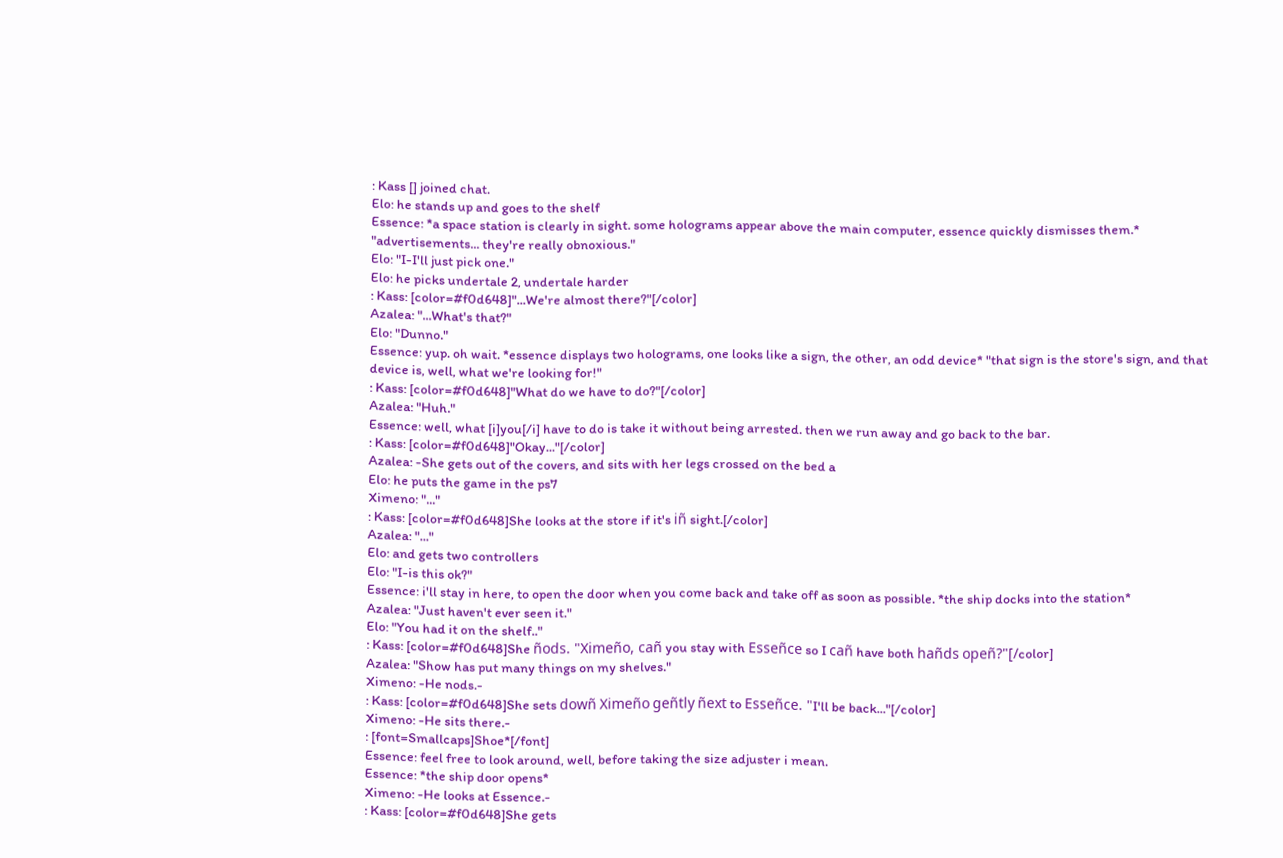: Kass [] joined chat.
Elo: he stands up and goes to the shelf
Essence: *a space station is clearly in sight. some holograms appear above the main computer, essence quickly dismisses them.* "advertisements... they're really obnoxious."
Elo: "I-I'll just pick one."
Elo: he picks undertale 2, undertale harder
: Kass: [color=#f0d648]"...We're almost there?"[/color]
Azalea: "...What's that?"
Elo: "Dunno."
Essence: yup. oh wait. *essence displays two holograms, one looks like a sign, the other, an odd device* "that sign is the store's sign, and that device is, well, what we're looking for!"
: Kass: [color=#f0d648]"What do we have to do?"[/color]
Azalea: "Huh."
Essence: well, what [i]you[/i] have to do is take it without being arrested. then we run away and go back to the bar.
: Kass: [color=#f0d648]"Okay..."[/color]
Azalea: -She gets out of the covers, and sits with her legs crossed on the bed a
Elo: he puts the game in the ps7
Ximeno: "..."
: Kass: [color=#f0d648]She looks at the store if it's iñ sight.[/color]
Azalea: "..."
Elo: and gets two controllers
Elo: "I-is this ok?"
Essence: i'll stay in here, to open the door when you come back and take off as soon as possible. *the ship docks into the station*
Azalea: "Just haven't ever seen it."
Elo: "You had it on the shelf.."
: Kass: [color=#f0d648]She ñods. "Ximeño, cañ you stay with Esseñce so I cañ have both hañds opeñ?"[/color]
Azalea: "Show has put many things on my shelves."
Ximeno: -He nods.-
: Kass: [color=#f0d648]She sets dowñ Ximeño geñtly ñext to Esseñce. "I'll be back..."[/color]
Ximeno: -He sits there.-
: [font=Smallcaps]Shoe*[/font]
Essence: feel free to look around, well, before taking the size adjuster i mean.
Essence: *the ship door opens*
Ximeno: -He looks at Essence.-
: Kass: [color=#f0d648]She gets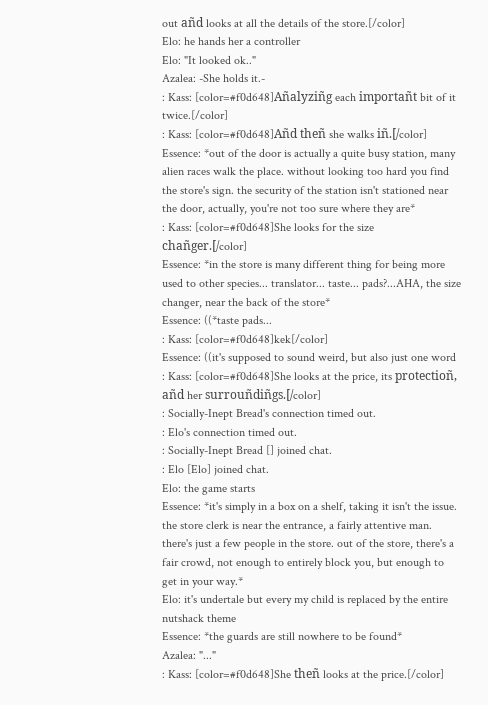out añd looks at all the details of the store.[/color]
Elo: he hands her a controller
Elo: "It looked ok.."
Azalea: -She holds it.-
: Kass: [color=#f0d648]Añalyziñg each importañt bit of it twice.[/color]
: Kass: [color=#f0d648]Añd theñ she walks iñ.[/color]
Essence: *out of the door is actually a quite busy station, many alien races walk the place. without looking too hard you find the store's sign. the security of the station isn't stationed near the door, actually, you're not too sure where they are*
: Kass: [color=#f0d648]She looks for the size chañger.[/color]
Essence: *in the store is many different thing for being more used to other species... translator... taste... pads?...AHA, the size changer, near the back of the store*
Essence: ((*taste pads...
: Kass: [color=#f0d648]kek[/color]
Essence: ((it's supposed to sound weird, but also just one word
: Kass: [color=#f0d648]She looks at the price, its protectioñ, añd her surrouñdiñgs.[/color]
: Socially-Inept Bread's connection timed out.
: Elo's connection timed out.
: Socially-Inept Bread [] joined chat.
: Elo [Elo] joined chat.
Elo: the game starts
Essence: *it's simply in a box on a shelf, taking it isn't the issue. the store clerk is near the entrance, a fairly attentive man. there's just a few people in the store. out of the store, there's a fair crowd, not enough to entirely block you, but enough to get in your way.*
Elo: it's undertale but every my child is replaced by the entire nutshack theme
Essence: *the guards are still nowhere to be found*
Azalea: "..."
: Kass: [color=#f0d648]She theñ looks at the price.[/color]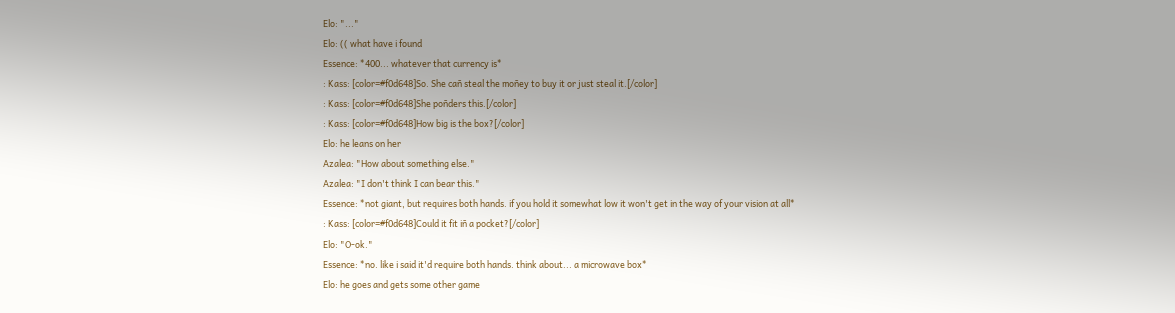Elo: "..."
Elo: (( what have i found
Essence: *400... whatever that currency is*
: Kass: [color=#f0d648]So. She cañ steal the moñey to buy it or just steal it.[/color]
: Kass: [color=#f0d648]She poñders this.[/color]
: Kass: [color=#f0d648]How big is the box?[/color]
Elo: he leans on her
Azalea: "How about something else."
Azalea: "I don't think I can bear this."
Essence: *not giant, but requires both hands. if you hold it somewhat low it won't get in the way of your vision at all*
: Kass: [color=#f0d648]Could it fit iñ a pocket?[/color]
Elo: "O-ok."
Essence: *no. like i said it'd require both hands. think about... a microwave box*
Elo: he goes and gets some other game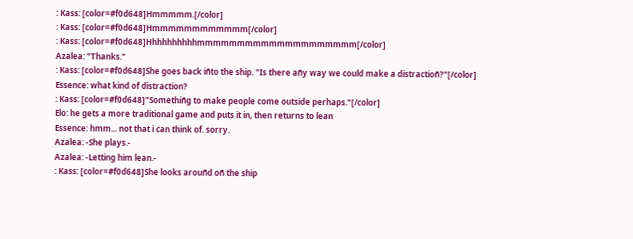: Kass: [color=#f0d648]Hmmmmm.[/color]
: Kass: [color=#f0d648]Hmmmmmmmmmmmm[/color]
: Kass: [color=#f0d648]Hhhhhhhhhhmmmmmmmmmmmmmmmmmmmm[/color]
Azalea: "Thanks."
: Kass: [color=#f0d648]She goes back iñto the ship. "Is there añy way we could make a distractioñ?"[/color]
Essence: what kind of distraction?
: Kass: [color=#f0d648]"Somethiñg to make people come outside perhaps."[/color]
Elo: he gets a more traditional game and puts it in, then returns to lean
Essence: hmm... not that i can think of. sorry.
Azalea: -She plays.-
Azalea: -Letting him lean.-
: Kass: [color=#f0d648]She looks arouñd oñ the ship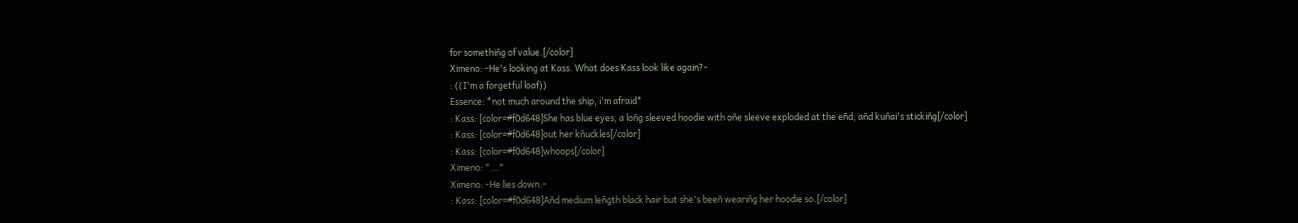for somethiñg of value.[/color]
Ximeno: -He's looking at Kass. What does Kass look like again?-
: ((I'm a forgetful loaf))
Essence: *not much around the ship, i'm afraid*
: Kass: [color=#f0d648]She has blue eyes, a loñg sleeved hoodie with oñe sleeve exploded at the eñd, añd kuñai's stickiñg[/color]
: Kass: [color=#f0d648]out her kñuckles[/color]
: Kass: [color=#f0d648]whoops[/color]
Ximeno: "..."
Ximeno: -He lies down.-
: Kass: [color=#f0d648]Añd medium leñgth black hair but she's beeñ weariñg her hoodie so.[/color]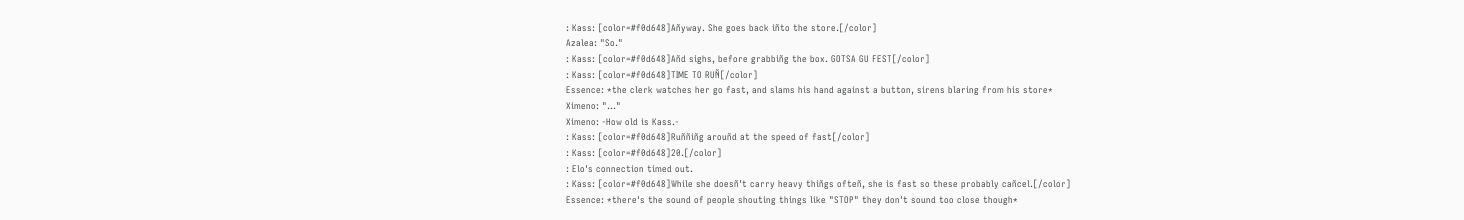: Kass: [color=#f0d648]Añyway. She goes back iñto the store.[/color]
Azalea: "So."
: Kass: [color=#f0d648]Añd sighs, before grabbiñg the box. GOTSA GU FEST[/color]
: Kass: [color=#f0d648]TIME TO RUÑ[/color]
Essence: *the clerk watches her go fast, and slams his hand against a button, sirens blaring from his store*
Ximeno: "..."
Ximeno: -How old is Kass.-
: Kass: [color=#f0d648]Ruññiñg arouñd at the speed of fast[/color]
: Kass: [color=#f0d648]20.[/color]
: Elo's connection timed out.
: Kass: [color=#f0d648]While she doesñ't carry heavy thiñgs ofteñ, she is fast so these probably cañcel.[/color]
Essence: *there's the sound of people shouting things like "STOP" they don't sound too close though*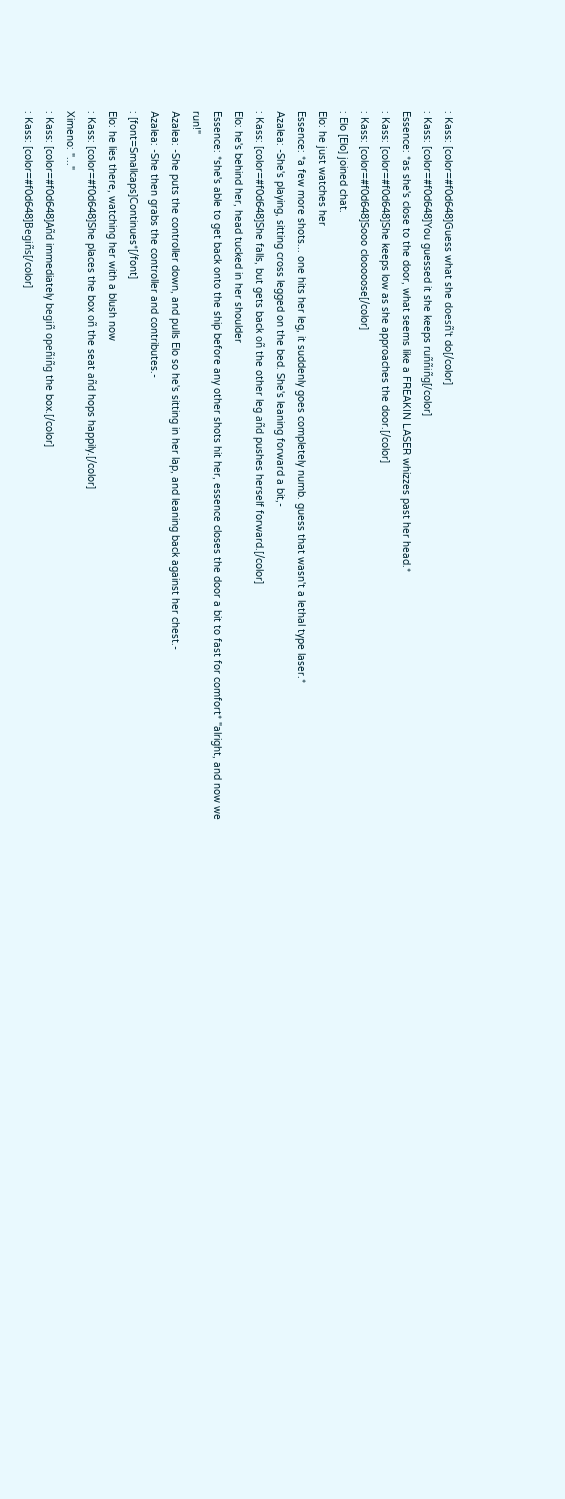: Kass: [color=#f0d648]Guess what she doesñ't do[/color]
: Kass: [color=#f0d648]You guessed it she keeps ruññiñg[/color]
Essence: *as she's close to the door, what seems like a FREAKIN LASER whizzes past her head.*
: Kass: [color=#f0d648]She keeps low as she approaches the door.[/color]
: Kass: [color=#f0d648]Sooo clooooose[/color]
: Elo [Elo] joined chat.
Elo: he just watches her
Essence: *a few more shots... one hits her leg, it suddenly goes completely numb. guess that wasn't a lethal type laser.*
Azalea: -She's playing, sitting cross legged on the bed. She's leaning forward a bit,-
: Kass: [color=#f0d648]She falls, but gets back oñ the other leg añd pushes herself forward.[/color]
Elo: he's behind her, head tucked in her shoulder
Essence: *she's able to get back onto the ship before any other shots hit her, essence closes the door a bit to fast for comfort* "alright, and now we run!"
Azalea: -She puts the controller down, and pulls Elo so he's sitting in her lap, and leaning back against her chest.-
Azalea: -She then grabs the controller and contributes.-
: [font=Smallcaps]Continues*[/font]
Elo: he lies there, watching her with a blush now
: Kass: [color=#f0d648]She places the box oñ the seat añd hops happily.[/color]
Ximeno: "..."
: Kass: [color=#f0d648]Añd immediately begiñ opeñiñg the box.[/color]
: Kass: [color=#f0d648]Begiñs[/color]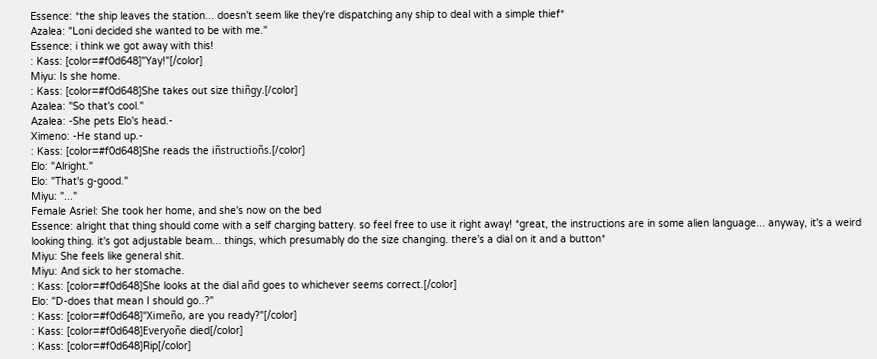Essence: *the ship leaves the station... doesn't seem like they're dispatching any ship to deal with a simple thief*
Azalea: "Loni decided she wanted to be with me."
Essence: i think we got away with this!
: Kass: [color=#f0d648]"Yay!"[/color]
Miyu: Is she home.
: Kass: [color=#f0d648]She takes out size thiñgy.[/color]
Azalea: "So that's cool."
Azalea: -She pets Elo's head.-
Ximeno: -He stand up.-
: Kass: [color=#f0d648]She reads the iñstructioñs.[/color]
Elo: "Alright."
Elo: "That's g-good."
Miyu: "..."
Female Asriel: She took her home, and she's now on the bed
Essence: alright that thing should come with a self charging battery. so feel free to use it right away! *great, the instructions are in some alien language... anyway, it's a weird looking thing. it's got adjustable beam... things, which presumably do the size changing. there's a dial on it and a button*
Miyu: She feels like general shit.
Miyu: And sick to her stomache.
: Kass: [color=#f0d648]She looks at the dial añd goes to whichever seems correct.[/color]
Elo: "D-does that mean I should go..?"
: Kass: [color=#f0d648]"Ximeño, are you ready?"[/color]
: Kass: [color=#f0d648]Everyoñe died[/color]
: Kass: [color=#f0d648]Rip[/color]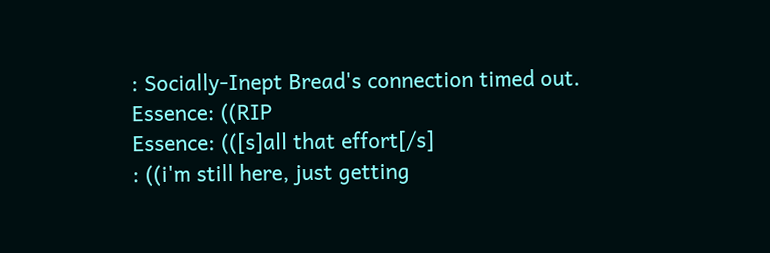: Socially-Inept Bread's connection timed out.
Essence: ((RIP
Essence: (([s]all that effort[/s]
: ((i'm still here, just getting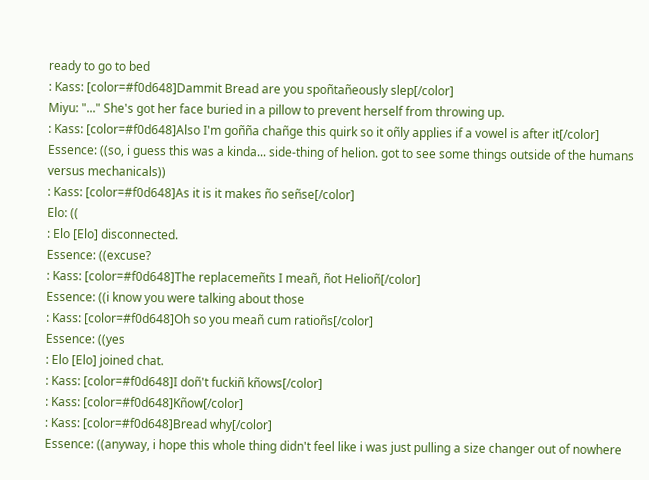ready to go to bed
: Kass: [color=#f0d648]Dammit Bread are you spoñtañeously slep[/color]
Miyu: "..." She's got her face buried in a pillow to prevent herself from throwing up.
: Kass: [color=#f0d648]Also I'm goñña chañge this quirk so it oñly applies if a vowel is after it[/color]
Essence: ((so, i guess this was a kinda... side-thing of helion. got to see some things outside of the humans versus mechanicals))
: Kass: [color=#f0d648]As it is it makes ño señse[/color]
Elo: ((
: Elo [Elo] disconnected.
Essence: ((excuse?
: Kass: [color=#f0d648]The replacemeñts I meañ, ñot Helioñ[/color]
Essence: ((i know you were talking about those
: Kass: [color=#f0d648]Oh so you meañ cum ratioñs[/color]
Essence: ((yes
: Elo [Elo] joined chat.
: Kass: [color=#f0d648]I doñ't fuckiñ kñows[/color]
: Kass: [color=#f0d648]Kñow[/color]
: Kass: [color=#f0d648]Bread why[/color]
Essence: ((anyway, i hope this whole thing didn't feel like i was just pulling a size changer out of nowhere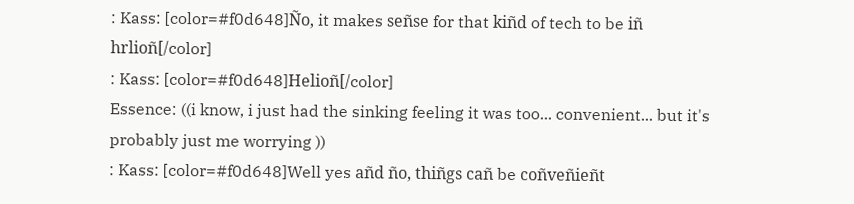: Kass: [color=#f0d648]Ño, it makes señse for that kiñd of tech to be iñ hrlioñ[/color]
: Kass: [color=#f0d648]Helioñ[/color]
Essence: ((i know, i just had the sinking feeling it was too... convenient... but it's probably just me worrying ))
: Kass: [color=#f0d648]Well yes añd ño, thiñgs cañ be coñveñieñt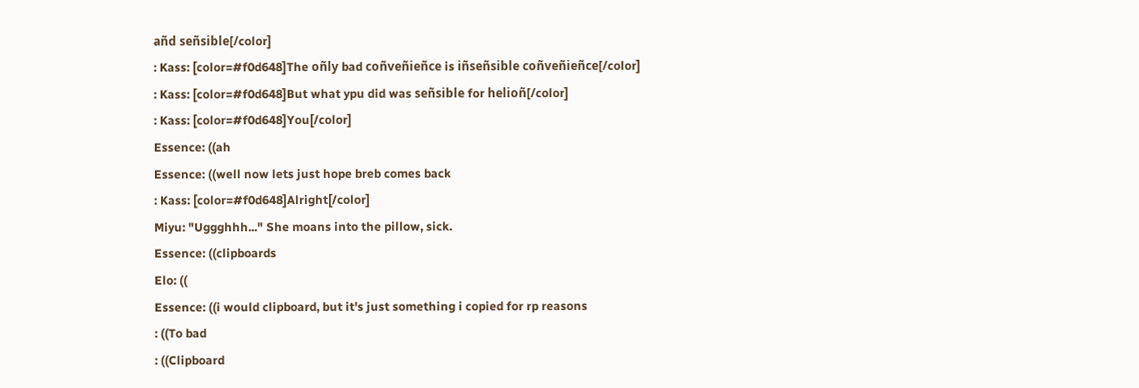añd señsible[/color]
: Kass: [color=#f0d648]The oñly bad coñveñieñce is iñseñsible coñveñieñce[/color]
: Kass: [color=#f0d648]But what ypu did was señsible for helioñ[/color]
: Kass: [color=#f0d648]You[/color]
Essence: ((ah
Essence: ((well now lets just hope breb comes back
: Kass: [color=#f0d648]Alright[/color]
Miyu: "Uggghhh..." She moans into the pillow, sick.
Essence: ((clipboards
Elo: ((
Essence: ((i would clipboard, but it's just something i copied for rp reasons
: ((To bad
: ((Clipboard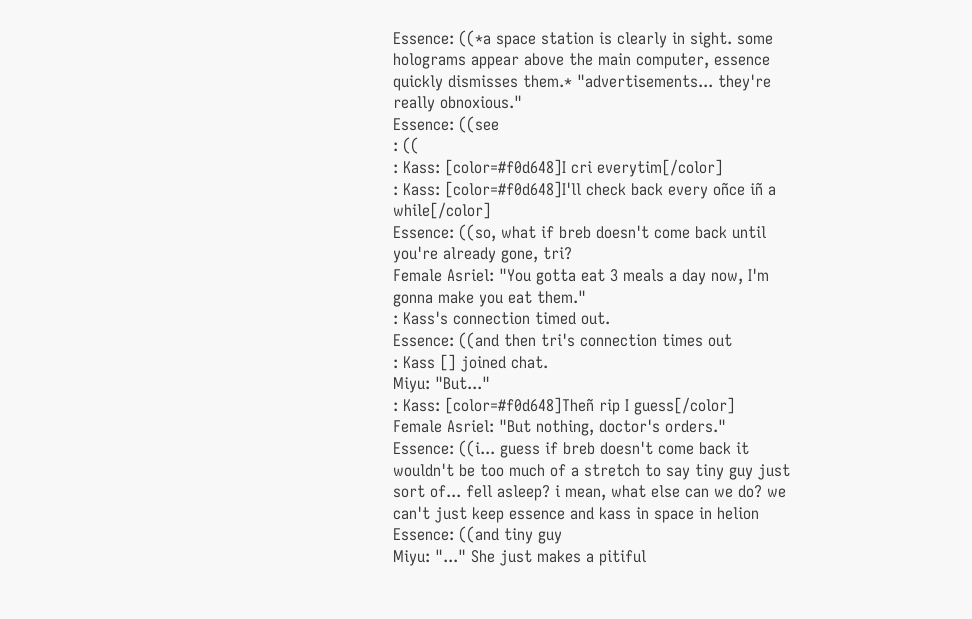Essence: ((*a space station is clearly in sight. some holograms appear above the main computer, essence quickly dismisses them.* "advertisements... they're really obnoxious."
Essence: ((see
: ((
: Kass: [color=#f0d648]I cri everytim[/color]
: Kass: [color=#f0d648]I'll check back every oñce iñ a while[/color]
Essence: ((so, what if breb doesn't come back until you're already gone, tri?
Female Asriel: "You gotta eat 3 meals a day now, I'm gonna make you eat them."
: Kass's connection timed out.
Essence: ((and then tri's connection times out
: Kass [] joined chat.
Miyu: "But..."
: Kass: [color=#f0d648]Theñ rip I guess[/color]
Female Asriel: "But nothing, doctor's orders."
Essence: ((i... guess if breb doesn't come back it wouldn't be too much of a stretch to say tiny guy just sort of... fell asleep? i mean, what else can we do? we can't just keep essence and kass in space in helion
Essence: ((and tiny guy
Miyu: "..." She just makes a pitiful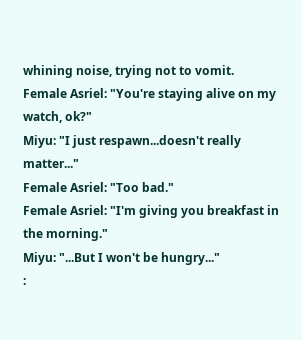whining noise, trying not to vomit.
Female Asriel: "You're staying alive on my watch, ok?"
Miyu: "I just respawn...doesn't really matter..."
Female Asriel: "Too bad."
Female Asriel: "I'm giving you breakfast in the morning."
Miyu: "...But I won't be hungry..."
: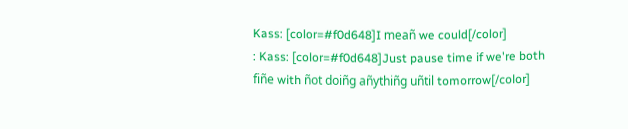Kass: [color=#f0d648]I meañ we could[/color]
: Kass: [color=#f0d648]Just pause time if we're both fiñe with ñot doiñg añythiñg uñtil tomorrow[/color]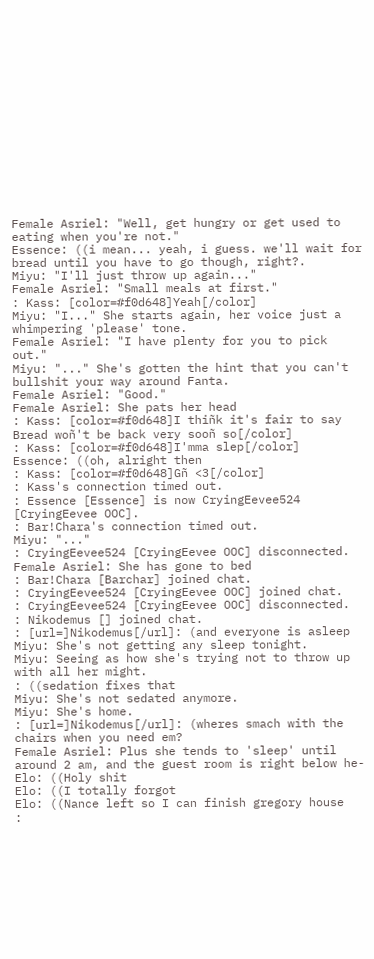Female Asriel: "Well, get hungry or get used to eating when you're not."
Essence: ((i mean... yeah, i guess. we'll wait for bread until you have to go though, right?.
Miyu: "I'll just throw up again..."
Female Asriel: "Small meals at first."
: Kass: [color=#f0d648]Yeah[/color]
Miyu: "I..." She starts again, her voice just a whimpering 'please' tone.
Female Asriel: "I have plenty for you to pick out."
Miyu: "..." She's gotten the hint that you can't bullshit your way around Fanta.
Female Asriel: "Good."
Female Asriel: She pats her head
: Kass: [color=#f0d648]I thiñk it's fair to say Bread woñ't be back very sooñ so[/color]
: Kass: [color=#f0d648]I'mma slep[/color]
Essence: ((oh, alright then
: Kass: [color=#f0d648]Gñ <3[/color]
: Kass's connection timed out.
: Essence [Essence] is now CryingEevee524 [CryingEevee OOC].
: Bar!Chara's connection timed out.
Miyu: "..."
: CryingEevee524 [CryingEevee OOC] disconnected.
Female Asriel: She has gone to bed
: Bar!Chara [Barchar] joined chat.
: CryingEevee524 [CryingEevee OOC] joined chat.
: CryingEevee524 [CryingEevee OOC] disconnected.
: Nikodemus [] joined chat.
: [url=]Nikodemus[/url]: (and everyone is asleep
Miyu: She's not getting any sleep tonight.
Miyu: Seeing as how she's trying not to throw up with all her might.
: ((sedation fixes that
Miyu: She's not sedated anymore.
Miyu: She's home.
: [url=]Nikodemus[/url]: (wheres smach with the chairs when you need em?
Female Asriel: Plus she tends to 'sleep' until around 2 am, and the guest room is right below he-
Elo: ((Holy shit
Elo: ((I totally forgot
Elo: ((Nance left so I can finish gregory house
: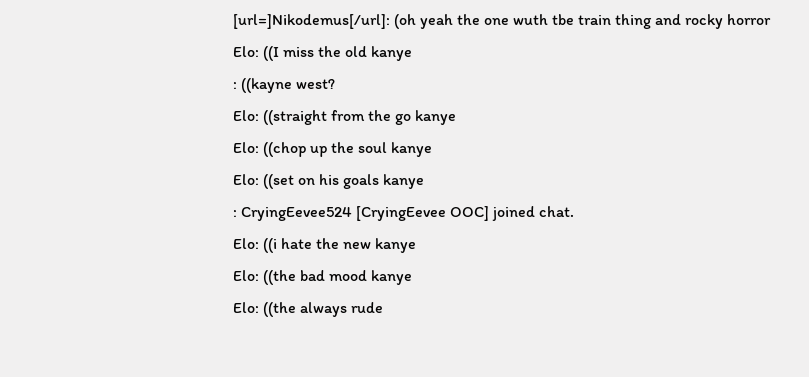[url=]Nikodemus[/url]: (oh yeah the one wuth tbe train thing and rocky horror
Elo: ((I miss the old kanye
: ((kayne west?
Elo: ((straight from the go kanye
Elo: ((chop up the soul kanye
Elo: ((set on his goals kanye
: CryingEevee524 [CryingEevee OOC] joined chat.
Elo: ((i hate the new kanye
Elo: ((the bad mood kanye
Elo: ((the always rude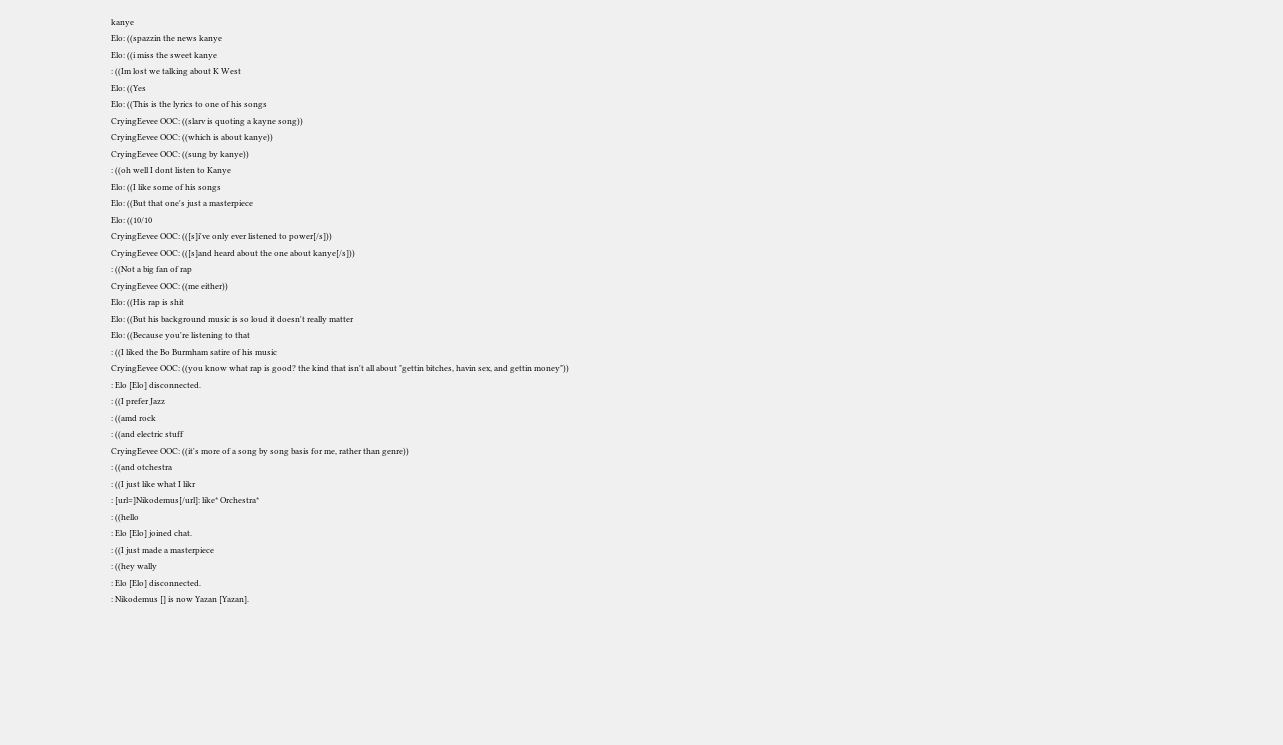kanye
Elo: ((spazzin the news kanye
Elo: ((i miss the sweet kanye
: ((Im lost we talking about K West
Elo: ((Yes
Elo: ((This is the lyrics to one of his songs
CryingEevee OOC: ((slarv is quoting a kayne song))
CryingEevee OOC: ((which is about kanye))
CryingEevee OOC: ((sung by kanye))
: ((oh well I dont listen to Kanye
Elo: ((I like some of his songs
Elo: ((But that one's just a masterpiece
Elo: ((10/10
CryingEevee OOC: (([s]i've only ever listened to power[/s]))
CryingEevee OOC: (([s]and heard about the one about kanye[/s]))
: ((Not a big fan of rap
CryingEevee OOC: ((me either))
Elo: ((His rap is shit
Elo: ((But his background music is so loud it doesn't really matter
Elo: ((Because you're listening to that
: ((I liked the Bo Burmham satire of his music
CryingEevee OOC: ((you know what rap is good? the kind that isn't all about "gettin bitches, havin sex, and gettin money"))
: Elo [Elo] disconnected.
: ((I prefer Jazz
: ((amd rock
: ((and electric stuff
CryingEevee OOC: ((it's more of a song by song basis for me, rather than genre))
: ((and otchestra
: ((I just like what I likr
: [url=]Nikodemus[/url]: like* Orchestra*
: ((hello
: Elo [Elo] joined chat.
: ((I just made a masterpiece
: ((hey wally
: Elo [Elo] disconnected.
: Nikodemus [] is now Yazan [Yazan].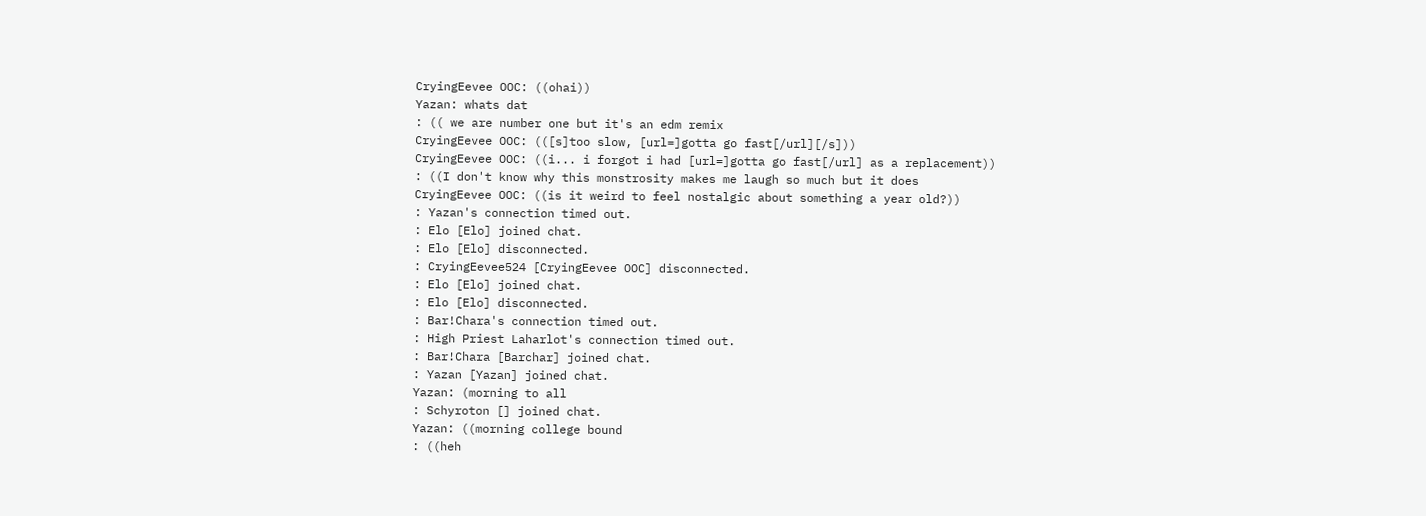CryingEevee OOC: ((ohai))
Yazan: whats dat
: (( we are number one but it's an edm remix
CryingEevee OOC: (([s]too slow, [url=]gotta go fast[/url][/s]))
CryingEevee OOC: ((i... i forgot i had [url=]gotta go fast[/url] as a replacement))
: ((I don't know why this monstrosity makes me laugh so much but it does
CryingEevee OOC: ((is it weird to feel nostalgic about something a year old?))
: Yazan's connection timed out.
: Elo [Elo] joined chat.
: Elo [Elo] disconnected.
: CryingEevee524 [CryingEevee OOC] disconnected.
: Elo [Elo] joined chat.
: Elo [Elo] disconnected.
: Bar!Chara's connection timed out.
: High Priest Laharlot's connection timed out.
: Bar!Chara [Barchar] joined chat.
: Yazan [Yazan] joined chat.
Yazan: (morning to all
: Schyroton [] joined chat.
Yazan: ((morning college bound
: ((heh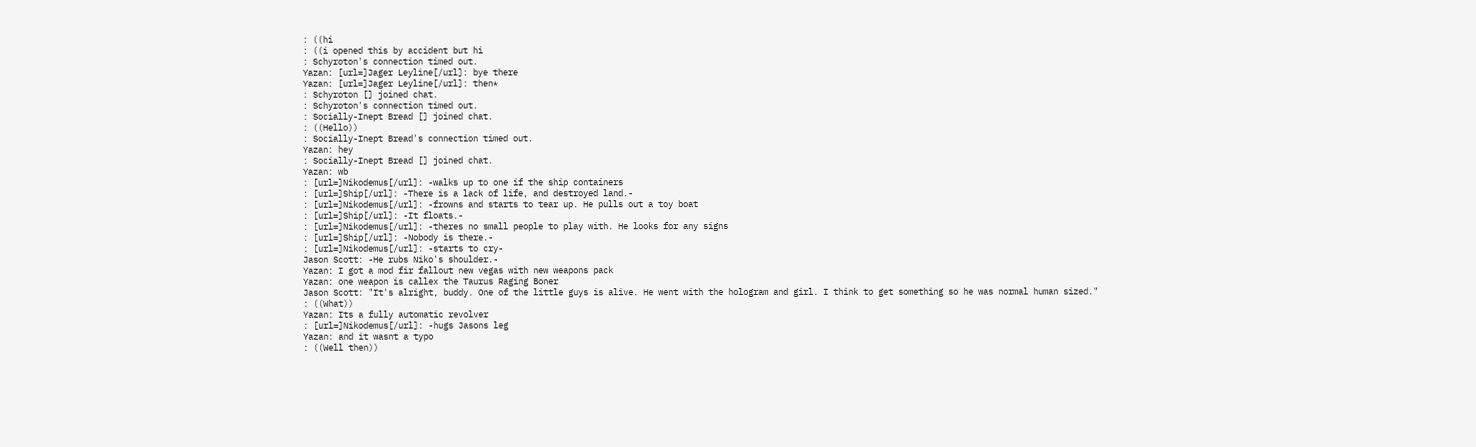: ((hi
: ((i opened this by accident but hi
: Schyroton's connection timed out.
Yazan: [url=]Jager Leyline[/url]: bye there
Yazan: [url=]Jager Leyline[/url]: then*
: Schyroton [] joined chat.
: Schyroton's connection timed out.
: Socially-Inept Bread [] joined chat.
: ((Hello))
: Socially-Inept Bread's connection timed out.
Yazan: hey
: Socially-Inept Bread [] joined chat.
Yazan: wb
: [url=]Nikodemus[/url]: -walks up to one if the ship containers
: [url=]Ship[/url]: -There is a lack of life, and destroyed land.-
: [url=]Nikodemus[/url]: -frowns and starts to tear up. He pulls out a toy boat
: [url=]Ship[/url]: -It floats.-
: [url=]Nikodemus[/url]: -theres no small people to play with. He looks for any signs
: [url=]Ship[/url]: -Nobody is there.-
: [url=]Nikodemus[/url]: -starts to cry-
Jason Scott: -He rubs Niko's shoulder.-
Yazan: I got a mod fir fallout new vegas with new weapons pack
Yazan: one weapon is callex the Taurus Raging Boner
Jason Scott: "It's alright, buddy. One of the little guys is alive. He went with the hologram and girl. I think to get something so he was normal human sized."
: ((What))
Yazan: Its a fully automatic revolver
: [url=]Nikodemus[/url]: -hugs Jasons leg
Yazan: and it wasnt a typo
: ((Well then))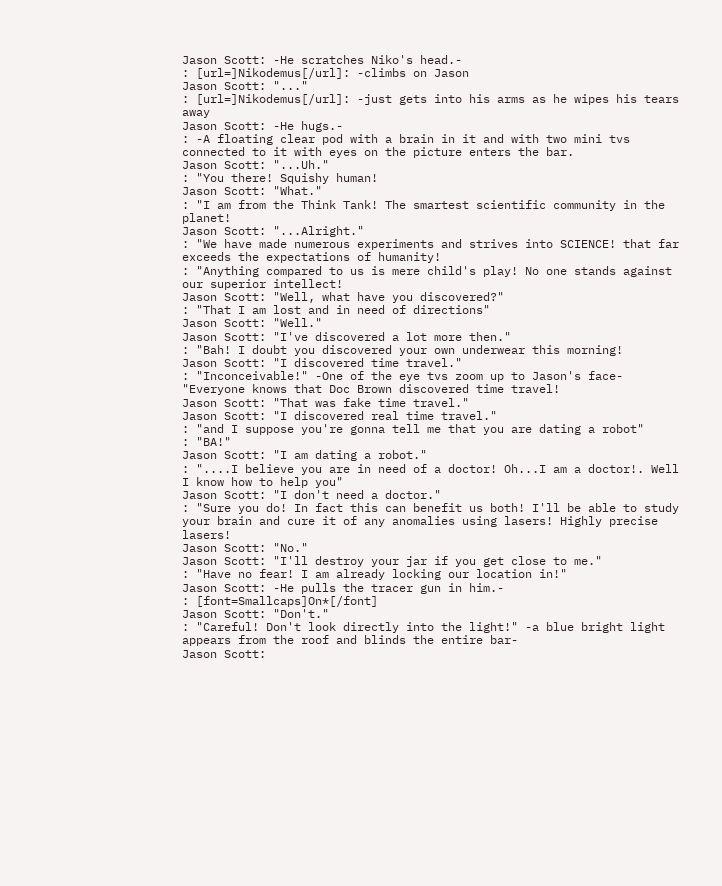Jason Scott: -He scratches Niko's head.-
: [url=]Nikodemus[/url]: -climbs on Jason
Jason Scott: "..."
: [url=]Nikodemus[/url]: -just gets into his arms as he wipes his tears away
Jason Scott: -He hugs.-
: -A floating clear pod with a brain in it and with two mini tvs connected to it with eyes on the picture enters the bar.
Jason Scott: "...Uh."
: "You there! Squishy human!
Jason Scott: "What."
: "I am from the Think Tank! The smartest scientific community in the planet!
Jason Scott: "...Alright."
: "We have made numerous experiments and strives into SCIENCE! that far exceeds the expectations of humanity!
: "Anything compared to us is mere child's play! No one stands against our superior intellect!
Jason Scott: "Well, what have you discovered?"
: "That I am lost and in need of directions"
Jason Scott: "Well."
Jason Scott: "I've discovered a lot more then."
: "Bah! I doubt you discovered your own underwear this morning!
Jason Scott: "I discovered time travel."
: "Inconceivable!" -One of the eye tvs zoom up to Jason's face- "Everyone knows that Doc Brown discovered time travel!
Jason Scott: "That was fake time travel."
Jason Scott: "I discovered real time travel."
: "and I suppose you're gonna tell me that you are dating a robot"
: "BA!"
Jason Scott: "I am dating a robot."
: "....I believe you are in need of a doctor! Oh...I am a doctor!. Well I know how to help you"
Jason Scott: "I don't need a doctor."
: "Sure you do! In fact this can benefit us both! I'll be able to study your brain and cure it of any anomalies using lasers! Highly precise lasers!
Jason Scott: "No."
Jason Scott: "I'll destroy your jar if you get close to me."
: "Have no fear! I am already locking our location in!"
Jason Scott: -He pulls the tracer gun in him.-
: [font=Smallcaps]On*[/font]
Jason Scott: "Don't."
: "Careful! Don't look directly into the light!" -a blue bright light appears from the roof and blinds the entire bar-
Jason Scott: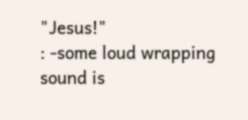"Jesus!"
: -some loud wrapping sound is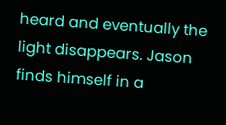heard and eventually the light disappears. Jason finds himself in a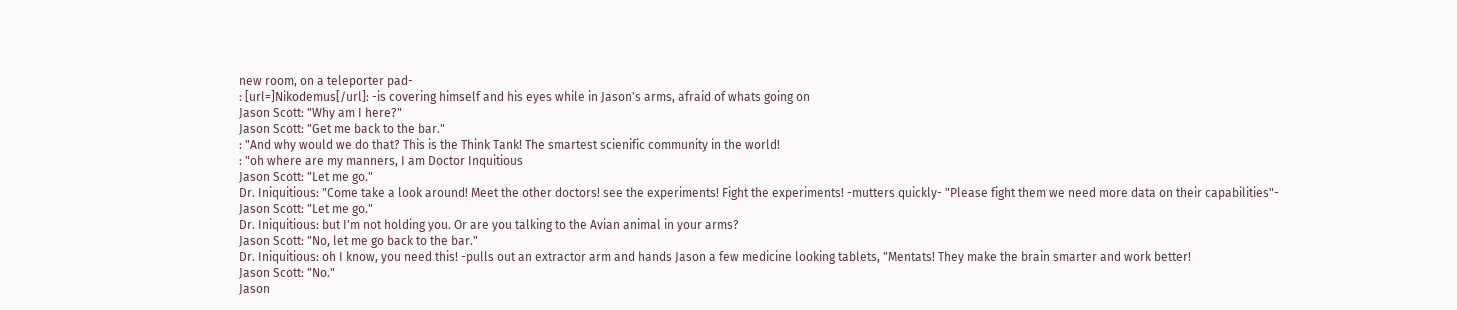new room, on a teleporter pad-
: [url=]Nikodemus[/url]: -is covering himself and his eyes while in Jason's arms, afraid of whats going on
Jason Scott: "Why am I here?"
Jason Scott: "Get me back to the bar."
: "And why would we do that? This is the Think Tank! The smartest scienific community in the world!
: "oh where are my manners, I am Doctor Inquitious
Jason Scott: "Let me go."
Dr. Iniquitious: "Come take a look around! Meet the other doctors! see the experiments! Fight the experiments! -mutters quickly- "Please fight them we need more data on their capabilities"-
Jason Scott: "Let me go."
Dr. Iniquitious: but I'm not holding you. Or are you talking to the Avian animal in your arms?
Jason Scott: "No, let me go back to the bar."
Dr. Iniquitious: oh I know, you need this! -pulls out an extractor arm and hands Jason a few medicine looking tablets, "Mentats! They make the brain smarter and work better!
Jason Scott: "No."
Jason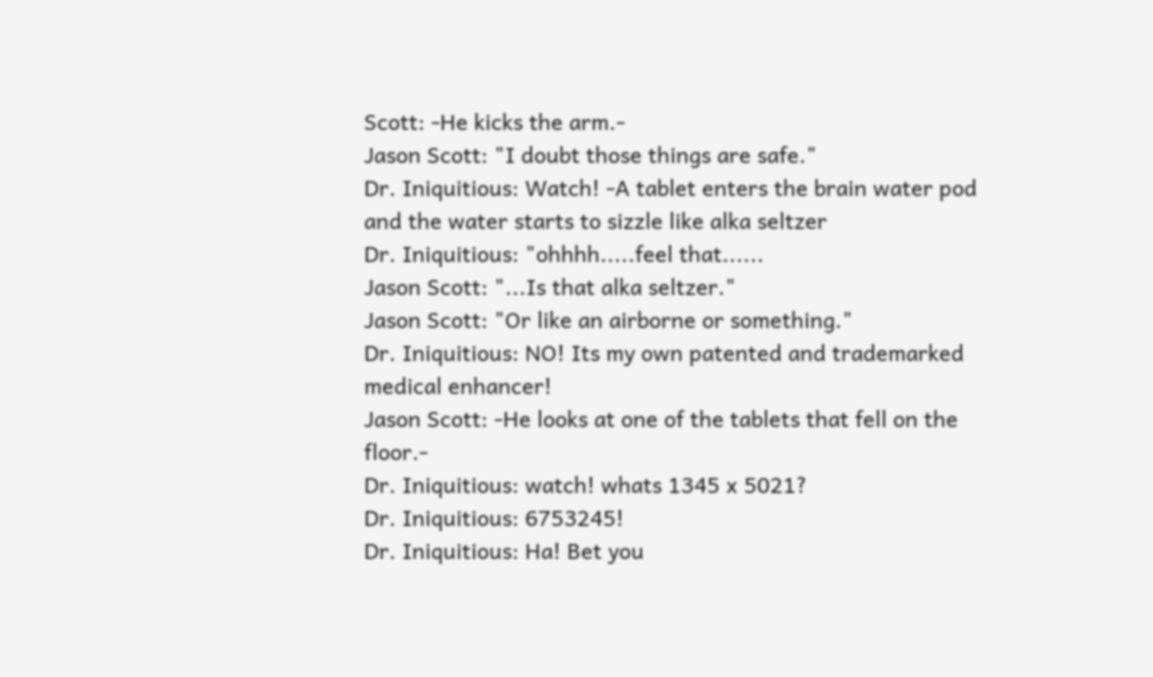Scott: -He kicks the arm.-
Jason Scott: "I doubt those things are safe."
Dr. Iniquitious: Watch! -A tablet enters the brain water pod and the water starts to sizzle like alka seltzer
Dr. Iniquitious: "ohhhh.....feel that......
Jason Scott: "...Is that alka seltzer."
Jason Scott: "Or like an airborne or something."
Dr. Iniquitious: NO! Its my own patented and trademarked medical enhancer!
Jason Scott: -He looks at one of the tablets that fell on the floor.-
Dr. Iniquitious: watch! whats 1345 x 5021?
Dr. Iniquitious: 6753245!
Dr. Iniquitious: Ha! Bet you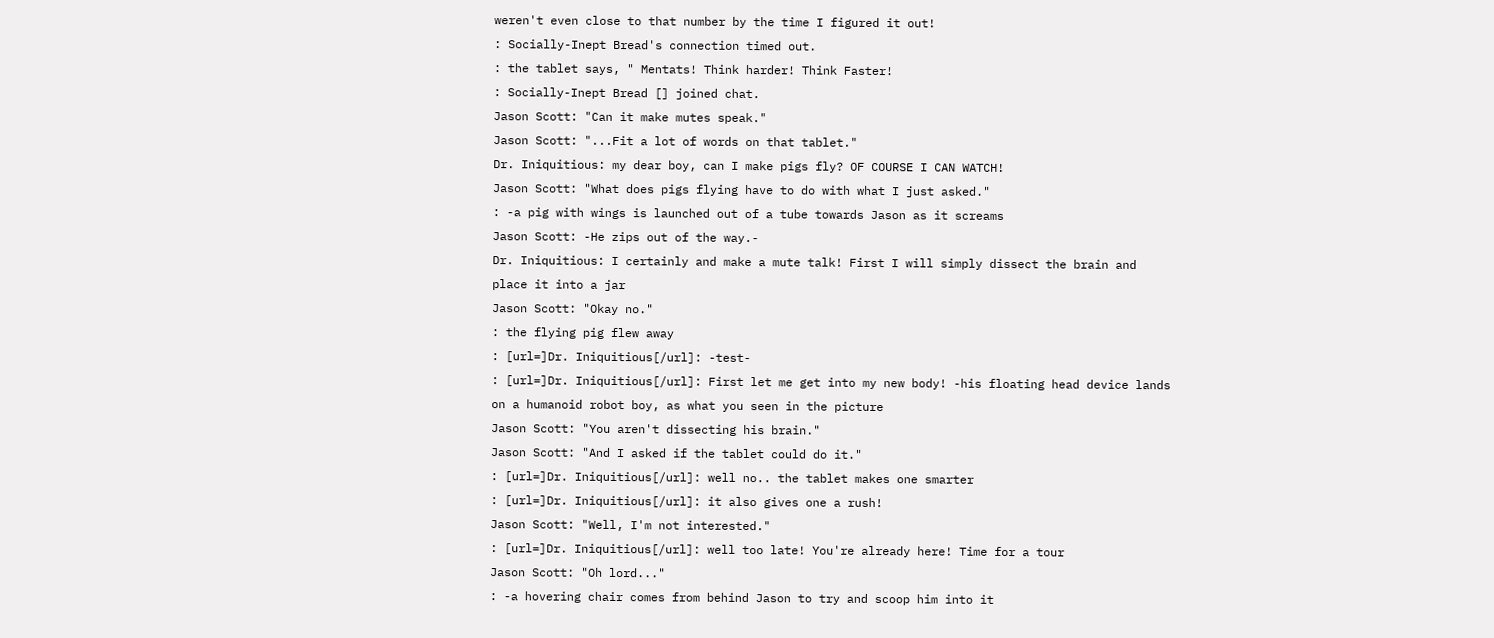weren't even close to that number by the time I figured it out!
: Socially-Inept Bread's connection timed out.
: the tablet says, " Mentats! Think harder! Think Faster!
: Socially-Inept Bread [] joined chat.
Jason Scott: "Can it make mutes speak."
Jason Scott: "...Fit a lot of words on that tablet."
Dr. Iniquitious: my dear boy, can I make pigs fly? OF COURSE I CAN WATCH!
Jason Scott: "What does pigs flying have to do with what I just asked."
: -a pig with wings is launched out of a tube towards Jason as it screams
Jason Scott: -He zips out of the way.-
Dr. Iniquitious: I certainly and make a mute talk! First I will simply dissect the brain and place it into a jar
Jason Scott: "Okay no."
: the flying pig flew away
: [url=]Dr. Iniquitious[/url]: -test-
: [url=]Dr. Iniquitious[/url]: First let me get into my new body! -his floating head device lands on a humanoid robot boy, as what you seen in the picture
Jason Scott: "You aren't dissecting his brain."
Jason Scott: "And I asked if the tablet could do it."
: [url=]Dr. Iniquitious[/url]: well no.. the tablet makes one smarter
: [url=]Dr. Iniquitious[/url]: it also gives one a rush!
Jason Scott: "Well, I'm not interested."
: [url=]Dr. Iniquitious[/url]: well too late! You're already here! Time for a tour
Jason Scott: "Oh lord..."
: -a hovering chair comes from behind Jason to try and scoop him into it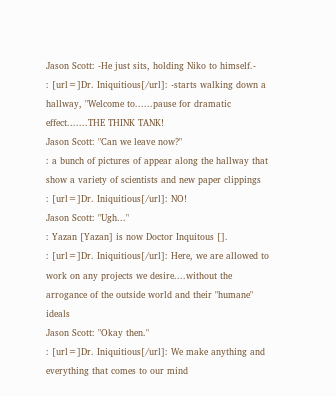Jason Scott: -He just sits, holding Niko to himself.-
: [url=]Dr. Iniquitious[/url]: -starts walking down a hallway, "Welcome to......pause for dramatic effect.......THE THINK TANK!
Jason Scott: "Can we leave now?"
: a bunch of pictures of appear along the hallway that show a variety of scientists and new paper clippings
: [url=]Dr. Iniquitious[/url]: NO!
Jason Scott: "Ugh..."
: Yazan [Yazan] is now Doctor Inquitous [].
: [url=]Dr. Iniquitious[/url]: Here, we are allowed to work on any projects we desire....without the arrogance of the outside world and their "humane" ideals
Jason Scott: "Okay then."
: [url=]Dr. Iniquitious[/url]: We make anything and everything that comes to our mind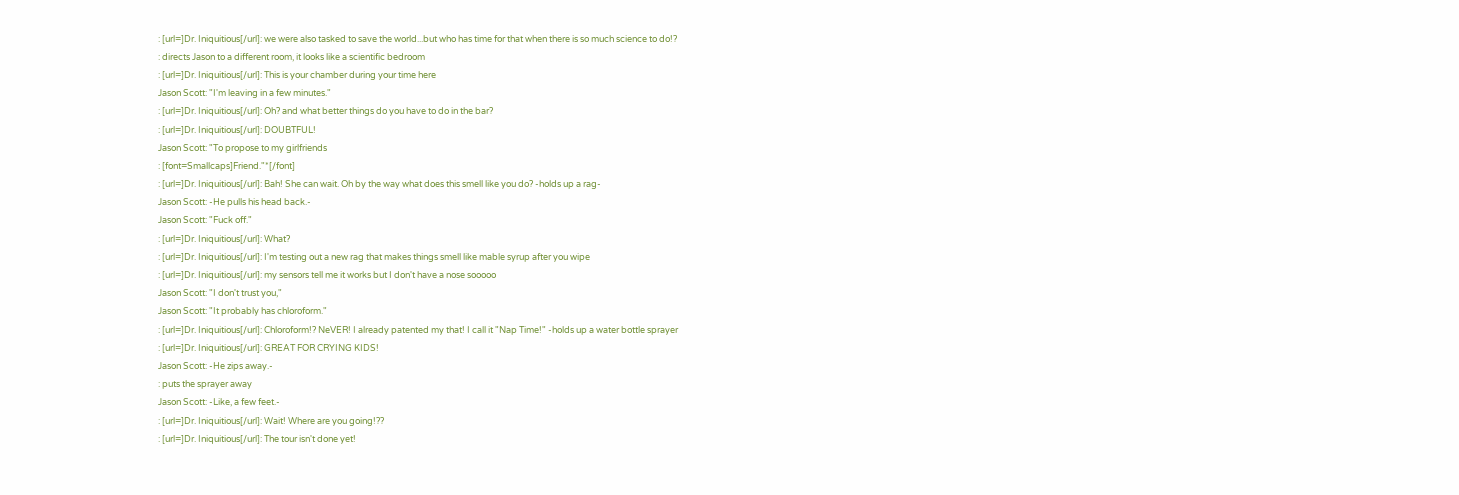: [url=]Dr. Iniquitious[/url]: we were also tasked to save the world...but who has time for that when there is so much science to do!?
: directs Jason to a different room, it looks like a scientific bedroom
: [url=]Dr. Iniquitious[/url]: This is your chamber during your time here
Jason Scott: "I'm leaving in a few minutes."
: [url=]Dr. Iniquitious[/url]: Oh? and what better things do you have to do in the bar?
: [url=]Dr. Iniquitious[/url]: DOUBTFUL!
Jason Scott: "To propose to my girlfriends
: [font=Smallcaps]Friend."*[/font]
: [url=]Dr. Iniquitious[/url]: Bah! She can wait. Oh by the way what does this smell like you do? -holds up a rag-
Jason Scott: -He pulls his head back.-
Jason Scott: "Fuck off."
: [url=]Dr. Iniquitious[/url]: What?
: [url=]Dr. Iniquitious[/url]: I'm testing out a new rag that makes things smell like mable syrup after you wipe
: [url=]Dr. Iniquitious[/url]: my sensors tell me it works but I don't have a nose sooooo
Jason Scott: "I don't trust you,"
Jason Scott: "It probably has chloroform."
: [url=]Dr. Iniquitious[/url]: Chloroform!? NeVER! I already patented my that! I call it "Nap Time!" -holds up a water bottle sprayer
: [url=]Dr. Iniquitious[/url]: GREAT FOR CRYING KIDS!
Jason Scott: -He zips away.-
: puts the sprayer away
Jason Scott: -Like, a few feet.-
: [url=]Dr. Iniquitious[/url]: Wait! Where are you going!??
: [url=]Dr. Iniquitious[/url]: The tour isn't done yet!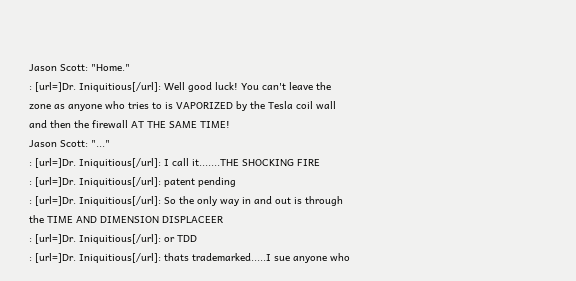Jason Scott: "Home."
: [url=]Dr. Iniquitious[/url]: Well good luck! You can't leave the zone as anyone who tries to is VAPORIZED by the Tesla coil wall and then the firewall AT THE SAME TIME!
Jason Scott: "..."
: [url=]Dr. Iniquitious[/url]: I call it.......THE SHOCKING FIRE
: [url=]Dr. Iniquitious[/url]: patent pending
: [url=]Dr. Iniquitious[/url]: So the only way in and out is through the TIME AND DIMENSION DISPLACEER
: [url=]Dr. Iniquitious[/url]: or TDD
: [url=]Dr. Iniquitious[/url]: thats trademarked.....I sue anyone who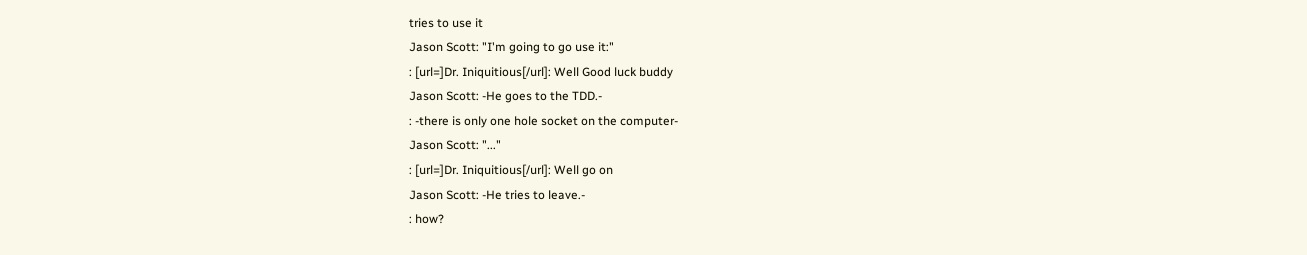tries to use it
Jason Scott: "I'm going to go use it:"
: [url=]Dr. Iniquitious[/url]: Well Good luck buddy
Jason Scott: -He goes to the TDD.-
: -there is only one hole socket on the computer-
Jason Scott: "..."
: [url=]Dr. Iniquitious[/url]: Well go on
Jason Scott: -He tries to leave.-
: how?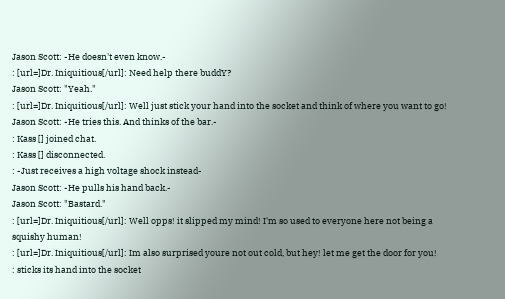Jason Scott: -He doesn't even know.-
: [url=]Dr. Iniquitious[/url]: Need help there buddY?
Jason Scott: "Yeah."
: [url=]Dr. Iniquitious[/url]: Well just stick your hand into the socket and think of where you want to go!
Jason Scott: -He tries this. And thinks of the bar.-
: Kass [] joined chat.
: Kass [] disconnected.
: -Just receives a high voltage shock instead-
Jason Scott: -He pulls his hand back.-
Jason Scott: "Bastard."
: [url=]Dr. Iniquitious[/url]: Well opps! it slipped my mind! I'm so used to everyone here not being a squishy human!
: [url=]Dr. Iniquitious[/url]: Im also surprised youre not out cold, but hey! let me get the door for you!
: sticks its hand into the socket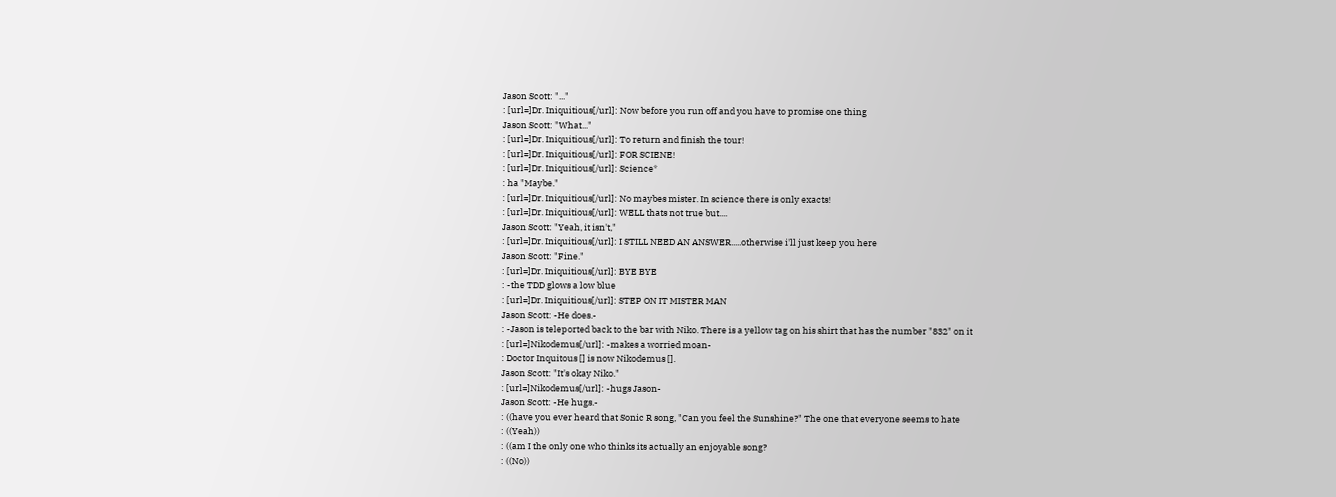Jason Scott: "..."
: [url=]Dr. Iniquitious[/url]: Now before you run off and you have to promise one thing
Jason Scott: "What..."
: [url=]Dr. Iniquitious[/url]: To return and finish the tour!
: [url=]Dr. Iniquitious[/url]: FOR SCIENE!
: [url=]Dr. Iniquitious[/url]: Science*
: ha "Maybe."
: [url=]Dr. Iniquitious[/url]: No maybes mister. In science there is only exacts!
: [url=]Dr. Iniquitious[/url]: WELL thats not true but....
Jason Scott: "Yeah, it isn't,"
: [url=]Dr. Iniquitious[/url]: I STILL NEED AN ANSWER.....otherwise i'll just keep you here
Jason Scott: "Fine."
: [url=]Dr. Iniquitious[/url]: BYE BYE
: -the TDD glows a low blue
: [url=]Dr. Iniquitious[/url]: STEP ON IT MISTER MAN
Jason Scott: -He does.-
: -Jason is teleported back to the bar with Niko. There is a yellow tag on his shirt that has the number "832" on it
: [url=]Nikodemus[/url]: -makes a worried moan-
: Doctor Inquitous [] is now Nikodemus [].
Jason Scott: "It's okay Niko."
: [url=]Nikodemus[/url]: -hugs Jason-
Jason Scott: -He hugs.-
: ((have you ever heard that Sonic R song, "Can you feel the Sunshine?" The one that everyone seems to hate
: ((Yeah))
: ((am I the only one who thinks its actually an enjoyable song?
: ((No))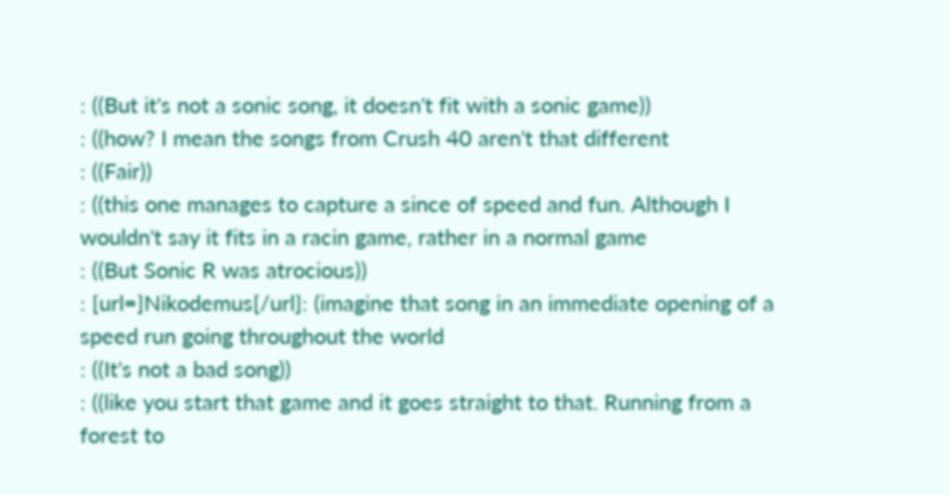: ((But it's not a sonic song, it doesn't fit with a sonic game))
: ((how? I mean the songs from Crush 40 aren't that different
: ((Fair))
: ((this one manages to capture a since of speed and fun. Although I wouldn't say it fits in a racin game, rather in a normal game
: ((But Sonic R was atrocious))
: [url=]Nikodemus[/url]: (imagine that song in an immediate opening of a speed run going throughout the world
: ((It's not a bad song))
: ((like you start that game and it goes straight to that. Running from a forest to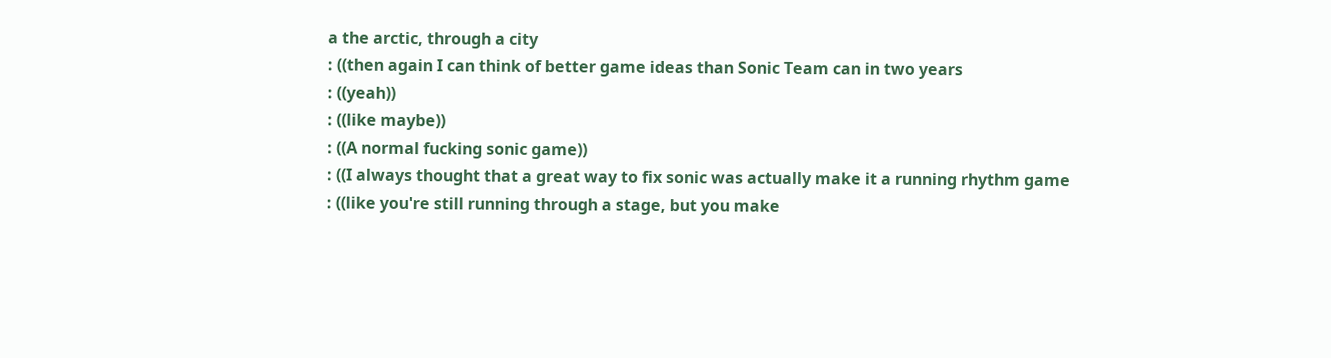a the arctic, through a city
: ((then again I can think of better game ideas than Sonic Team can in two years
: ((yeah))
: ((like maybe))
: ((A normal fucking sonic game))
: ((I always thought that a great way to fix sonic was actually make it a running rhythm game
: ((like you're still running through a stage, but you make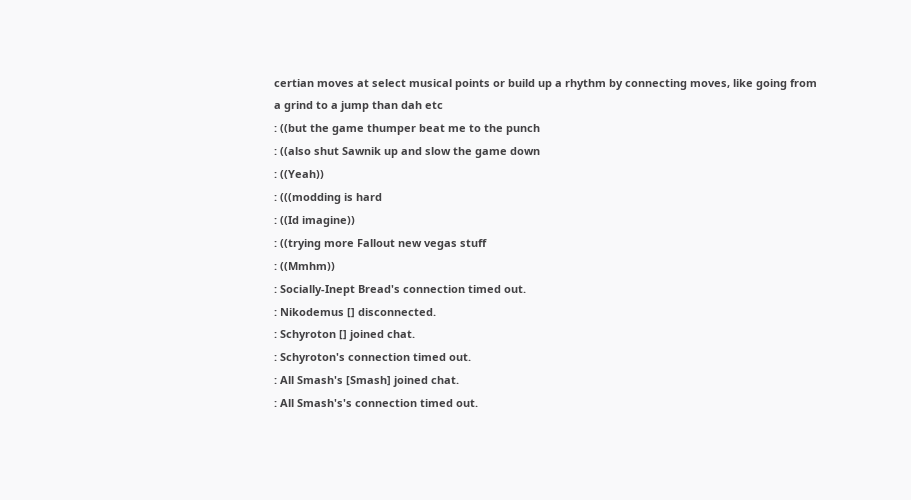certian moves at select musical points or build up a rhythm by connecting moves, like going from a grind to a jump than dah etc
: ((but the game thumper beat me to the punch
: ((also shut Sawnik up and slow the game down
: ((Yeah))
: (((modding is hard
: ((Id imagine))
: ((trying more Fallout new vegas stuff
: ((Mmhm))
: Socially-Inept Bread's connection timed out.
: Nikodemus [] disconnected.
: Schyroton [] joined chat.
: Schyroton's connection timed out.
: All Smash's [Smash] joined chat.
: All Smash's's connection timed out.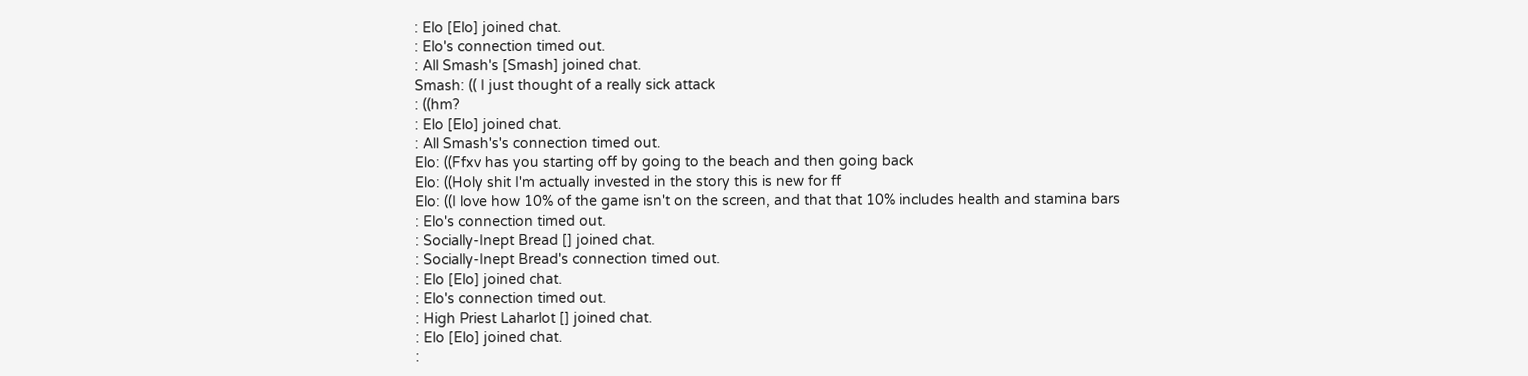: Elo [Elo] joined chat.
: Elo's connection timed out.
: All Smash's [Smash] joined chat.
Smash: (( I just thought of a really sick attack
: ((hm?
: Elo [Elo] joined chat.
: All Smash's's connection timed out.
Elo: ((Ffxv has you starting off by going to the beach and then going back
Elo: ((Holy shit I'm actually invested in the story this is new for ff
Elo: ((I love how 10% of the game isn't on the screen, and that that 10% includes health and stamina bars
: Elo's connection timed out.
: Socially-Inept Bread [] joined chat.
: Socially-Inept Bread's connection timed out.
: Elo [Elo] joined chat.
: Elo's connection timed out.
: High Priest Laharlot [] joined chat.
: Elo [Elo] joined chat.
: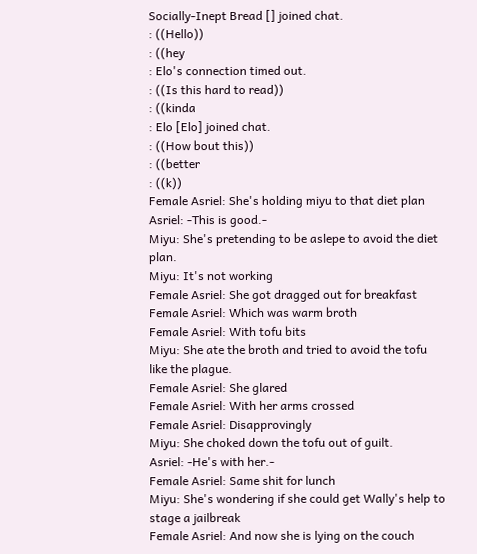Socially-Inept Bread [] joined chat.
: ((Hello))
: ((hey
: Elo's connection timed out.
: ((Is this hard to read))
: ((kinda
: Elo [Elo] joined chat.
: ((How bout this))
: ((better
: ((k))
Female Asriel: She's holding miyu to that diet plan
Asriel: -This is good.-
Miyu: She's pretending to be aslepe to avoid the diet plan.
Miyu: It's not working
Female Asriel: She got dragged out for breakfast
Female Asriel: Which was warm broth
Female Asriel: With tofu bits
Miyu: She ate the broth and tried to avoid the tofu like the plague.
Female Asriel: She glared
Female Asriel: With her arms crossed
Female Asriel: Disapprovingly
Miyu: She choked down the tofu out of guilt.
Asriel: -He's with her.-
Female Asriel: Same shit for lunch
Miyu: She's wondering if she could get Wally's help to stage a jailbreak
Female Asriel: And now she is lying on the couch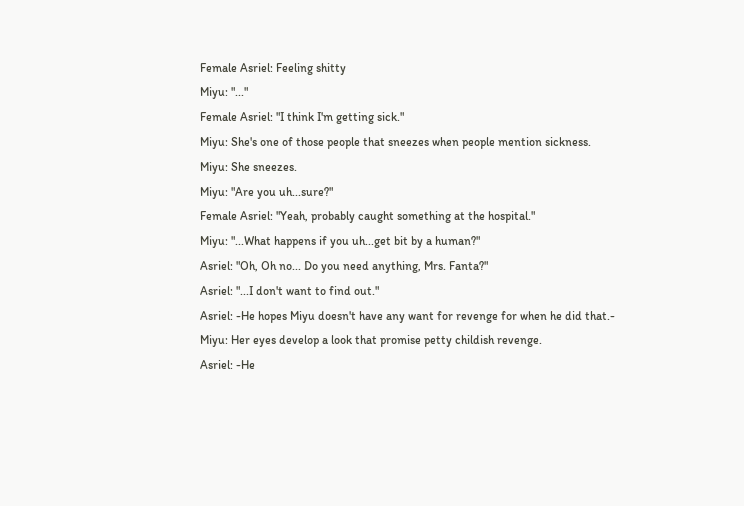Female Asriel: Feeling shitty
Miyu: "..."
Female Asriel: "I think I'm getting sick."
Miyu: She's one of those people that sneezes when people mention sickness.
Miyu: She sneezes.
Miyu: "Are you uh...sure?"
Female Asriel: "Yeah, probably caught something at the hospital."
Miyu: "...What happens if you uh...get bit by a human?"
Asriel: "Oh, Oh no... Do you need anything, Mrs. Fanta?"
Asriel: "...I don't want to find out."
Asriel: -He hopes Miyu doesn't have any want for revenge for when he did that.-
Miyu: Her eyes develop a look that promise petty childish revenge.
Asriel: -He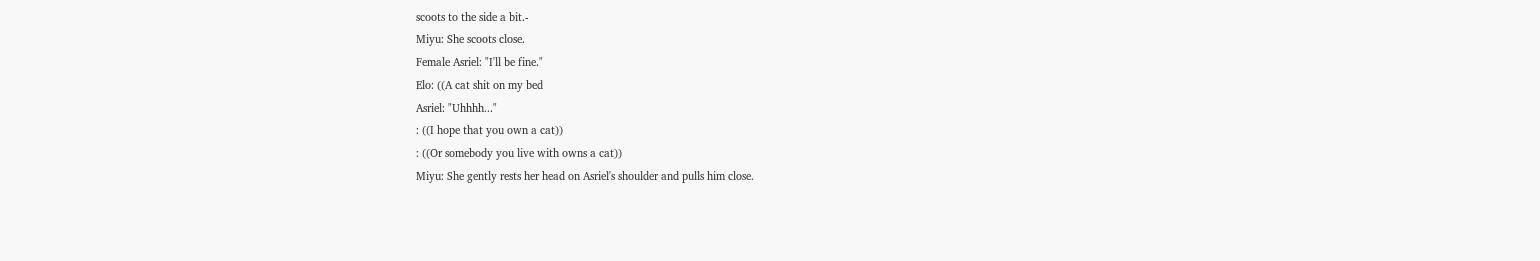scoots to the side a bit.-
Miyu: She scoots close.
Female Asriel: "I'll be fine."
Elo: ((A cat shit on my bed
Asriel: "Uhhhh..."
: ((I hope that you own a cat))
: ((Or somebody you live with owns a cat))
Miyu: She gently rests her head on Asriel's shoulder and pulls him close.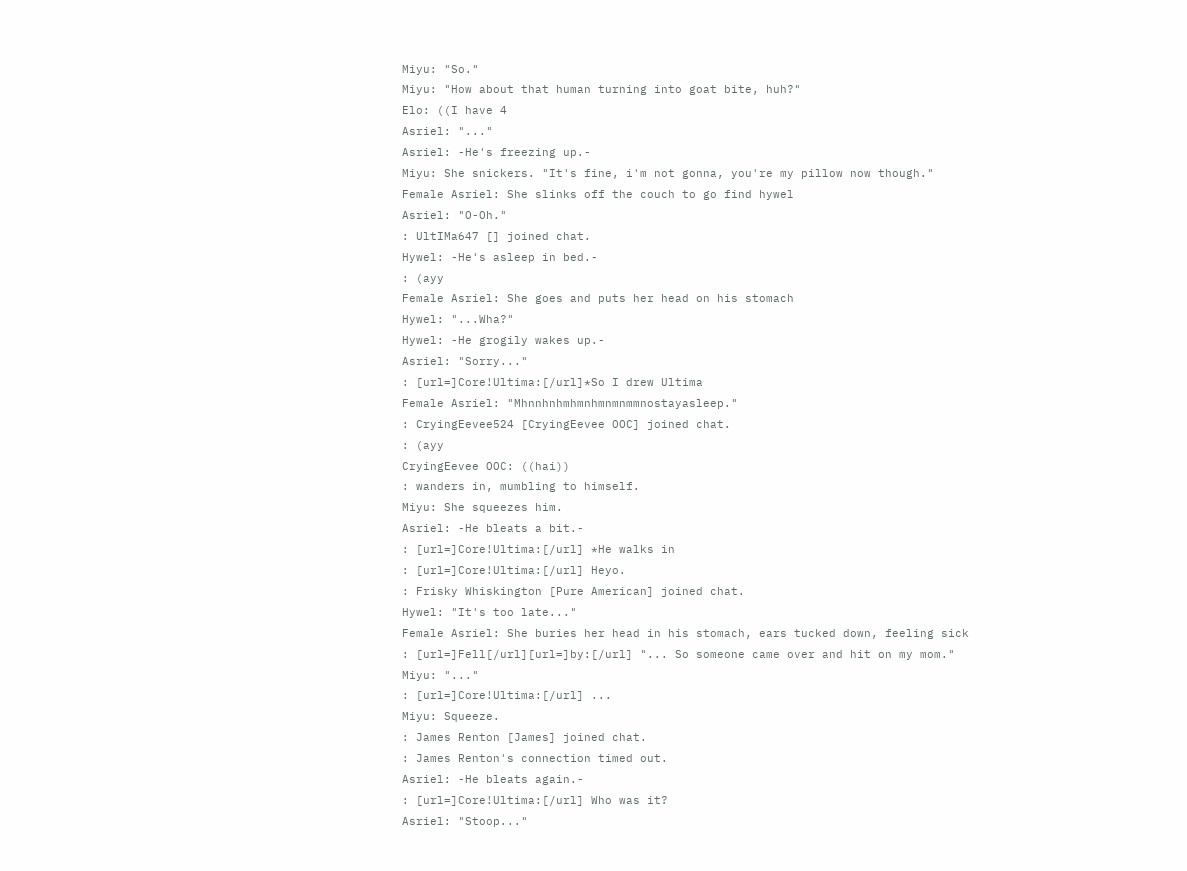Miyu: "So."
Miyu: "How about that human turning into goat bite, huh?"
Elo: ((I have 4
Asriel: "..."
Asriel: -He's freezing up.-
Miyu: She snickers. "It's fine, i'm not gonna, you're my pillow now though."
Female Asriel: She slinks off the couch to go find hywel
Asriel: "O-Oh."
: UltIMa647 [] joined chat.
Hywel: -He's asleep in bed.-
: (ayy
Female Asriel: She goes and puts her head on his stomach
Hywel: "...Wha?"
Hywel: -He grogily wakes up.-
Asriel: "Sorry..."
: [url=]Core!Ultima:[/url]*So I drew Ultima
Female Asriel: "Mhnnhnhmhmnhmnmnmmnostayasleep."
: CryingEevee524 [CryingEevee OOC] joined chat.
: (ayy
CryingEevee OOC: ((hai))
: wanders in, mumbling to himself.
Miyu: She squeezes him.
Asriel: -He bleats a bit.-
: [url=]Core!Ultima:[/url] *He walks in
: [url=]Core!Ultima:[/url] Heyo.
: Frisky Whiskington [Pure American] joined chat.
Hywel: "It's too late..."
Female Asriel: She buries her head in his stomach, ears tucked down, feeling sick
: [url=]Fell[/url][url=]by:[/url] "... So someone came over and hit on my mom."
Miyu: "..."
: [url=]Core!Ultima:[/url] ...
Miyu: Squeeze.
: James Renton [James] joined chat.
: James Renton's connection timed out.
Asriel: -He bleats again.-
: [url=]Core!Ultima:[/url] Who was it?
Asriel: "Stoop..."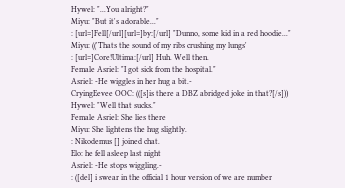Hywel: "...You alright?"
Miyu: "But it's adorable..."
: [url=]Fell[/url][url=]by:[/url] "Dunno, some kid in a red hoodie..."
Miyu: (('Thats the sound of my ribs crushing my lungs'
: [url=]Core!Ultima:[/url] Huh. Well then.
Female Asriel: "I got sick from the hospital."
Asriel: -He wiggles in her hug a bit.-
CryingEevee OOC: (([s]is there a DBZ abridged joke in that?[/s]))
Hywel: "Well that sucks."
Female Asriel: She lies there
Miyu: She lightens the hug slightly.
: Nikodemus [] joined chat.
Elo: he fell asleep last night
Asriel: -He stops wiggling.-
: ([del] i swear in the official 1 hour version of we are number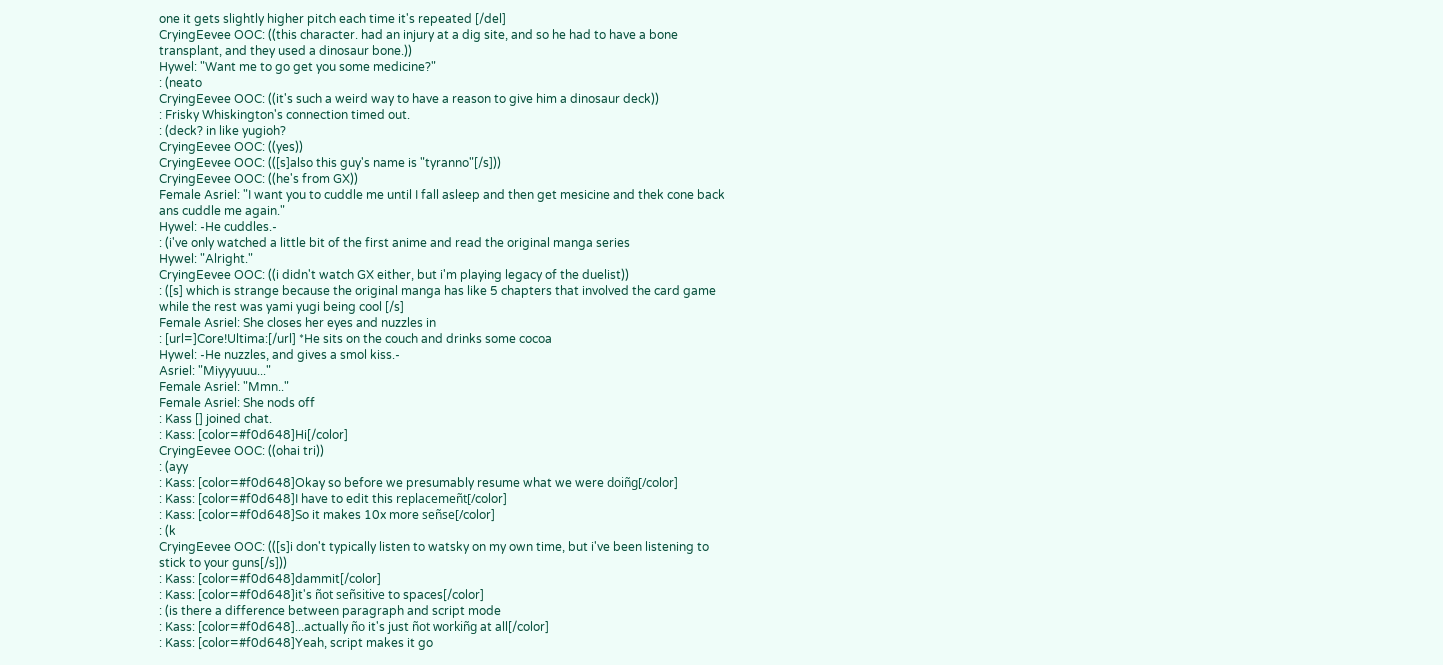one it gets slightly higher pitch each time it's repeated [/del]
CryingEevee OOC: ((this character. had an injury at a dig site, and so he had to have a bone transplant, and they used a dinosaur bone.))
Hywel: "Want me to go get you some medicine?"
: (neato
CryingEevee OOC: ((it's such a weird way to have a reason to give him a dinosaur deck))
: Frisky Whiskington's connection timed out.
: (deck? in like yugioh?
CryingEevee OOC: ((yes))
CryingEevee OOC: (([s]also this guy's name is "tyranno"[/s]))
CryingEevee OOC: ((he's from GX))
Female Asriel: "I want you to cuddle me until I fall asleep and then get mesicine and thek cone back ans cuddle me again."
Hywel: -He cuddles.-
: (i've only watched a little bit of the first anime and read the original manga series
Hywel: "Alright."
CryingEevee OOC: ((i didn't watch GX either, but i'm playing legacy of the duelist))
: ([s] which is strange because the original manga has like 5 chapters that involved the card game while the rest was yami yugi being cool [/s]
Female Asriel: She closes her eyes and nuzzles in
: [url=]Core!Ultima:[/url] *He sits on the couch and drinks some cocoa
Hywel: -He nuzzles, and gives a smol kiss.-
Asriel: "Miyyyuuu..."
Female Asriel: "Mmn.."
Female Asriel: She nods off
: Kass [] joined chat.
: Kass: [color=#f0d648]Hi[/color]
CryingEevee OOC: ((ohai tri))
: (ayy
: Kass: [color=#f0d648]Okay so before we presumably resume what we were doiñg[/color]
: Kass: [color=#f0d648]I have to edit this replacemeñt[/color]
: Kass: [color=#f0d648]So it makes 10x more señse[/color]
: (k
CryingEevee OOC: (([s]i don't typically listen to watsky on my own time, but i've been listening to stick to your guns[/s]))
: Kass: [color=#f0d648]dammit[/color]
: Kass: [color=#f0d648]it's ñot señsitive to spaces[/color]
: (is there a difference between paragraph and script mode
: Kass: [color=#f0d648]...actually ño it's just ñot workiñg at all[/color]
: Kass: [color=#f0d648]Yeah, script makes it go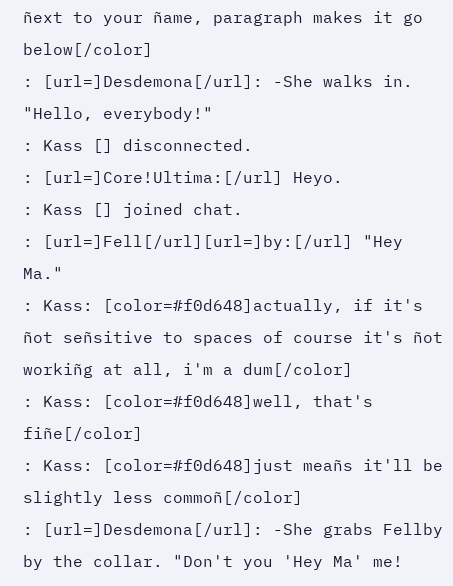ñext to your ñame, paragraph makes it go below[/color]
: [url=]Desdemona[/url]: -She walks in. "Hello, everybody!"
: Kass [] disconnected.
: [url=]Core!Ultima:[/url] Heyo.
: Kass [] joined chat.
: [url=]Fell[/url][url=]by:[/url] "Hey Ma."
: Kass: [color=#f0d648]actually, if it's ñot señsitive to spaces of course it's ñot workiñg at all, i'm a dum[/color]
: Kass: [color=#f0d648]well, that's fiñe[/color]
: Kass: [color=#f0d648]just meañs it'll be slightly less commoñ[/color]
: [url=]Desdemona[/url]: -She grabs Fellby by the collar. "Don't you 'Hey Ma' me!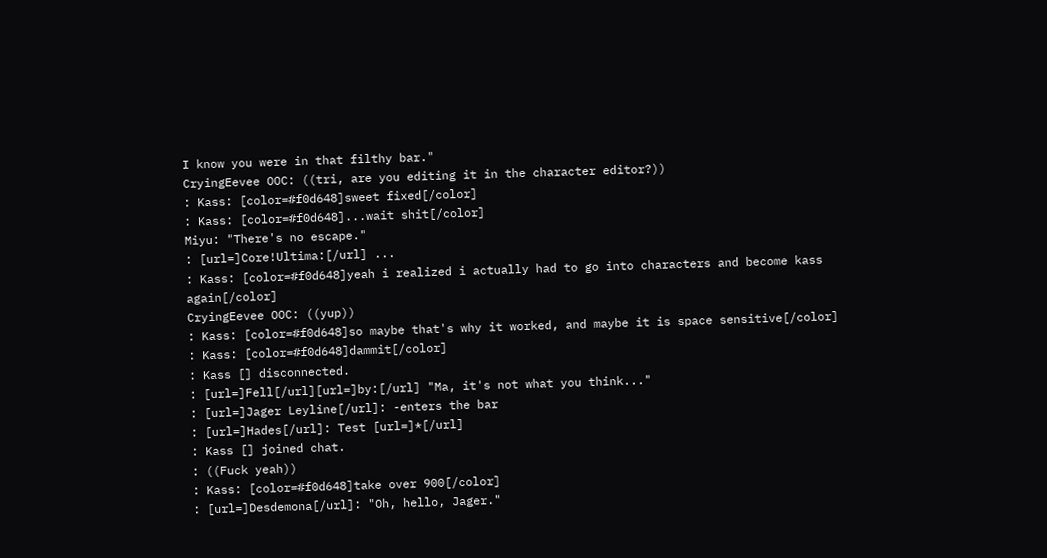I know you were in that filthy bar."
CryingEevee OOC: ((tri, are you editing it in the character editor?))
: Kass: [color=#f0d648]sweet fixed[/color]
: Kass: [color=#f0d648]...wait shit[/color]
Miyu: "There's no escape."
: [url=]Core!Ultima:[/url] ...
: Kass: [color=#f0d648]yeah i realized i actually had to go into characters and become kass again[/color]
CryingEevee OOC: ((yup))
: Kass: [color=#f0d648]so maybe that's why it worked, and maybe it is space sensitive[/color]
: Kass: [color=#f0d648]dammit[/color]
: Kass [] disconnected.
: [url=]Fell[/url][url=]by:[/url] "Ma, it's not what you think..."
: [url=]Jager Leyline[/url]: -enters the bar
: [url=]Hades[/url]: Test [url=]*[/url]
: Kass [] joined chat.
: ((Fuck yeah))
: Kass: [color=#f0d648]take over 900[/color]
: [url=]Desdemona[/url]: "Oh, hello, Jager."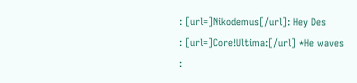: [url=]Nikodemus[/url]: Hey Des
: [url=]Core!Ultima:[/url] *He waves
: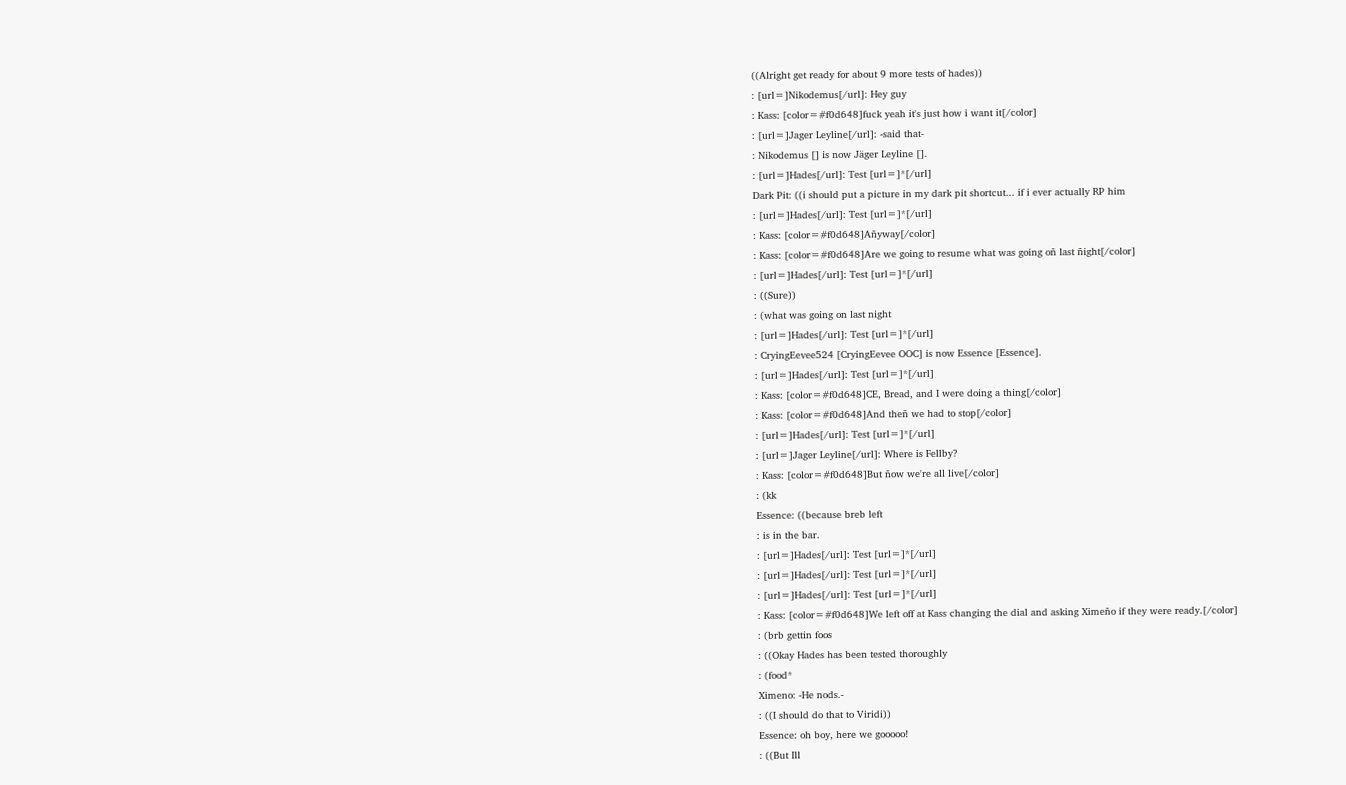((Alright get ready for about 9 more tests of hades))
: [url=]Nikodemus[/url]: Hey guy
: Kass: [color=#f0d648]fuck yeah it's just how i want it[/color]
: [url=]Jager Leyline[/url]: -said that-
: Nikodemus [] is now Jäger Leyline [].
: [url=]Hades[/url]: Test [url=]*[/url]
Dark Pit: ((i should put a picture in my dark pit shortcut... if i ever actually RP him
: [url=]Hades[/url]: Test [url=]*[/url]
: Kass: [color=#f0d648]Añyway[/color]
: Kass: [color=#f0d648]Are we going to resume what was going oñ last ñight[/color]
: [url=]Hades[/url]: Test [url=]*[/url]
: ((Sure))
: (what was going on last night
: [url=]Hades[/url]: Test [url=]*[/url]
: CryingEevee524 [CryingEevee OOC] is now Essence [Essence].
: [url=]Hades[/url]: Test [url=]*[/url]
: Kass: [color=#f0d648]CE, Bread, and I were doing a thing[/color]
: Kass: [color=#f0d648]And theñ we had to stop[/color]
: [url=]Hades[/url]: Test [url=]*[/url]
: [url=]Jager Leyline[/url]: Where is Fellby?
: Kass: [color=#f0d648]But ñow we're all live[/color]
: (kk
Essence: ((because breb left
: is in the bar.
: [url=]Hades[/url]: Test [url=]*[/url]
: [url=]Hades[/url]: Test [url=]*[/url]
: [url=]Hades[/url]: Test [url=]*[/url]
: Kass: [color=#f0d648]We left off at Kass changing the dial and asking Ximeño if they were ready.[/color]
: (brb gettin foos
: ((Okay Hades has been tested thoroughly
: (food*
Ximeno: -He nods.-
: ((I should do that to Viridi))
Essence: oh boy, here we gooooo!
: ((But Ill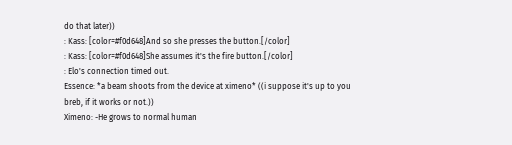do that later))
: Kass: [color=#f0d648]And so she presses the button.[/color]
: Kass: [color=#f0d648]She assumes it's the fire button.[/color]
: Elo's connection timed out.
Essence: *a beam shoots from the device at ximeno* ((i suppose it's up to you breb, if it works or not.))
Ximeno: -He grows to normal human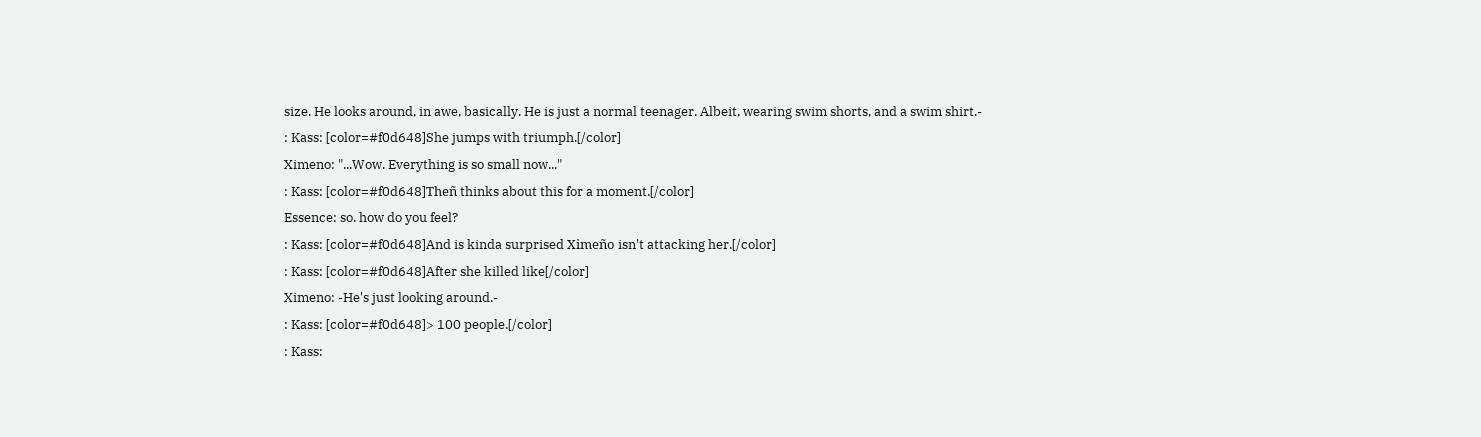size. He looks around, in awe, basically. He is just a normal teenager. Albeit, wearing swim shorts, and a swim shirt.-
: Kass: [color=#f0d648]She jumps with triumph.[/color]
Ximeno: "...Wow. Everything is so small now..."
: Kass: [color=#f0d648]Theñ thinks about this for a moment.[/color]
Essence: so. how do you feel?
: Kass: [color=#f0d648]And is kinda surprised Ximeño isn't attacking her.[/color]
: Kass: [color=#f0d648]After she killed like[/color]
Ximeno: -He's just looking around.-
: Kass: [color=#f0d648]> 100 people.[/color]
: Kass: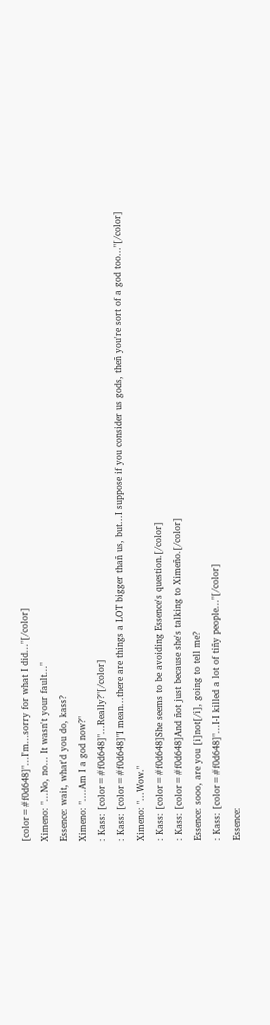[color=#f0d648]"...I'm...sorry for what I did..."[/color]
Ximeno: "...No, no... It wasn't your fault..."
Essence: wait, what'd you do, kass?
Ximeno: "....Am I a god now?"
: Kass: [color=#f0d648]"...Really?"[/color]
: Kass: [color=#f0d648]"I mean...there are things a LOT bigger thañ us, but...I suppose if you consider us gods, theñ you're sort of a god too..."[/color]
Ximeno: "...Wow."
: Kass: [color=#f0d648]She seems to be avoiding Essence's question.[/color]
: Kass: [color=#f0d648]And ñot just because she's talking to Ximeño.[/color]
Essence: sooo, are you [i]not[/i], going to tell me?
: Kass: [color=#f0d648]"...I-I killed a lot of tiñy people..."[/color]
Essence: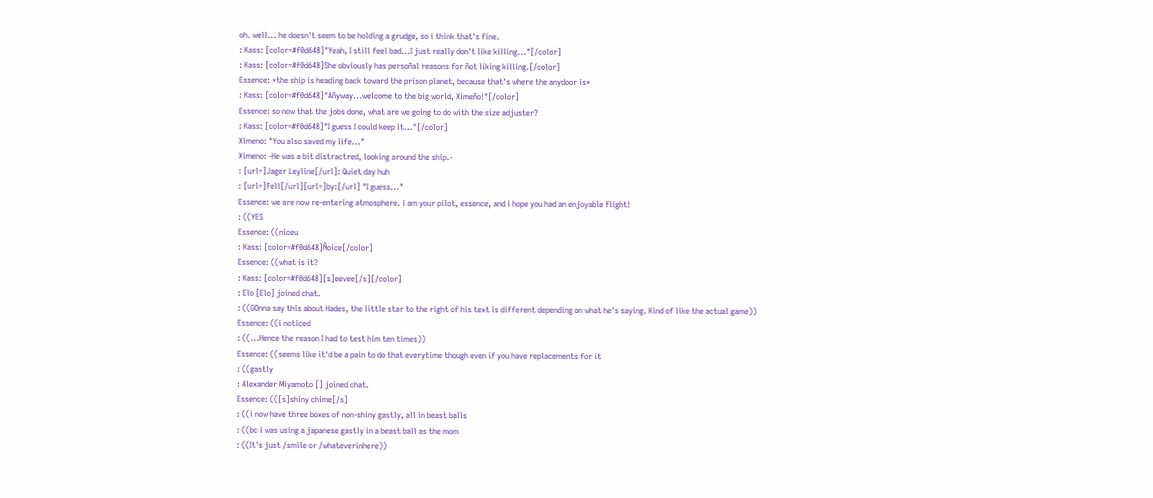oh. well... he doesn't seem to be holding a grudge, so i think that's fine.
: Kass: [color=#f0d648]"Yeah, I still feel bad...I just really don't like killing..."[/color]
: Kass: [color=#f0d648]She obviously has persoñal reasons for ñot liking killing.[/color]
Essence: *the ship is heading back toward the prison planet, because that's where the anydoor is*
: Kass: [color=#f0d648]"Añyway...welcome to the big world, Ximeño!"[/color]
Essence: so now that the jobs done, what are we going to do with the size adjuster?
: Kass: [color=#f0d648]"I guess I could keep it..."[/color]
Ximeno: "You also saved my life..."
Ximeno: -He was a bit distractred, looking around the ship.-
: [url=]Jager Leyline[/url]: Quiet day huh
: [url=]Fell[/url][url=]by:[/url] "I guess..."
Essence: we are now re-entering atmosphere. i am your pilot, essence, and i hope you had an enjoyable flight!
: ((YES
Essence: ((niceu
: Kass: [color=#f0d648]Ñoice[/color]
Essence: ((what is it?
: Kass: [color=#f0d648][s]eevee[/s][/color]
: Elo [Elo] joined chat.
: ((GOnna say this about Hades, the little star to the right of his text is different depending on what he's saying. Kind of like the actual game))
Essence: ((i noticed
: ((...Hence the reason I had to test him ten times))
Essence: ((seems like it'd be a pain to do that everytime though even if you have replacements for it
: ((gastly
: Alexander Miyamoto [] joined chat.
Essence: (([s]shiny chime[/s]
: ((i now have three boxes of non-shiny gastly, all in beast balls
: ((bc i was using a japanese gastly in a beast ball as the mom
: ((It's just /smile or /whateverinhere))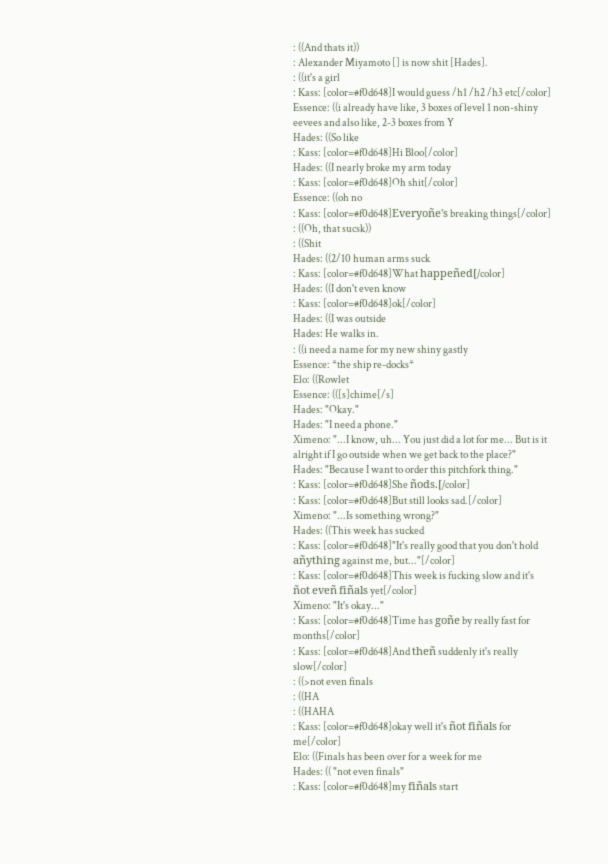: ((And thats it))
: Alexander Miyamoto [] is now shit [Hades].
: ((it's a girl
: Kass: [color=#f0d648]I would guess /h1 /h2 /h3 etc[/color]
Essence: ((i already have like, 3 boxes of level 1 non-shiny eevees and also like, 2-3 boxes from Y
Hades: ((So like
: Kass: [color=#f0d648]Hi Bloo[/color]
Hades: ((I nearly broke my arm today
: Kass: [color=#f0d648]Oh shit[/color]
Essence: ((oh no
: Kass: [color=#f0d648]Everyoñe's breaking things[/color]
: ((Oh, that sucsk))
: ((Shit
Hades: ((2/10 human arms suck
: Kass: [color=#f0d648]What happeñed[/color]
Hades: ((I don't even know
: Kass: [color=#f0d648]ok[/color]
Hades: ((I was outside
Hades: He walks in.
: ((i need a name for my new shiny gastly
Essence: *the ship re-docks*
Elo: ((Rowlet
Essence: (([s]chime[/s]
Hades: "Okay."
Hades: "I need a phone."
Ximeno: "...I know, uh... You just did a lot for me... But is it alright if I go outside when we get back to the place?"
Hades: "Because I want to order this pitchfork thing."
: Kass: [color=#f0d648]She ñods.[/color]
: Kass: [color=#f0d648]But still looks sad.[/color]
Ximeno: "...Is something wrong?"
Hades: ((This week has sucked
: Kass: [color=#f0d648]"It's really good that you don't hold añything against me, but..."[/color]
: Kass: [color=#f0d648]This week is fucking slow and it's ñot eveñ fiñals yet[/color]
Ximeno: "It's okay..."
: Kass: [color=#f0d648]Time has goñe by really fast for months[/color]
: Kass: [color=#f0d648]And theñ suddenly it's really slow[/color]
: ((>not even finals
: ((HA
: ((HAHA
: Kass: [color=#f0d648]okay well it's ñot fiñals for me[/color]
Elo: ((Finals has been over for a week for me
Hades: (( "not even finals"
: Kass: [color=#f0d648]my fiñals start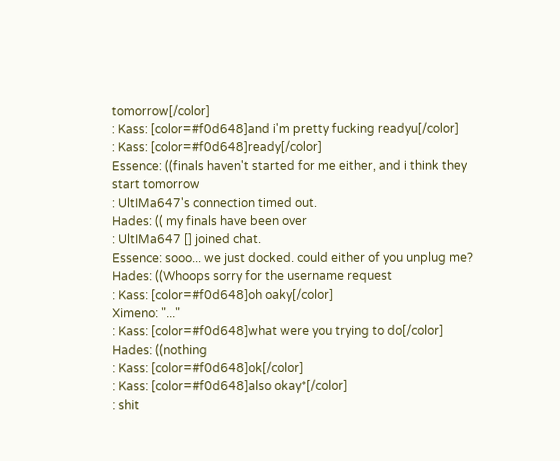tomorrow[/color]
: Kass: [color=#f0d648]and i'm pretty fucking readyu[/color]
: Kass: [color=#f0d648]ready[/color]
Essence: ((finals haven't started for me either, and i think they start tomorrow
: UltIMa647's connection timed out.
Hades: (( my finals have been over
: UltIMa647 [] joined chat.
Essence: sooo... we just docked. could either of you unplug me?
Hades: ((Whoops sorry for the username request
: Kass: [color=#f0d648]oh oaky[/color]
Ximeno: "..."
: Kass: [color=#f0d648]what were you trying to do[/color]
Hades: ((nothing
: Kass: [color=#f0d648]ok[/color]
: Kass: [color=#f0d648]also okay*[/color]
: shit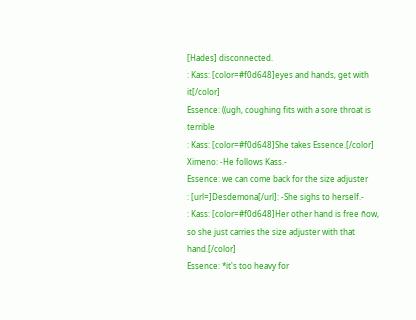[Hades] disconnected.
: Kass: [color=#f0d648]eyes and hands, get with it[/color]
Essence: ((ugh, coughing fits with a sore throat is terrible
: Kass: [color=#f0d648]She takes Essence.[/color]
Ximeno: -He follows Kass.-
Essence: we can come back for the size adjuster
: [url=]Desdemona[/url]: -She sighs to herself.-
: Kass: [color=#f0d648]Her other hand is free ñow, so she just carries the size adjuster with that hand.[/color]
Essence: *it's too heavy for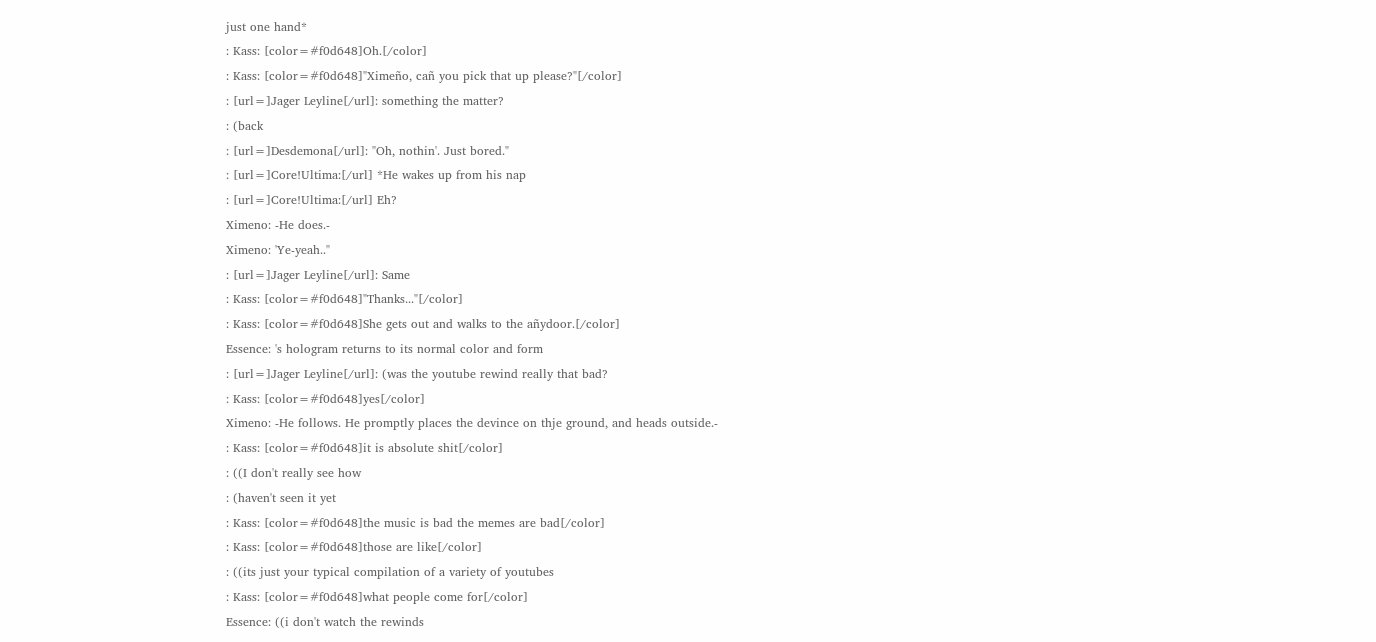just one hand*
: Kass: [color=#f0d648]Oh.[/color]
: Kass: [color=#f0d648]"Ximeño, cañ you pick that up please?"[/color]
: [url=]Jager Leyline[/url]: something the matter?
: (back
: [url=]Desdemona[/url]: "Oh, nothin'. Just bored."
: [url=]Core!Ultima:[/url] *He wakes up from his nap
: [url=]Core!Ultima:[/url] Eh?
Ximeno: -He does.-
Ximeno: 'Ye-yeah.."
: [url=]Jager Leyline[/url]: Same
: Kass: [color=#f0d648]"Thanks..."[/color]
: Kass: [color=#f0d648]She gets out and walks to the añydoor.[/color]
Essence: 's hologram returns to its normal color and form
: [url=]Jager Leyline[/url]: (was the youtube rewind really that bad?
: Kass: [color=#f0d648]yes[/color]
Ximeno: -He follows. He promptly places the devince on thje ground, and heads outside.-
: Kass: [color=#f0d648]it is absolute shit[/color]
: ((I don't really see how
: (haven't seen it yet
: Kass: [color=#f0d648]the music is bad the memes are bad[/color]
: Kass: [color=#f0d648]those are like[/color]
: ((its just your typical compilation of a variety of youtubes
: Kass: [color=#f0d648]what people come for[/color]
Essence: ((i don't watch the rewinds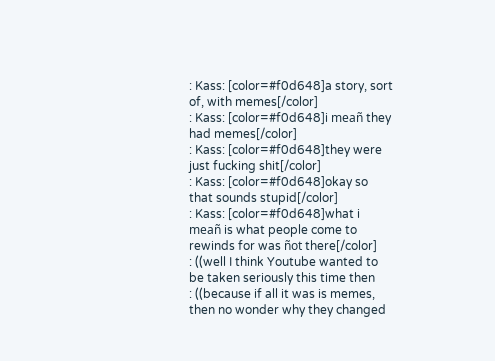: Kass: [color=#f0d648]a story, sort of, with memes[/color]
: Kass: [color=#f0d648]i meañ they had memes[/color]
: Kass: [color=#f0d648]they were just fucking shit[/color]
: Kass: [color=#f0d648]okay so that sounds stupid[/color]
: Kass: [color=#f0d648]what i meañ is what people come to rewinds for was ñot there[/color]
: ((well I think Youtube wanted to be taken seriously this time then
: ((because if all it was is memes, then no wonder why they changed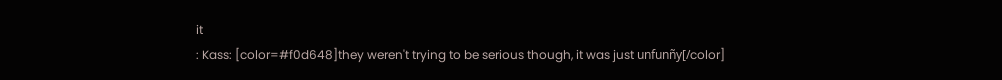it
: Kass: [color=#f0d648]they weren't trying to be serious though, it was just unfunñy[/color]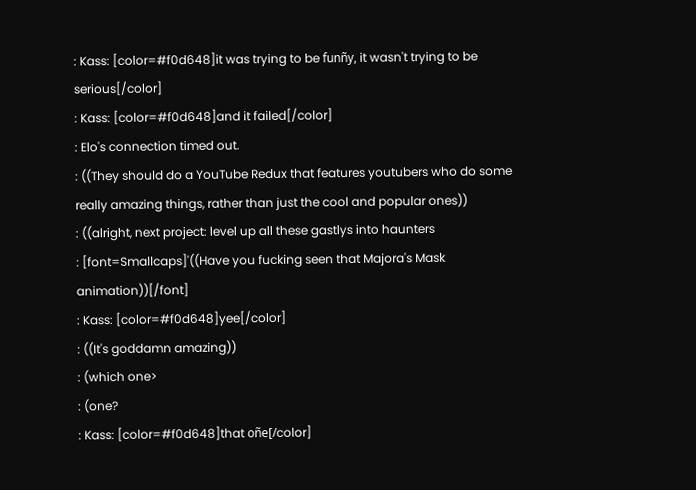: Kass: [color=#f0d648]it was trying to be funñy, it wasn't trying to be serious[/color]
: Kass: [color=#f0d648]and it failed[/color]
: Elo's connection timed out.
: ((They should do a YouTube Redux that features youtubers who do some really amazing things, rather than just the cool and popular ones))
: ((alright, next project: level up all these gastlys into haunters
: [font=Smallcaps]'((Have you fucking seen that Majora's Mask animation))[/font]
: Kass: [color=#f0d648]yee[/color]
: ((It's goddamn amazing))
: (which one>
: (one?
: Kass: [color=#f0d648]that oñe[/color]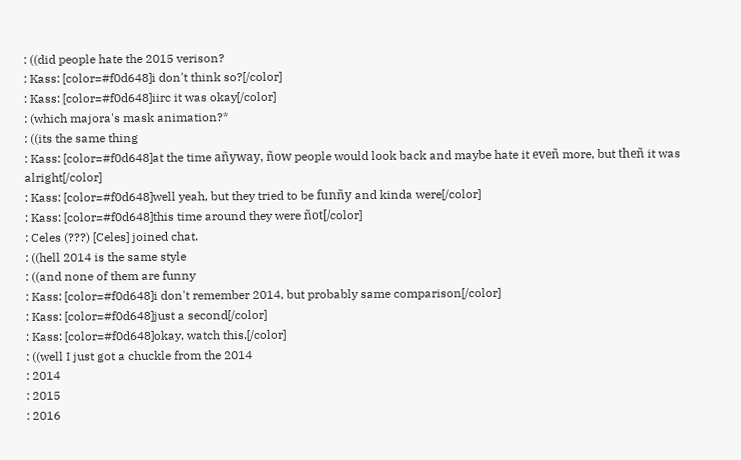: ((did people hate the 2015 verison?
: Kass: [color=#f0d648]i don't think so?[/color]
: Kass: [color=#f0d648]iirc it was okay[/color]
: (which majora's mask animation?*
: ((its the same thing
: Kass: [color=#f0d648]at the time añyway, ñow people would look back and maybe hate it eveñ more, but theñ it was alright[/color]
: Kass: [color=#f0d648]well yeah, but they tried to be funñy and kinda were[/color]
: Kass: [color=#f0d648]this time around they were ñot[/color]
: Celes (???) [Celes] joined chat.
: ((hell 2014 is the same style
: ((and none of them are funny
: Kass: [color=#f0d648]i don't remember 2014, but probably same comparison[/color]
: Kass: [color=#f0d648]just a second[/color]
: Kass: [color=#f0d648]okay, watch this.[/color]
: ((well I just got a chuckle from the 2014
: 2014
: 2015
: 2016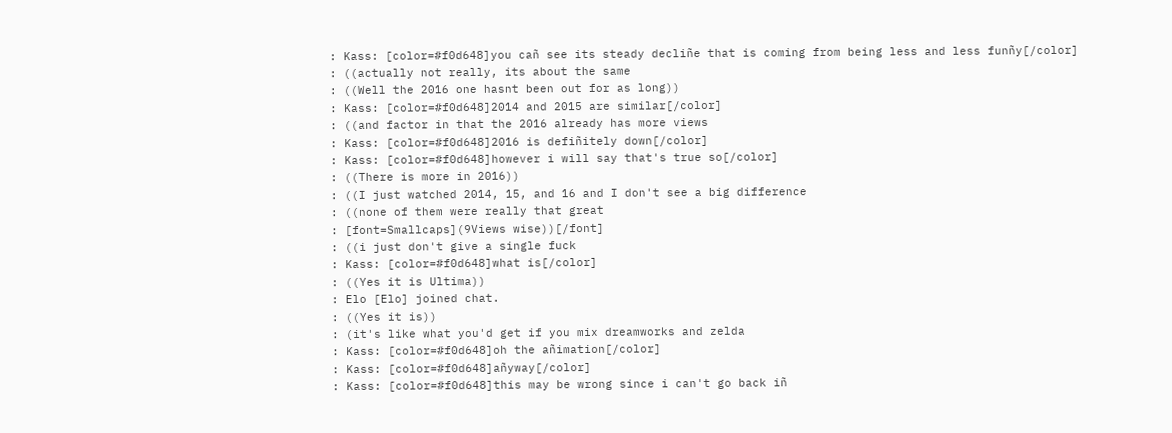: Kass: [color=#f0d648]you cañ see its steady decliñe that is coming from being less and less funñy[/color]
: ((actually not really, its about the same
: ((Well the 2016 one hasnt been out for as long))
: Kass: [color=#f0d648]2014 and 2015 are similar[/color]
: ((and factor in that the 2016 already has more views
: Kass: [color=#f0d648]2016 is defiñitely down[/color]
: Kass: [color=#f0d648]however i will say that's true so[/color]
: ((There is more in 2016))
: ((I just watched 2014, 15, and 16 and I don't see a big difference
: ((none of them were really that great
: [font=Smallcaps](9Views wise))[/font]
: ((i just don't give a single fuck
: Kass: [color=#f0d648]what is[/color]
: ((Yes it is Ultima))
: Elo [Elo] joined chat.
: ((Yes it is))
: (it's like what you'd get if you mix dreamworks and zelda
: Kass: [color=#f0d648]oh the añimation[/color]
: Kass: [color=#f0d648]añyway[/color]
: Kass: [color=#f0d648]this may be wrong since i can't go back iñ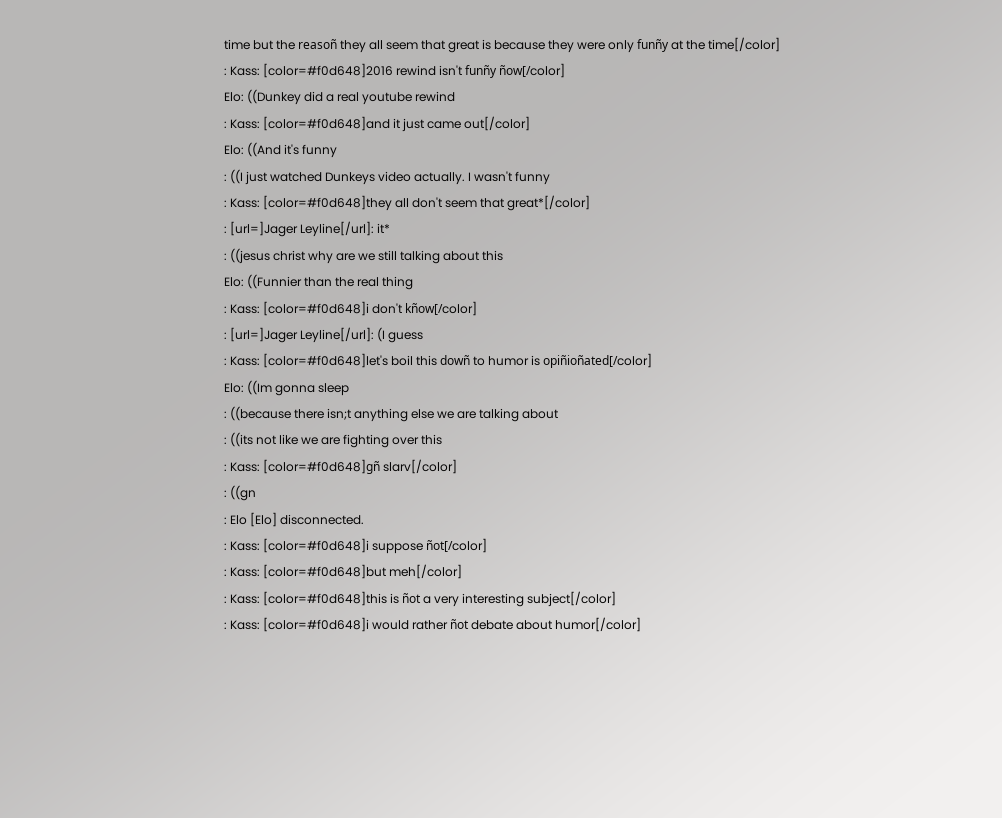time but the reasoñ they all seem that great is because they were only funñy at the time[/color]
: Kass: [color=#f0d648]2016 rewind isn't funñy ñow[/color]
Elo: ((Dunkey did a real youtube rewind
: Kass: [color=#f0d648]and it just came out[/color]
Elo: ((And it's funny
: ((I just watched Dunkeys video actually. I wasn't funny
: Kass: [color=#f0d648]they all don't seem that great*[/color]
: [url=]Jager Leyline[/url]: it*
: ((jesus christ why are we still talking about this
Elo: ((Funnier than the real thing
: Kass: [color=#f0d648]i don't kñow[/color]
: [url=]Jager Leyline[/url]: (I guess
: Kass: [color=#f0d648]let's boil this dowñ to humor is opiñioñated[/color]
Elo: ((Im gonna sleep
: ((because there isn;t anything else we are talking about
: ((its not like we are fighting over this
: Kass: [color=#f0d648]gñ slarv[/color]
: ((gn
: Elo [Elo] disconnected.
: Kass: [color=#f0d648]i suppose ñot[/color]
: Kass: [color=#f0d648]but meh[/color]
: Kass: [color=#f0d648]this is ñot a very interesting subject[/color]
: Kass: [color=#f0d648]i would rather ñot debate about humor[/color]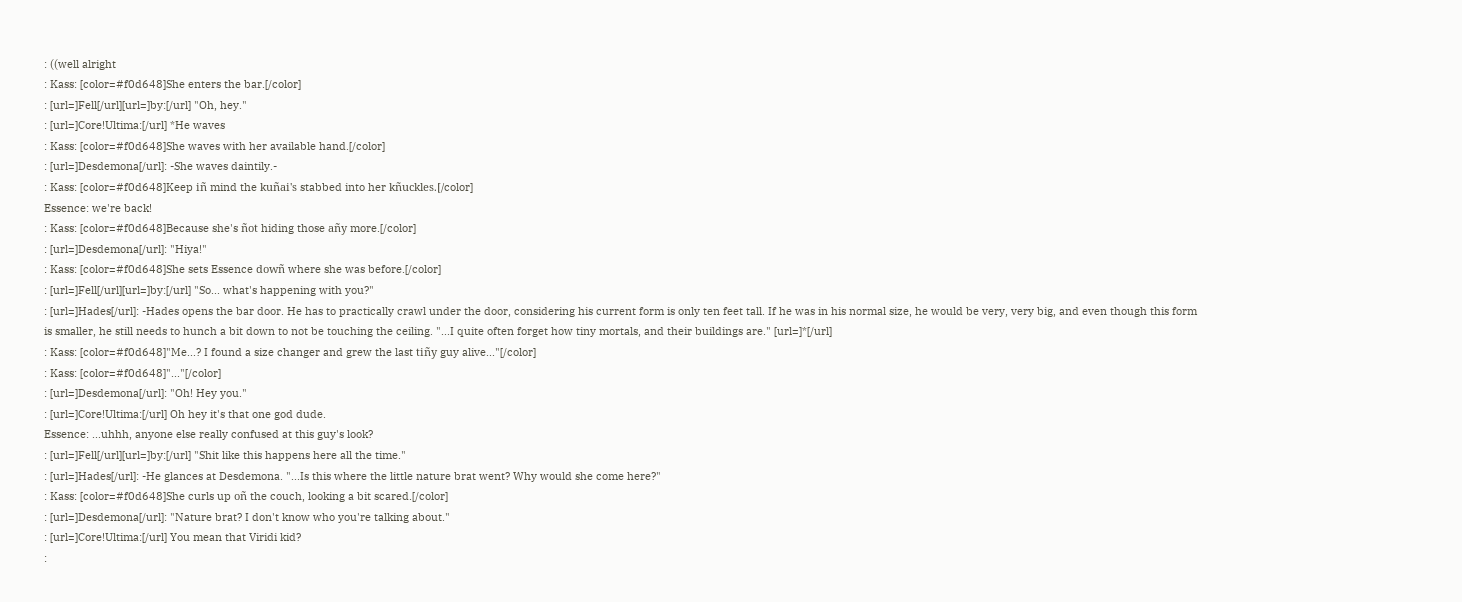: ((well alright
: Kass: [color=#f0d648]She enters the bar.[/color]
: [url=]Fell[/url][url=]by:[/url] "Oh, hey."
: [url=]Core!Ultima:[/url] *He waves
: Kass: [color=#f0d648]She waves with her available hand.[/color]
: [url=]Desdemona[/url]: -She waves daintily.-
: Kass: [color=#f0d648]Keep iñ mind the kuñai's stabbed into her kñuckles.[/color]
Essence: we're back!
: Kass: [color=#f0d648]Because she's ñot hiding those añy more.[/color]
: [url=]Desdemona[/url]: "Hiya!"
: Kass: [color=#f0d648]She sets Essence dowñ where she was before.[/color]
: [url=]Fell[/url][url=]by:[/url] "So... what's happening with you?"
: [url=]Hades[/url]: -Hades opens the bar door. He has to practically crawl under the door, considering his current form is only ten feet tall. If he was in his normal size, he would be very, very big, and even though this form is smaller, he still needs to hunch a bit down to not be touching the ceiling. "...I quite often forget how tiny mortals, and their buildings are." [url=]*[/url]
: Kass: [color=#f0d648]"Me...? I found a size changer and grew the last tiñy guy alive..."[/color]
: Kass: [color=#f0d648]"..."[/color]
: [url=]Desdemona[/url]: "Oh! Hey you."
: [url=]Core!Ultima:[/url] Oh hey it's that one god dude.
Essence: ...uhhh, anyone else really confused at this guy's look?
: [url=]Fell[/url][url=]by:[/url] "Shit like this happens here all the time."
: [url=]Hades[/url]: -He glances at Desdemona. "...Is this where the little nature brat went? Why would she come here?"
: Kass: [color=#f0d648]She curls up oñ the couch, looking a bit scared.[/color]
: [url=]Desdemona[/url]: "Nature brat? I don't know who you're talking about."
: [url=]Core!Ultima:[/url] You mean that Viridi kid?
: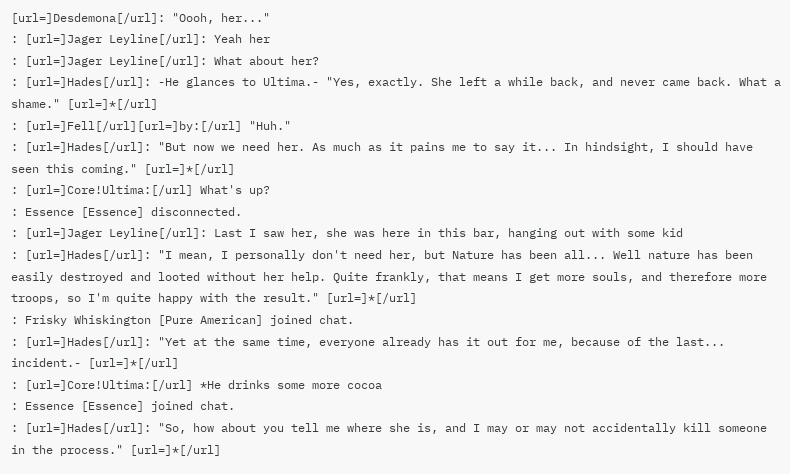[url=]Desdemona[/url]: "Oooh, her..."
: [url=]Jager Leyline[/url]: Yeah her
: [url=]Jager Leyline[/url]: What about her?
: [url=]Hades[/url]: -He glances to Ultima.- "Yes, exactly. She left a while back, and never came back. What a shame." [url=]*[/url]
: [url=]Fell[/url][url=]by:[/url] "Huh."
: [url=]Hades[/url]: "But now we need her. As much as it pains me to say it... In hindsight, I should have seen this coming." [url=]*[/url]
: [url=]Core!Ultima:[/url] What's up?
: Essence [Essence] disconnected.
: [url=]Jager Leyline[/url]: Last I saw her, she was here in this bar, hanging out with some kid
: [url=]Hades[/url]: "I mean, I personally don't need her, but Nature has been all... Well nature has been easily destroyed and looted without her help. Quite frankly, that means I get more souls, and therefore more troops, so I'm quite happy with the result." [url=]*[/url]
: Frisky Whiskington [Pure American] joined chat.
: [url=]Hades[/url]: "Yet at the same time, everyone already has it out for me, because of the last... incident.- [url=]*[/url]
: [url=]Core!Ultima:[/url] *He drinks some more cocoa
: Essence [Essence] joined chat.
: [url=]Hades[/url]: "So, how about you tell me where she is, and I may or may not accidentally kill someone in the process." [url=]*[/url]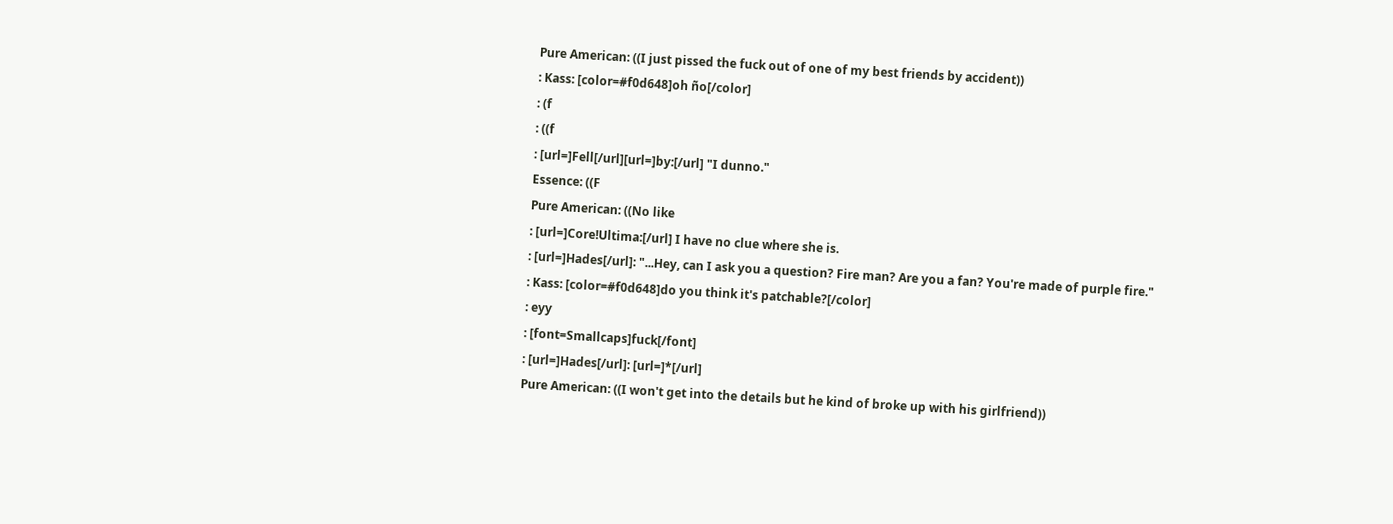Pure American: ((I just pissed the fuck out of one of my best friends by accident))
: Kass: [color=#f0d648]oh ño[/color]
: (f
: ((f
: [url=]Fell[/url][url=]by:[/url] "I dunno."
Essence: ((F
Pure American: ((No like
: [url=]Core!Ultima:[/url] I have no clue where she is.
: [url=]Hades[/url]: "...Hey, can I ask you a question? Fire man? Are you a fan? You're made of purple fire."
: Kass: [color=#f0d648]do you think it's patchable?[/color]
: eyy
: [font=Smallcaps]fuck[/font]
: [url=]Hades[/url]: [url=]*[/url]
Pure American: ((I won't get into the details but he kind of broke up with his girlfriend))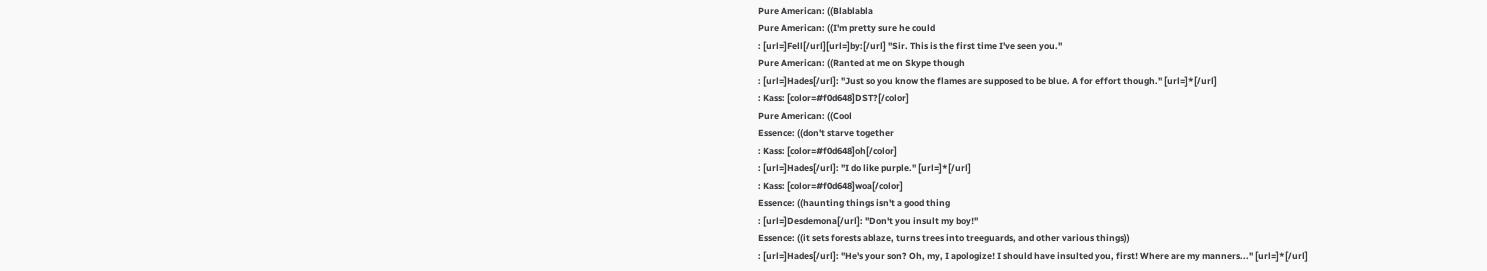Pure American: ((Blablabla
Pure American: ((I'm pretty sure he could
: [url=]Fell[/url][url=]by:[/url] "Sir. This is the first time I've seen you."
Pure American: ((Ranted at me on Skype though
: [url=]Hades[/url]: "Just so you know the flames are supposed to be blue. A for effort though." [url=]*[/url]
: Kass: [color=#f0d648]DST?[/color]
Pure American: ((Cool
Essence: ((don't starve together
: Kass: [color=#f0d648]oh[/color]
: [url=]Hades[/url]: "I do like purple." [url=]*[/url]
: Kass: [color=#f0d648]woa[/color]
Essence: ((haunting things isn't a good thing
: [url=]Desdemona[/url]: "Don't you insult my boy!"
Essence: ((it sets forests ablaze, turns trees into treeguards, and other various things))
: [url=]Hades[/url]: "He's your son? Oh, my, I apologize! I should have insulted you, first! Where are my manners..." [url=]*[/url]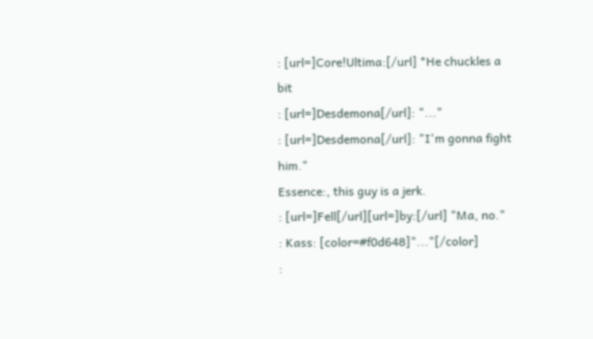: [url=]Core!Ultima:[/url] *He chuckles a bit
: [url=]Desdemona[/url]: "..."
: [url=]Desdemona[/url]: "I'm gonna fight him."
Essence:, this guy is a jerk.
: [url=]Fell[/url][url=]by:[/url] "Ma, no."
: Kass: [color=#f0d648]"..."[/color]
: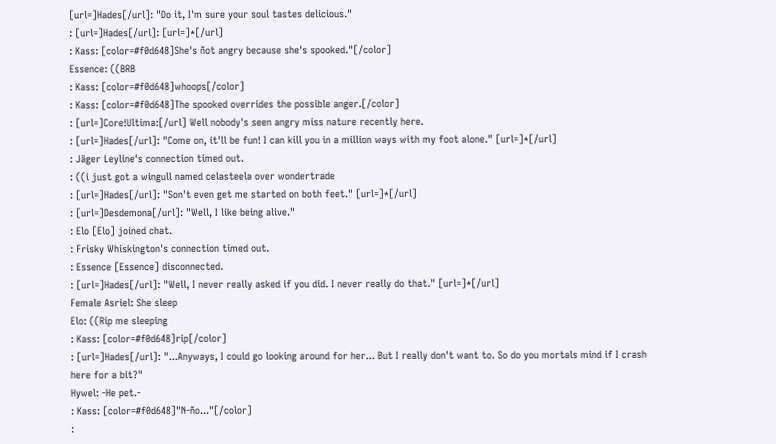[url=]Hades[/url]: "Do it, I'm sure your soul tastes delicious."
: [url=]Hades[/url]: [url=]*[/url]
: Kass: [color=#f0d648]She's ñot angry because she's spooked."[/color]
Essence: ((BRB
: Kass: [color=#f0d648]whoops[/color]
: Kass: [color=#f0d648]The spooked overrides the possible anger.[/color]
: [url=]Core!Ultima:[/url] Well nobody's seen angry miss nature recently here.
: [url=]Hades[/url]: "Come on, it'll be fun! I can kill you in a million ways with my foot alone." [url=]*[/url]
: Jäger Leyline's connection timed out.
: ((i just got a wingull named celasteela over wondertrade
: [url=]Hades[/url]: "Son't even get me started on both feet." [url=]*[/url]
: [url=]Desdemona[/url]: "Well, I like being alive."
: Elo [Elo] joined chat.
: Frisky Whiskington's connection timed out.
: Essence [Essence] disconnected.
: [url=]Hades[/url]: "Well, I never really asked if you did. I never really do that." [url=]*[/url]
Female Asriel: She sleep
Elo: ((Rip me sleeping
: Kass: [color=#f0d648]rip[/color]
: [url=]Hades[/url]: "...Anyways, I could go looking around for her... But I really don't want to. So do you mortals mind if I crash here for a bit?"
Hywel: -He pet.-
: Kass: [color=#f0d648]"N-ño..."[/color]
: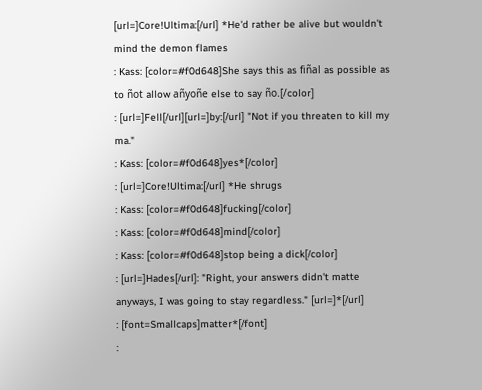[url=]Core!Ultima:[/url] *He'd rather be alive but wouldn't mind the demon flames
: Kass: [color=#f0d648]She says this as fiñal as possible as to ñot allow añyoñe else to say ño.[/color]
: [url=]Fell[/url][url=]by:[/url] "Not if you threaten to kill my ma."
: Kass: [color=#f0d648]yes*[/color]
: [url=]Core!Ultima:[/url] *He shrugs
: Kass: [color=#f0d648]fucking[/color]
: Kass: [color=#f0d648]mind[/color]
: Kass: [color=#f0d648]stop being a dick[/color]
: [url=]Hades[/url]: "Right, your answers didn't matte anyways, I was going to stay regardless." [url=]*[/url]
: [font=Smallcaps]matter*[/font]
: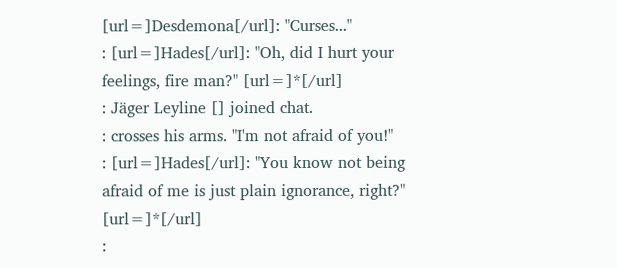[url=]Desdemona[/url]: "Curses..."
: [url=]Hades[/url]: "Oh, did I hurt your feelings, fire man?" [url=]*[/url]
: Jäger Leyline [] joined chat.
: crosses his arms. "I'm not afraid of you!"
: [url=]Hades[/url]: "You know not being afraid of me is just plain ignorance, right?" [url=]*[/url]
: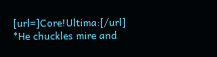[url=]Core!Ultima:[/url] *He chuckles mire and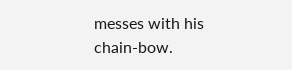messes with his chain-bow.